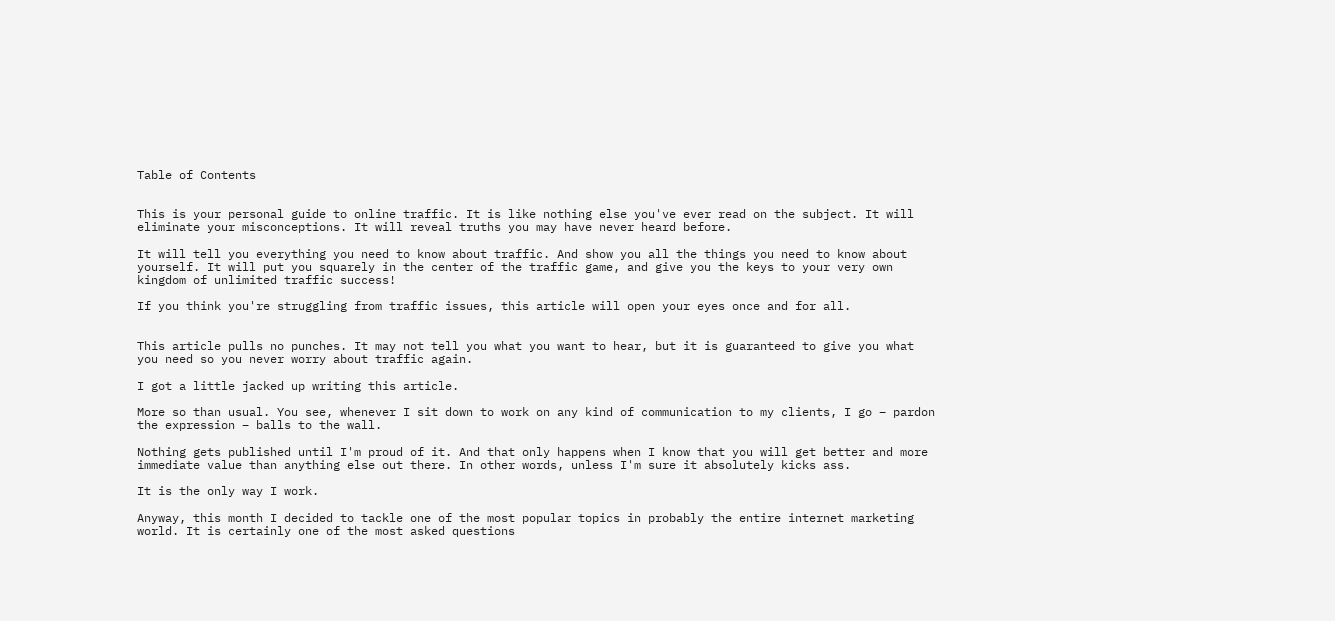Table of Contents


This is your personal guide to online traffic. It is like nothing else you've ever read on the subject. It will eliminate your misconceptions. It will reveal truths you may have never heard before.

It will tell you everything you need to know about traffic. And show you all the things you need to know about yourself. It will put you squarely in the center of the traffic game, and give you the keys to your very own kingdom of unlimited traffic success!

If you think you're struggling from traffic issues, this article will open your eyes once and for all.


This article pulls no punches. It may not tell you what you want to hear, but it is guaranteed to give you what you need so you never worry about traffic again.

I got a little jacked up writing this article.

More so than usual. You see, whenever I sit down to work on any kind of communication to my clients, I go – pardon the expression – balls to the wall.

Nothing gets published until I'm proud of it. And that only happens when I know that you will get better and more immediate value than anything else out there. In other words, unless I'm sure it absolutely kicks ass.

It is the only way I work.

Anyway, this month I decided to tackle one of the most popular topics in probably the entire internet marketing world. It is certainly one of the most asked questions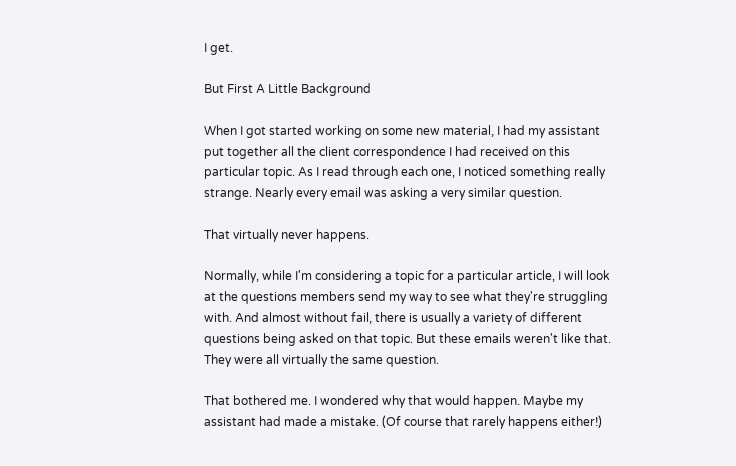I get.

But First A Little Background

When I got started working on some new material, I had my assistant put together all the client correspondence I had received on this particular topic. As I read through each one, I noticed something really strange. Nearly every email was asking a very similar question.

That virtually never happens.

Normally, while I'm considering a topic for a particular article, I will look at the questions members send my way to see what they're struggling with. And almost without fail, there is usually a variety of different questions being asked on that topic. But these emails weren't like that. They were all virtually the same question.

That bothered me. I wondered why that would happen. Maybe my assistant had made a mistake. (Of course that rarely happens either!)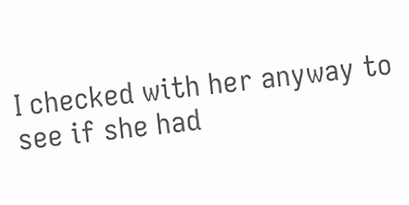I checked with her anyway to see if she had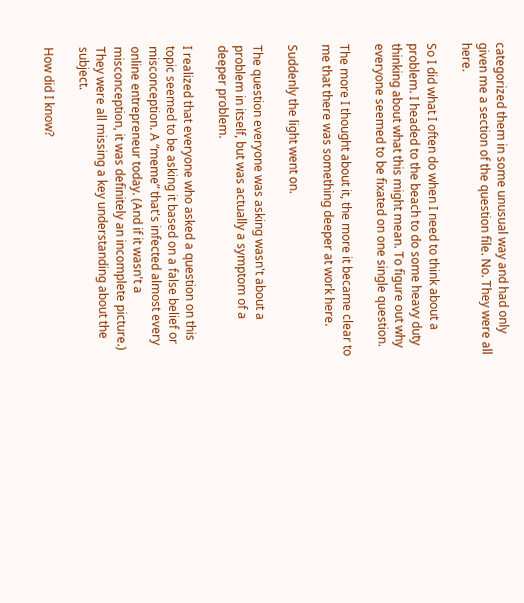categorized them in some unusual way and had only given me a section of the question file. No. They were all here.

So I did what I often do when I need to think about a problem. I headed to the beach to do some heavy duty thinking about what this might mean. To figure out why everyone seemed to be fixated on one single question.

The more I thought about it, the more it became clear to me that there was something deeper at work here.

Suddenly the light went on.

The question everyone was asking wasn't about a problem in itself, but was actually a symptom of a deeper problem.

I realized that everyone who asked a question on this topic seemed to be asking it based on a false belief or misconception. A “meme” that's infected almost every online entrepreneur today. (And if it wasn't a misconception, it was definitely an incomplete picture.) They were all missing a key understanding about the subject.

How did I know?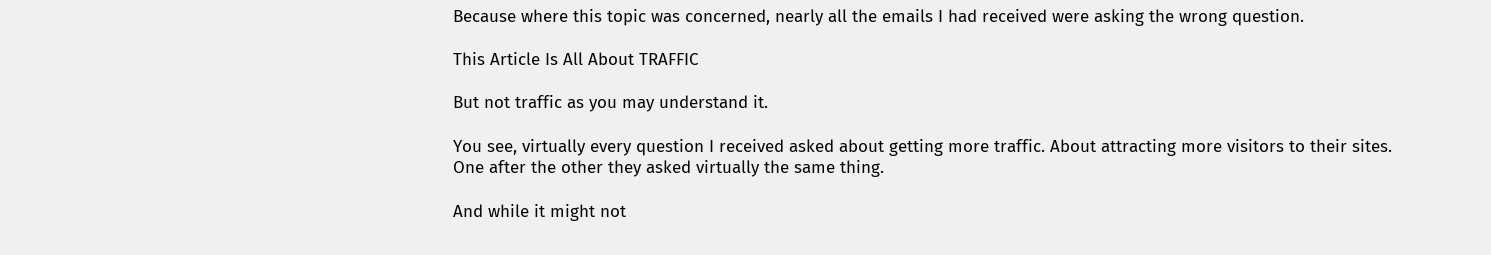Because where this topic was concerned, nearly all the emails I had received were asking the wrong question.

This Article Is All About TRAFFIC

But not traffic as you may understand it.

You see, virtually every question I received asked about getting more traffic. About attracting more visitors to their sites. One after the other they asked virtually the same thing.

And while it might not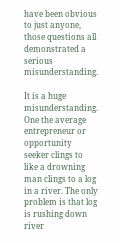have been obvious to just anyone, those questions all demonstrated a serious misunderstanding.

It is a huge misunderstanding. One the average entrepreneur or opportunity seeker clings to like a drowning man clings to a log in a river. The only problem is that log is rushing down river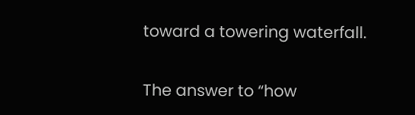toward a towering waterfall.

The answer to “how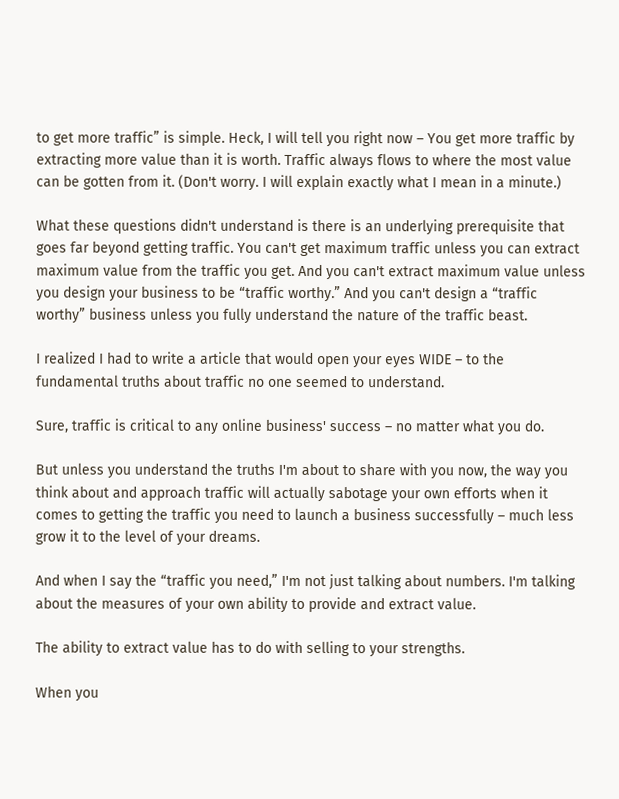to get more traffic” is simple. Heck, I will tell you right now – You get more traffic by extracting more value than it is worth. Traffic always flows to where the most value can be gotten from it. (Don't worry. I will explain exactly what I mean in a minute.)

What these questions didn't understand is there is an underlying prerequisite that goes far beyond getting traffic. You can't get maximum traffic unless you can extract maximum value from the traffic you get. And you can't extract maximum value unless you design your business to be “traffic worthy.” And you can't design a “traffic worthy” business unless you fully understand the nature of the traffic beast.

I realized I had to write a article that would open your eyes WIDE – to the fundamental truths about traffic no one seemed to understand.

Sure, traffic is critical to any online business' success – no matter what you do.

But unless you understand the truths I'm about to share with you now, the way you think about and approach traffic will actually sabotage your own efforts when it comes to getting the traffic you need to launch a business successfully – much less grow it to the level of your dreams.

And when I say the “traffic you need,” I'm not just talking about numbers. I'm talking about the measures of your own ability to provide and extract value.

The ability to extract value has to do with selling to your strengths.

When you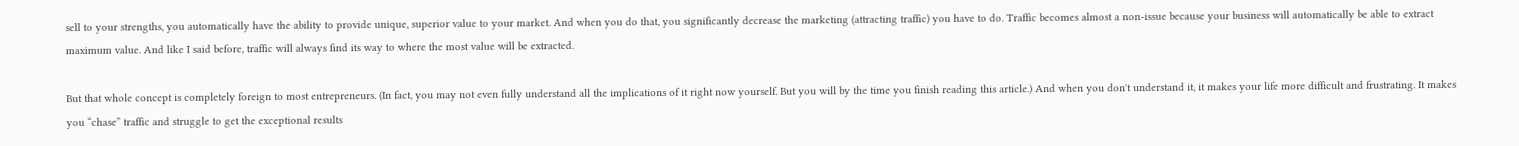sell to your strengths, you automatically have the ability to provide unique, superior value to your market. And when you do that, you significantly decrease the marketing (attracting traffic) you have to do. Traffic becomes almost a non-issue because your business will automatically be able to extract maximum value. And like I said before, traffic will always find its way to where the most value will be extracted.

But that whole concept is completely foreign to most entrepreneurs. (In fact, you may not even fully understand all the implications of it right now yourself. But you will by the time you finish reading this article.) And when you don't understand it, it makes your life more difficult and frustrating. It makes you “chase” traffic and struggle to get the exceptional results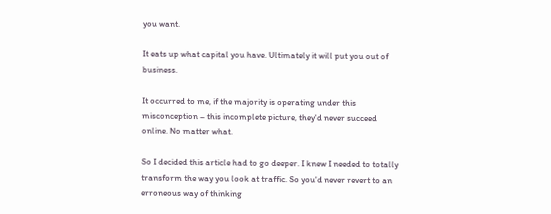you want.

It eats up what capital you have. Ultimately it will put you out of business.

It occurred to me, if the majority is operating under this misconception – this incomplete picture, they'd never succeed online. No matter what.

So I decided this article had to go deeper. I knew I needed to totally transform the way you look at traffic. So you'd never revert to an erroneous way of thinking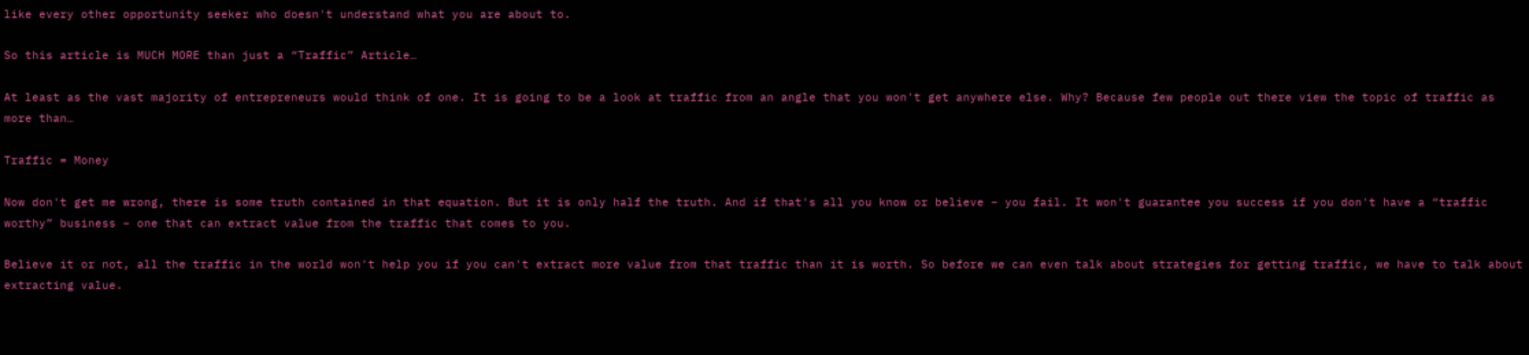like every other opportunity seeker who doesn't understand what you are about to.

So this article is MUCH MORE than just a “Traffic” Article…

At least as the vast majority of entrepreneurs would think of one. It is going to be a look at traffic from an angle that you won't get anywhere else. Why? Because few people out there view the topic of traffic as more than…

Traffic = Money

Now don't get me wrong, there is some truth contained in that equation. But it is only half the truth. And if that's all you know or believe – you fail. It won't guarantee you success if you don't have a “traffic worthy” business – one that can extract value from the traffic that comes to you.

Believe it or not, all the traffic in the world won't help you if you can't extract more value from that traffic than it is worth. So before we can even talk about strategies for getting traffic, we have to talk about extracting value.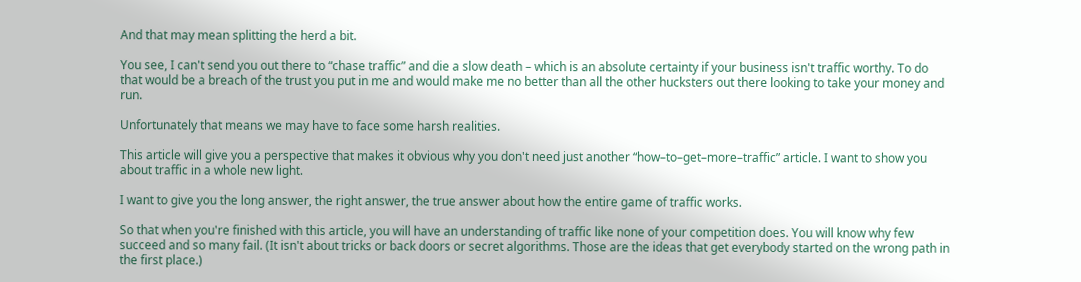And that may mean splitting the herd a bit.

You see, I can't send you out there to “chase traffic” and die a slow death – which is an absolute certainty if your business isn't traffic worthy. To do that would be a breach of the trust you put in me and would make me no better than all the other hucksters out there looking to take your money and run.

Unfortunately that means we may have to face some harsh realities.

This article will give you a perspective that makes it obvious why you don't need just another “how–to–get–more–traffic” article. I want to show you about traffic in a whole new light.

I want to give you the long answer, the right answer, the true answer about how the entire game of traffic works.

So that when you're finished with this article, you will have an understanding of traffic like none of your competition does. You will know why few succeed and so many fail. (It isn't about tricks or back doors or secret algorithms. Those are the ideas that get everybody started on the wrong path in the first place.)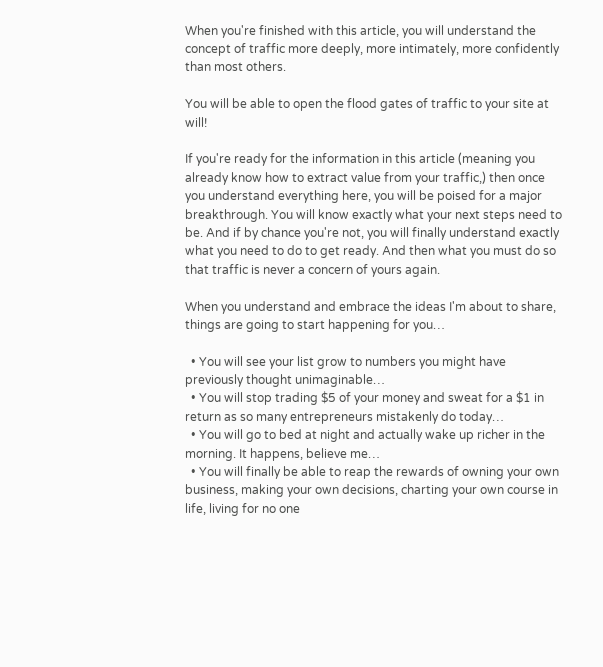When you're finished with this article, you will understand the concept of traffic more deeply, more intimately, more confidently than most others.

You will be able to open the flood gates of traffic to your site at will!

If you're ready for the information in this article (meaning you already know how to extract value from your traffic,) then once you understand everything here, you will be poised for a major breakthrough. You will know exactly what your next steps need to be. And if by chance you're not, you will finally understand exactly what you need to do to get ready. And then what you must do so that traffic is never a concern of yours again.

When you understand and embrace the ideas I'm about to share, things are going to start happening for you…

  • You will see your list grow to numbers you might have previously thought unimaginable…
  • You will stop trading $5 of your money and sweat for a $1 in return as so many entrepreneurs mistakenly do today…
  • You will go to bed at night and actually wake up richer in the morning. It happens, believe me…
  • You will finally be able to reap the rewards of owning your own business, making your own decisions, charting your own course in life, living for no one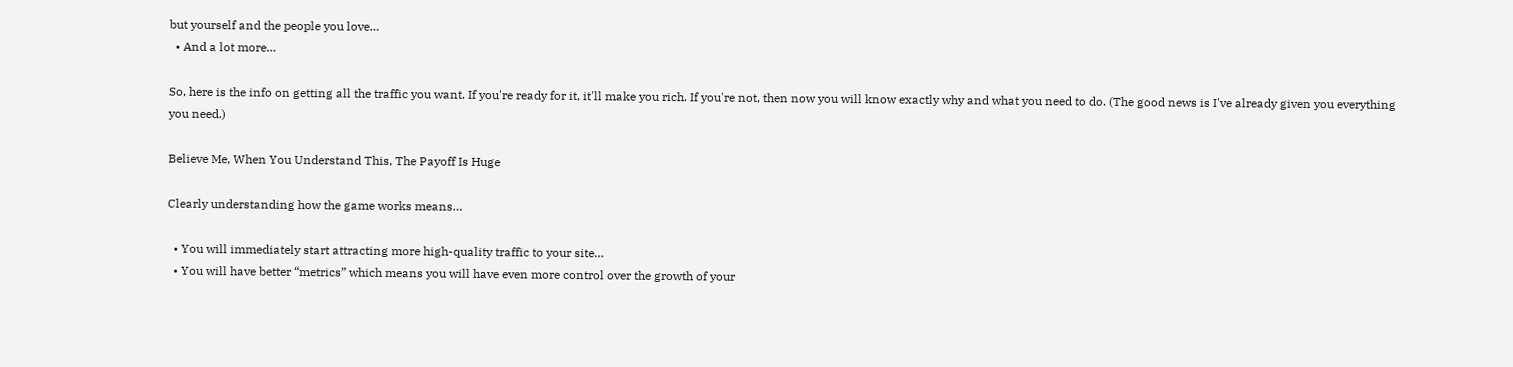but yourself and the people you love…
  • And a lot more…

So, here is the info on getting all the traffic you want. If you're ready for it, it'll make you rich. If you're not, then now you will know exactly why and what you need to do. (The good news is I've already given you everything you need.)

Believe Me, When You Understand This, The Payoff Is Huge

Clearly understanding how the game works means…

  • You will immediately start attracting more high-quality traffic to your site…
  • You will have better “metrics” which means you will have even more control over the growth of your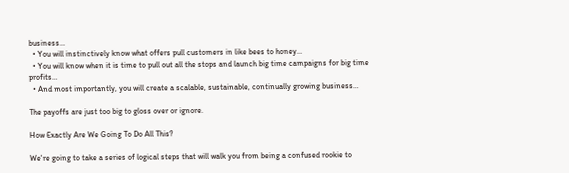business…
  • You will instinctively know what offers pull customers in like bees to honey…
  • You will know when it is time to pull out all the stops and launch big time campaigns for big time profits…
  • And most importantly, you will create a scalable, sustainable, continually growing business…

The payoffs are just too big to gloss over or ignore.

How Exactly Are We Going To Do All This?

We're going to take a series of logical steps that will walk you from being a confused rookie to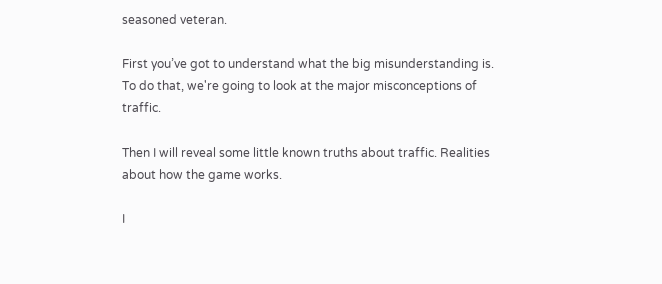seasoned veteran.

First you’ve got to understand what the big misunderstanding is. To do that, we're going to look at the major misconceptions of traffic.

Then I will reveal some little known truths about traffic. Realities about how the game works.

I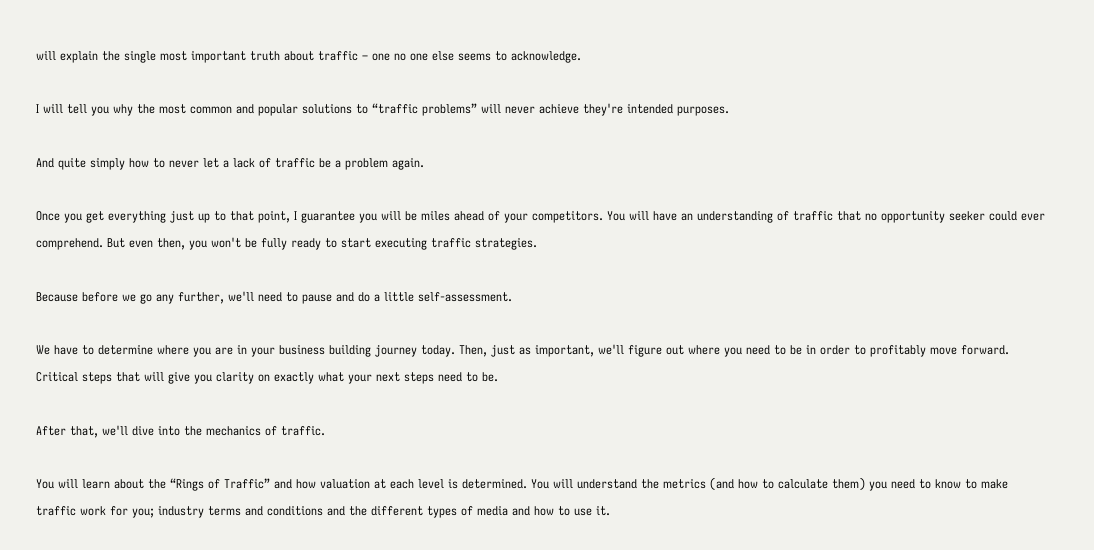will explain the single most important truth about traffic – one no one else seems to acknowledge.

I will tell you why the most common and popular solutions to “traffic problems” will never achieve they're intended purposes.

And quite simply how to never let a lack of traffic be a problem again.

Once you get everything just up to that point, I guarantee you will be miles ahead of your competitors. You will have an understanding of traffic that no opportunity seeker could ever comprehend. But even then, you won't be fully ready to start executing traffic strategies.

Because before we go any further, we'll need to pause and do a little self-assessment.

We have to determine where you are in your business building journey today. Then, just as important, we'll figure out where you need to be in order to profitably move forward. Critical steps that will give you clarity on exactly what your next steps need to be.

After that, we'll dive into the mechanics of traffic.

You will learn about the “Rings of Traffic” and how valuation at each level is determined. You will understand the metrics (and how to calculate them) you need to know to make traffic work for you; industry terms and conditions and the different types of media and how to use it.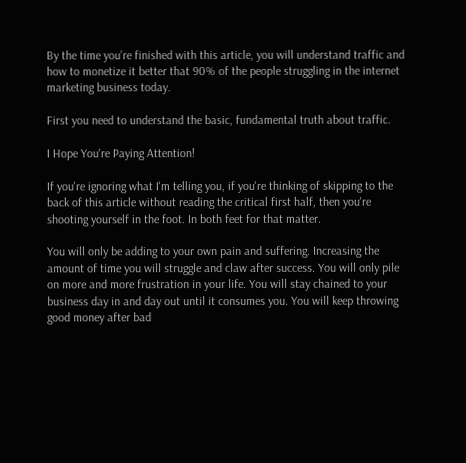By the time you’re finished with this article, you will understand traffic and how to monetize it better that 90% of the people struggling in the internet marketing business today.

First you need to understand the basic, fundamental truth about traffic.

I Hope You're Paying Attention!

If you're ignoring what I'm telling you, if you're thinking of skipping to the back of this article without reading the critical first half, then you're shooting yourself in the foot. In both feet for that matter.

You will only be adding to your own pain and suffering. Increasing the amount of time you will struggle and claw after success. You will only pile on more and more frustration in your life. You will stay chained to your business day in and day out until it consumes you. You will keep throwing good money after bad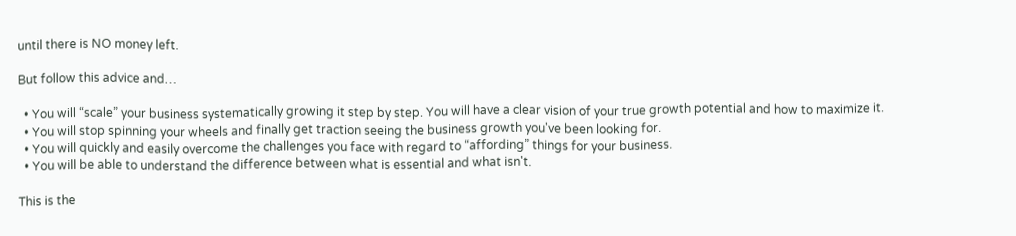until there is NO money left.

But follow this advice and…

  • You will “scale” your business systematically growing it step by step. You will have a clear vision of your true growth potential and how to maximize it.
  • You will stop spinning your wheels and finally get traction seeing the business growth you've been looking for.
  • You will quickly and easily overcome the challenges you face with regard to “affording” things for your business.
  • You will be able to understand the difference between what is essential and what isn't.

This is the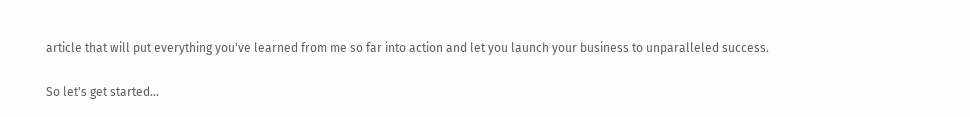article that will put everything you've learned from me so far into action and let you launch your business to unparalleled success.

So let's get started…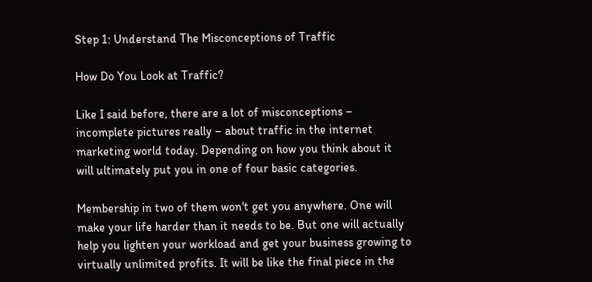Step 1: Understand The Misconceptions of Traffic

How Do You Look at Traffic?

Like I said before, there are a lot of misconceptions – incomplete pictures really – about traffic in the internet marketing world today. Depending on how you think about it will ultimately put you in one of four basic categories.

Membership in two of them won't get you anywhere. One will make your life harder than it needs to be. But one will actually help you lighten your workload and get your business growing to virtually unlimited profits. It will be like the final piece in the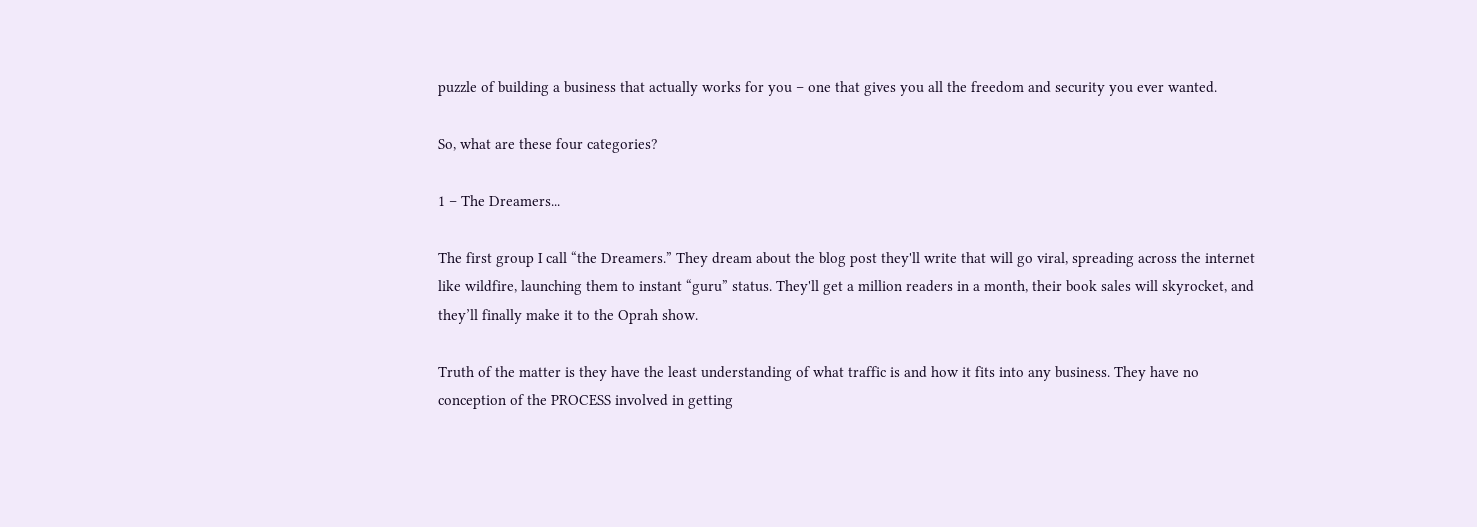puzzle of building a business that actually works for you – one that gives you all the freedom and security you ever wanted.

So, what are these four categories?

1 – The Dreamers...

The first group I call “the Dreamers.” They dream about the blog post they'll write that will go viral, spreading across the internet like wildfire, launching them to instant “guru” status. They'll get a million readers in a month, their book sales will skyrocket, and they’ll finally make it to the Oprah show.

Truth of the matter is they have the least understanding of what traffic is and how it fits into any business. They have no conception of the PROCESS involved in getting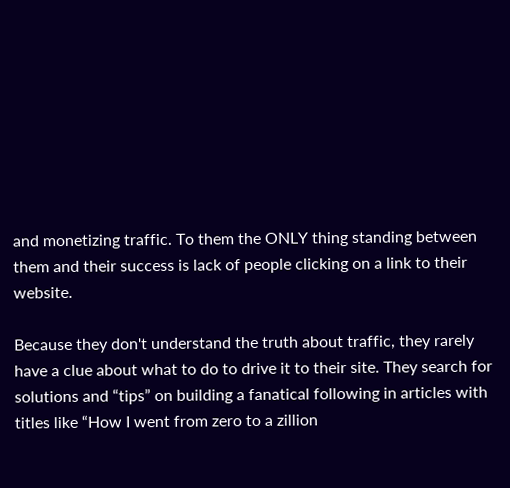and monetizing traffic. To them the ONLY thing standing between them and their success is lack of people clicking on a link to their website.

Because they don't understand the truth about traffic, they rarely have a clue about what to do to drive it to their site. They search for solutions and “tips” on building a fanatical following in articles with titles like “How I went from zero to a zillion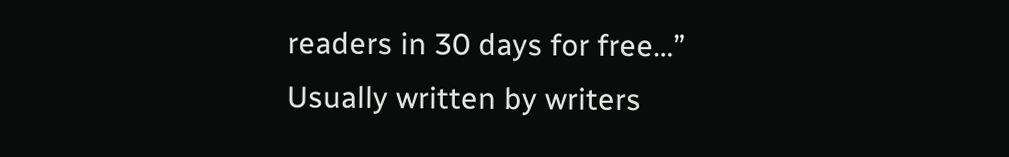readers in 30 days for free…” Usually written by writers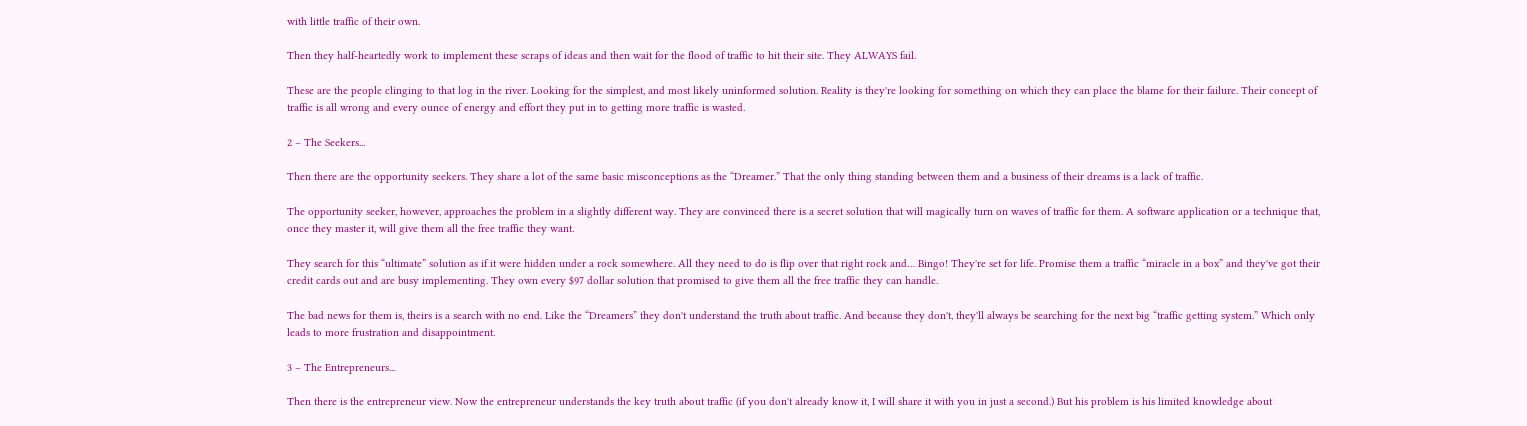with little traffic of their own.

Then they half-heartedly work to implement these scraps of ideas and then wait for the flood of traffic to hit their site. They ALWAYS fail.

These are the people clinging to that log in the river. Looking for the simplest, and most likely uninformed solution. Reality is they're looking for something on which they can place the blame for their failure. Their concept of traffic is all wrong and every ounce of energy and effort they put in to getting more traffic is wasted.

2 – The Seekers...

Then there are the opportunity seekers. They share a lot of the same basic misconceptions as the “Dreamer.” That the only thing standing between them and a business of their dreams is a lack of traffic.

The opportunity seeker, however, approaches the problem in a slightly different way. They are convinced there is a secret solution that will magically turn on waves of traffic for them. A software application or a technique that, once they master it, will give them all the free traffic they want.

They search for this “ultimate” solution as if it were hidden under a rock somewhere. All they need to do is flip over that right rock and… Bingo! They're set for life. Promise them a traffic “miracle in a box” and they've got their credit cards out and are busy implementing. They own every $97 dollar solution that promised to give them all the free traffic they can handle.

The bad news for them is, theirs is a search with no end. Like the “Dreamers” they don't understand the truth about traffic. And because they don't, they'll always be searching for the next big “traffic getting system.” Which only leads to more frustration and disappointment.

3 – The Entrepreneurs...

Then there is the entrepreneur view. Now the entrepreneur understands the key truth about traffic (if you don't already know it, I will share it with you in just a second.) But his problem is his limited knowledge about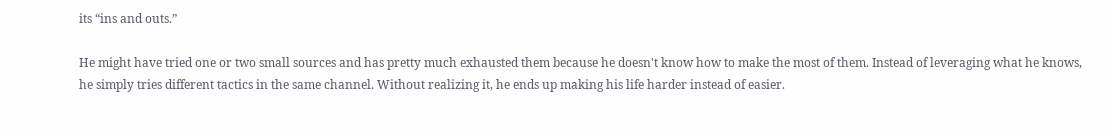its “ins and outs.”

He might have tried one or two small sources and has pretty much exhausted them because he doesn't know how to make the most of them. Instead of leveraging what he knows, he simply tries different tactics in the same channel. Without realizing it, he ends up making his life harder instead of easier.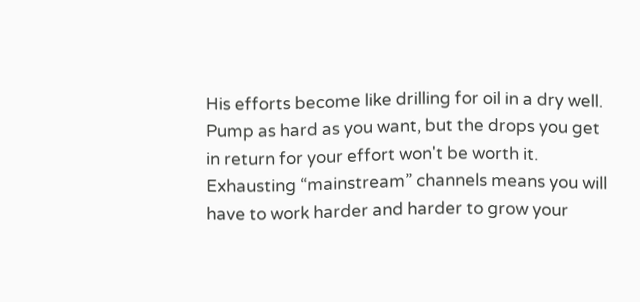His efforts become like drilling for oil in a dry well. Pump as hard as you want, but the drops you get in return for your effort won't be worth it. Exhausting “mainstream” channels means you will have to work harder and harder to grow your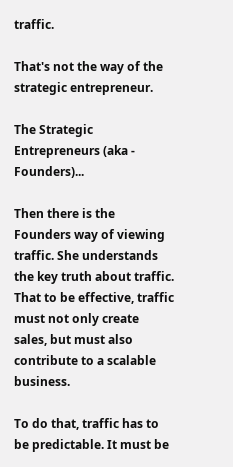traffic.

That's not the way of the strategic entrepreneur.

The Strategic Entrepreneurs (aka - Founders)...

Then there is the Founders way of viewing traffic. She understands the key truth about traffic. That to be effective, traffic must not only create sales, but must also contribute to a scalable business.

To do that, traffic has to be predictable. It must be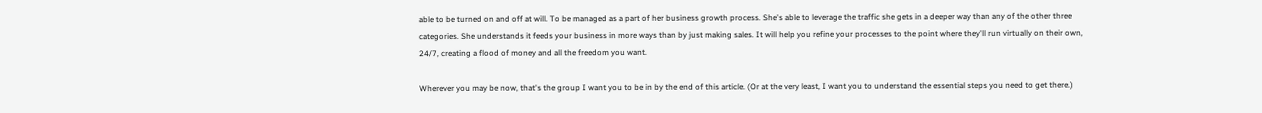able to be turned on and off at will. To be managed as a part of her business growth process. She's able to leverage the traffic she gets in a deeper way than any of the other three categories. She understands it feeds your business in more ways than by just making sales. It will help you refine your processes to the point where they'll run virtually on their own, 24/7, creating a flood of money and all the freedom you want.

Wherever you may be now, that's the group I want you to be in by the end of this article. (Or at the very least, I want you to understand the essential steps you need to get there.)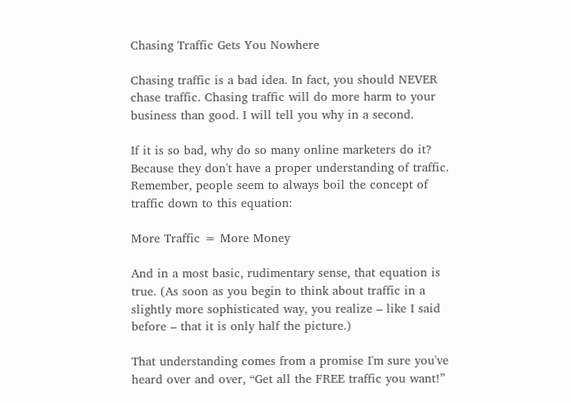Chasing Traffic Gets You Nowhere

Chasing traffic is a bad idea. In fact, you should NEVER chase traffic. Chasing traffic will do more harm to your business than good. I will tell you why in a second.

If it is so bad, why do so many online marketers do it? Because they don't have a proper understanding of traffic. Remember, people seem to always boil the concept of traffic down to this equation:

More Traffic = More Money

And in a most basic, rudimentary sense, that equation is true. (As soon as you begin to think about traffic in a slightly more sophisticated way, you realize – like I said before – that it is only half the picture.)

That understanding comes from a promise I'm sure you've heard over and over, “Get all the FREE traffic you want!”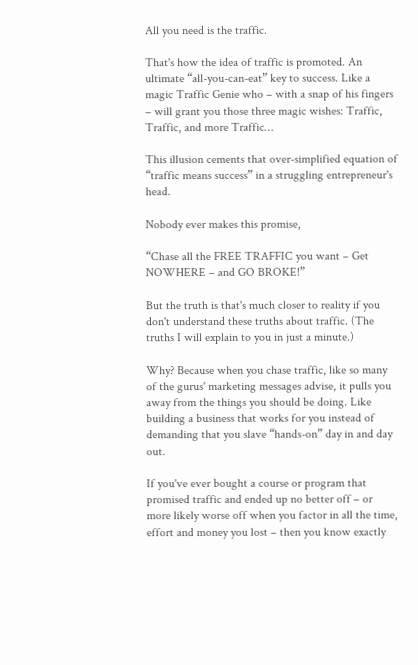All you need is the traffic.

That's how the idea of traffic is promoted. An ultimate “all-you-can-eat” key to success. Like a magic Traffic Genie who – with a snap of his fingers – will grant you those three magic wishes: Traffic, Traffic, and more Traffic…

This illusion cements that over-simplified equation of “traffic means success” in a struggling entrepreneur's head.

Nobody ever makes this promise,

“Chase all the FREE TRAFFIC you want – Get NOWHERE – and GO BROKE!”

But the truth is that's much closer to reality if you don't understand these truths about traffic. (The truths I will explain to you in just a minute.)

Why? Because when you chase traffic, like so many of the gurus' marketing messages advise, it pulls you away from the things you should be doing. Like building a business that works for you instead of demanding that you slave “hands-on” day in and day out.

If you've ever bought a course or program that promised traffic and ended up no better off – or more likely worse off when you factor in all the time, effort and money you lost – then you know exactly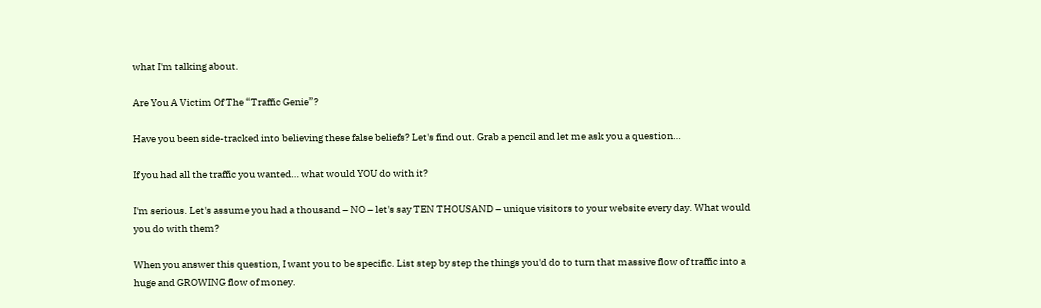what I'm talking about.

Are You A Victim Of The “Traffic Genie”?

Have you been side-tracked into believing these false beliefs? Let's find out. Grab a pencil and let me ask you a question…

If you had all the traffic you wanted… what would YOU do with it?

I'm serious. Let's assume you had a thousand – NO – let's say TEN THOUSAND – unique visitors to your website every day. What would you do with them?

When you answer this question, I want you to be specific. List step by step the things you'd do to turn that massive flow of traffic into a huge and GROWING flow of money.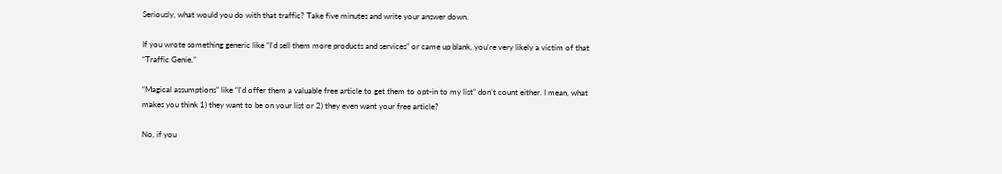Seriously, what would you do with that traffic? Take five minutes and write your answer down.

If you wrote something generic like “I'd sell them more products and services” or came up blank, you're very likely a victim of that “Traffic Genie.”

“Magical assumptions” like “I'd offer them a valuable free article to get them to opt-in to my list” don’t count either. I mean, what makes you think 1) they want to be on your list or 2) they even want your free article?

No, if you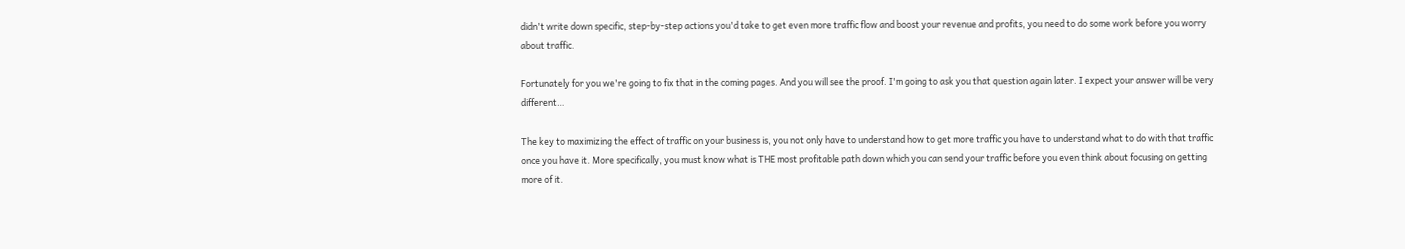didn't write down specific, step-by-step actions you'd take to get even more traffic flow and boost your revenue and profits, you need to do some work before you worry about traffic.

Fortunately for you we're going to fix that in the coming pages. And you will see the proof. I'm going to ask you that question again later. I expect your answer will be very different…

The key to maximizing the effect of traffic on your business is, you not only have to understand how to get more traffic you have to understand what to do with that traffic once you have it. More specifically, you must know what is THE most profitable path down which you can send your traffic before you even think about focusing on getting more of it.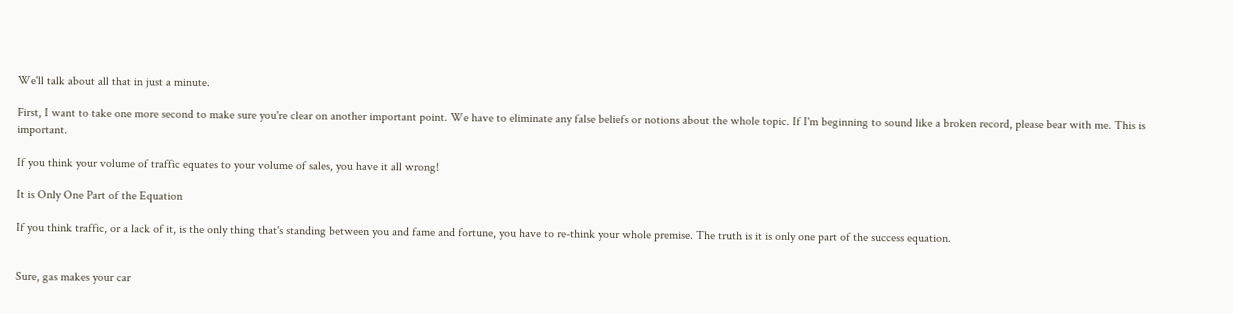We'll talk about all that in just a minute.

First, I want to take one more second to make sure you're clear on another important point. We have to eliminate any false beliefs or notions about the whole topic. If I'm beginning to sound like a broken record, please bear with me. This is important.

If you think your volume of traffic equates to your volume of sales, you have it all wrong!

It is Only One Part of the Equation

If you think traffic, or a lack of it, is the only thing that's standing between you and fame and fortune, you have to re-think your whole premise. The truth is it is only one part of the success equation.


Sure, gas makes your car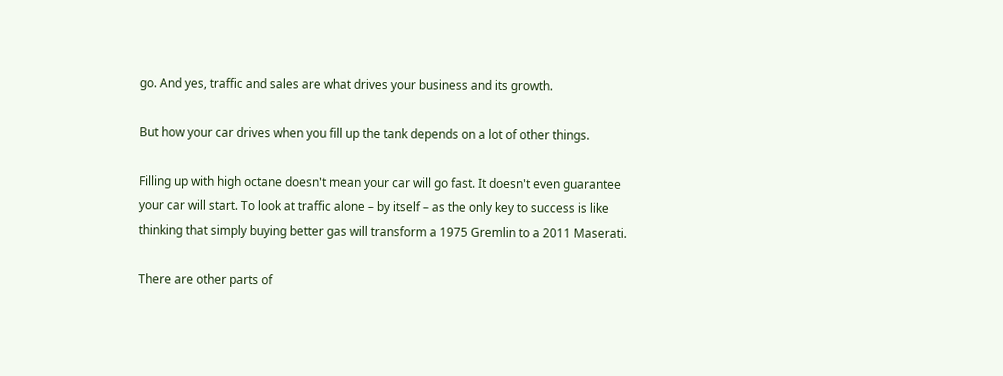go. And yes, traffic and sales are what drives your business and its growth.

But how your car drives when you fill up the tank depends on a lot of other things.

Filling up with high octane doesn't mean your car will go fast. It doesn't even guarantee your car will start. To look at traffic alone – by itself – as the only key to success is like thinking that simply buying better gas will transform a 1975 Gremlin to a 2011 Maserati.

There are other parts of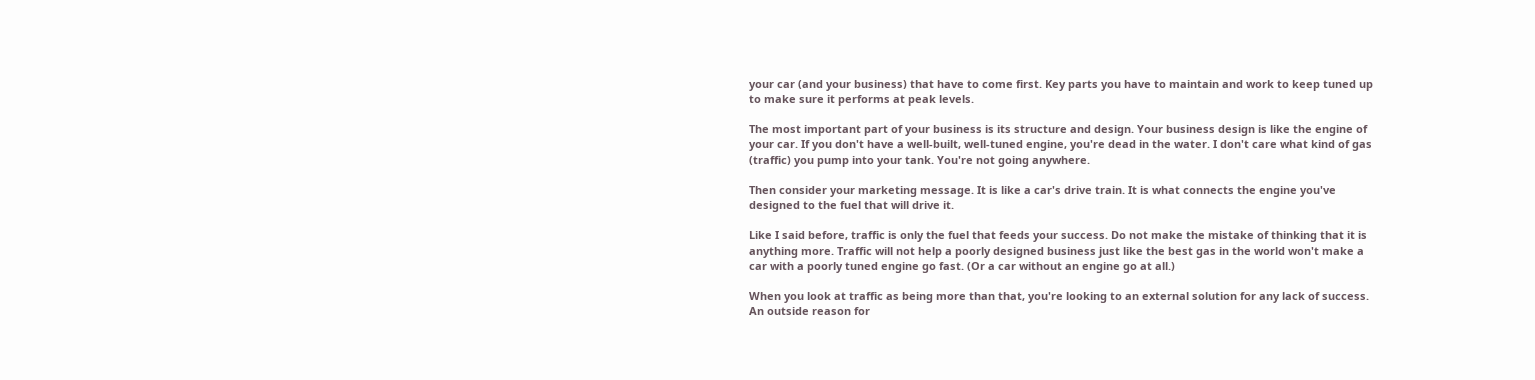your car (and your business) that have to come first. Key parts you have to maintain and work to keep tuned up to make sure it performs at peak levels.

The most important part of your business is its structure and design. Your business design is like the engine of your car. If you don't have a well-built, well-tuned engine, you're dead in the water. I don't care what kind of gas (traffic) you pump into your tank. You're not going anywhere.

Then consider your marketing message. It is like a car's drive train. It is what connects the engine you've designed to the fuel that will drive it.

Like I said before, traffic is only the fuel that feeds your success. Do not make the mistake of thinking that it is anything more. Traffic will not help a poorly designed business just like the best gas in the world won't make a car with a poorly tuned engine go fast. (Or a car without an engine go at all.)

When you look at traffic as being more than that, you're looking to an external solution for any lack of success. An outside reason for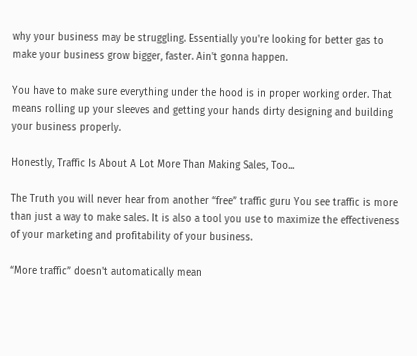why your business may be struggling. Essentially you're looking for better gas to make your business grow bigger, faster. Ain't gonna happen.

You have to make sure everything under the hood is in proper working order. That means rolling up your sleeves and getting your hands dirty designing and building your business properly.

Honestly, Traffic Is About A Lot More Than Making Sales, Too...

The Truth you will never hear from another “free” traffic guru You see traffic is more than just a way to make sales. It is also a tool you use to maximize the effectiveness of your marketing and profitability of your business.

“More traffic” doesn't automatically mean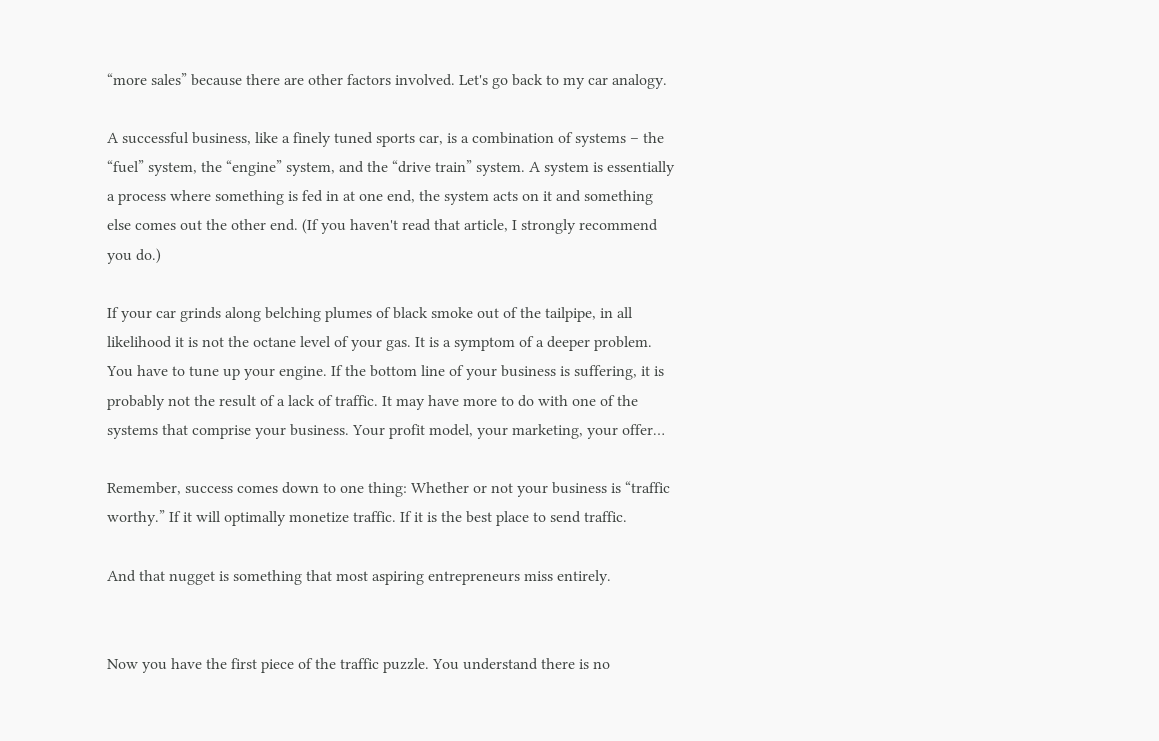“more sales” because there are other factors involved. Let's go back to my car analogy.

A successful business, like a finely tuned sports car, is a combination of systems – the “fuel” system, the “engine” system, and the “drive train” system. A system is essentially a process where something is fed in at one end, the system acts on it and something else comes out the other end. (If you haven't read that article, I strongly recommend you do.)

If your car grinds along belching plumes of black smoke out of the tailpipe, in all likelihood it is not the octane level of your gas. It is a symptom of a deeper problem. You have to tune up your engine. If the bottom line of your business is suffering, it is probably not the result of a lack of traffic. It may have more to do with one of the systems that comprise your business. Your profit model, your marketing, your offer…

Remember, success comes down to one thing: Whether or not your business is “traffic worthy.” If it will optimally monetize traffic. If it is the best place to send traffic.

And that nugget is something that most aspiring entrepreneurs miss entirely.


Now you have the first piece of the traffic puzzle. You understand there is no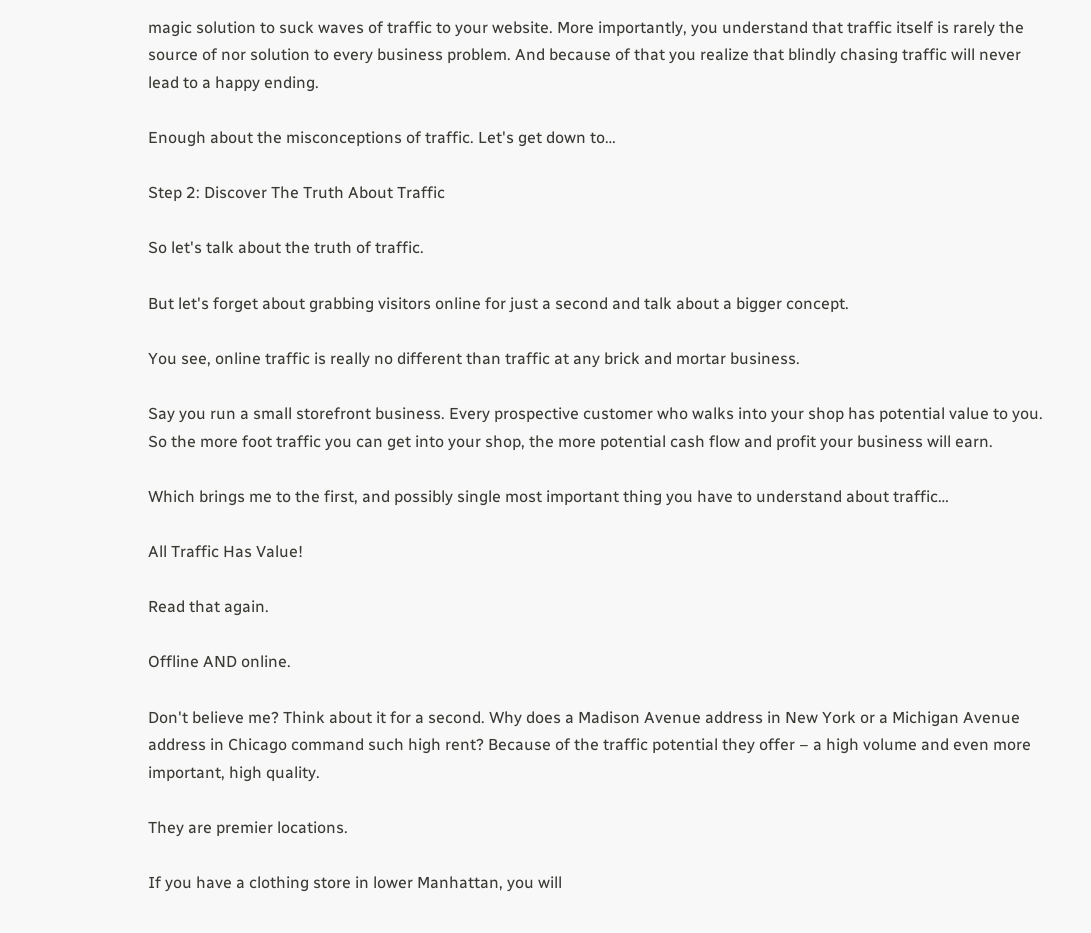magic solution to suck waves of traffic to your website. More importantly, you understand that traffic itself is rarely the source of nor solution to every business problem. And because of that you realize that blindly chasing traffic will never lead to a happy ending.

Enough about the misconceptions of traffic. Let's get down to…

Step 2: Discover The Truth About Traffic

So let's talk about the truth of traffic.

But let's forget about grabbing visitors online for just a second and talk about a bigger concept.

You see, online traffic is really no different than traffic at any brick and mortar business.

Say you run a small storefront business. Every prospective customer who walks into your shop has potential value to you. So the more foot traffic you can get into your shop, the more potential cash flow and profit your business will earn.

Which brings me to the first, and possibly single most important thing you have to understand about traffic…

All Traffic Has Value!

Read that again.

Offline AND online.

Don't believe me? Think about it for a second. Why does a Madison Avenue address in New York or a Michigan Avenue address in Chicago command such high rent? Because of the traffic potential they offer – a high volume and even more important, high quality.

They are premier locations.

If you have a clothing store in lower Manhattan, you will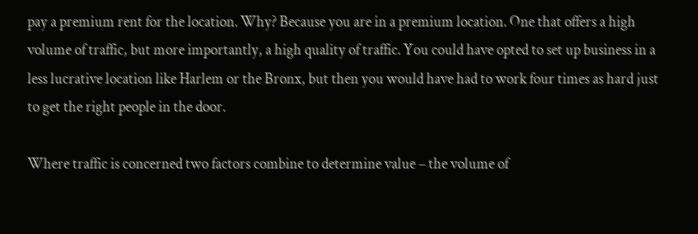pay a premium rent for the location. Why? Because you are in a premium location. One that offers a high volume of traffic, but more importantly, a high quality of traffic. You could have opted to set up business in a less lucrative location like Harlem or the Bronx, but then you would have had to work four times as hard just to get the right people in the door.

Where traffic is concerned two factors combine to determine value – the volume of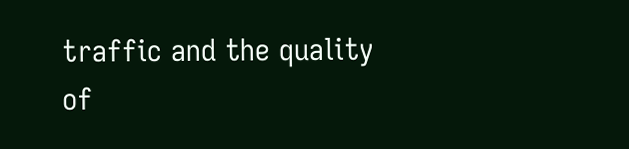traffic and the quality of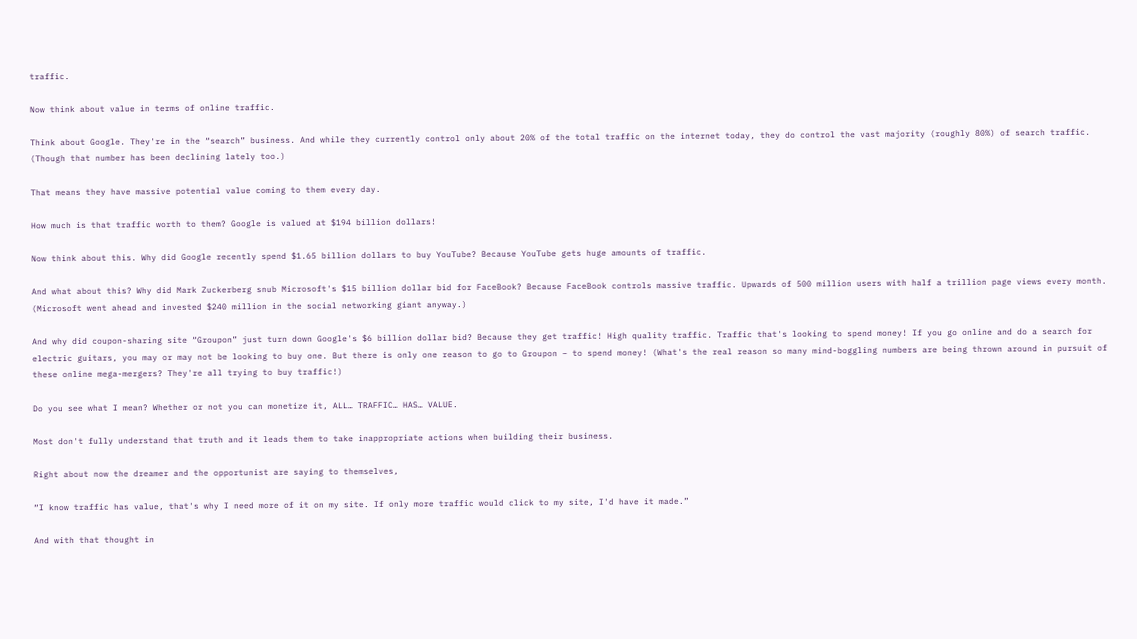traffic.

Now think about value in terms of online traffic.

Think about Google. They're in the “search” business. And while they currently control only about 20% of the total traffic on the internet today, they do control the vast majority (roughly 80%) of search traffic. (Though that number has been declining lately too.)

That means they have massive potential value coming to them every day.

How much is that traffic worth to them? Google is valued at $194 billion dollars!

Now think about this. Why did Google recently spend $1.65 billion dollars to buy YouTube? Because YouTube gets huge amounts of traffic.

And what about this? Why did Mark Zuckerberg snub Microsoft's $15 billion dollar bid for FaceBook? Because FaceBook controls massive traffic. Upwards of 500 million users with half a trillion page views every month. (Microsoft went ahead and invested $240 million in the social networking giant anyway.)

And why did coupon-sharing site “Groupon” just turn down Google's $6 billion dollar bid? Because they get traffic! High quality traffic. Traffic that's looking to spend money! If you go online and do a search for electric guitars, you may or may not be looking to buy one. But there is only one reason to go to Groupon – to spend money! (What's the real reason so many mind-boggling numbers are being thrown around in pursuit of these online mega-mergers? They're all trying to buy traffic!)

Do you see what I mean? Whether or not you can monetize it, ALL… TRAFFIC… HAS… VALUE.

Most don't fully understand that truth and it leads them to take inappropriate actions when building their business.

Right about now the dreamer and the opportunist are saying to themselves,

“I know traffic has value, that's why I need more of it on my site. If only more traffic would click to my site, I'd have it made.”

And with that thought in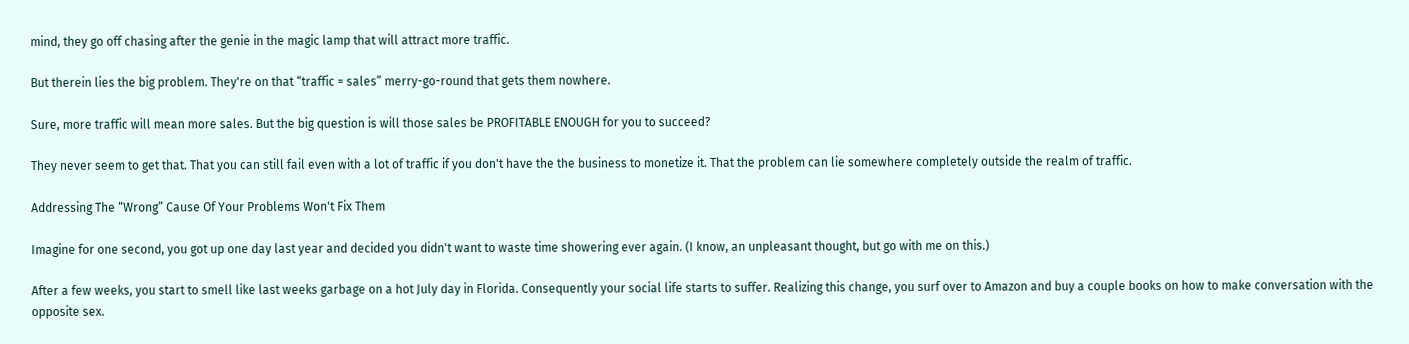mind, they go off chasing after the genie in the magic lamp that will attract more traffic.

But therein lies the big problem. They're on that “traffic = sales” merry-go-round that gets them nowhere.

Sure, more traffic will mean more sales. But the big question is will those sales be PROFITABLE ENOUGH for you to succeed?

They never seem to get that. That you can still fail even with a lot of traffic if you don't have the the business to monetize it. That the problem can lie somewhere completely outside the realm of traffic.

Addressing The “Wrong” Cause Of Your Problems Won't Fix Them

Imagine for one second, you got up one day last year and decided you didn't want to waste time showering ever again. (I know, an unpleasant thought, but go with me on this.)

After a few weeks, you start to smell like last weeks garbage on a hot July day in Florida. Consequently your social life starts to suffer. Realizing this change, you surf over to Amazon and buy a couple books on how to make conversation with the opposite sex.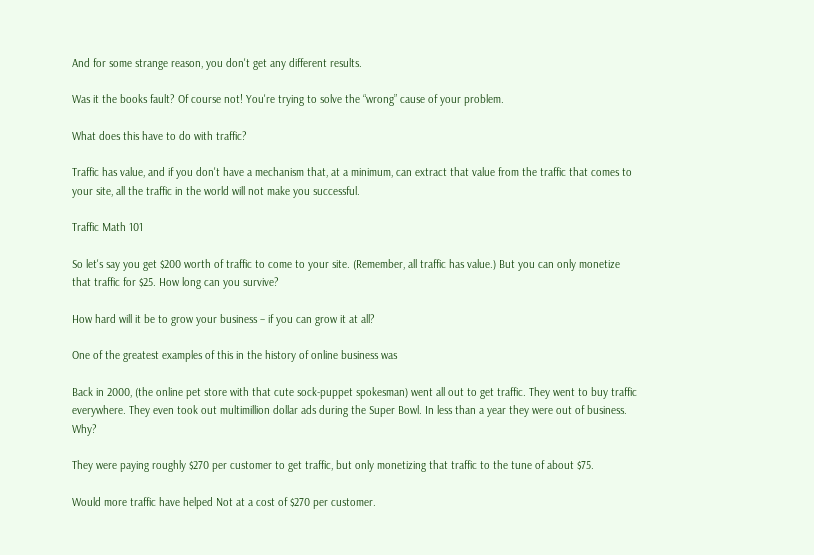And for some strange reason, you don't get any different results.

Was it the books fault? Of course not! You're trying to solve the “wrong” cause of your problem.

What does this have to do with traffic?

Traffic has value, and if you don't have a mechanism that, at a minimum, can extract that value from the traffic that comes to your site, all the traffic in the world will not make you successful.

Traffic Math 101

So let's say you get $200 worth of traffic to come to your site. (Remember, all traffic has value.) But you can only monetize that traffic for $25. How long can you survive?

How hard will it be to grow your business – if you can grow it at all?

One of the greatest examples of this in the history of online business was

Back in 2000, (the online pet store with that cute sock-puppet spokesman) went all out to get traffic. They went to buy traffic everywhere. They even took out multimillion dollar ads during the Super Bowl. In less than a year they were out of business. Why?

They were paying roughly $270 per customer to get traffic, but only monetizing that traffic to the tune of about $75.

Would more traffic have helped Not at a cost of $270 per customer.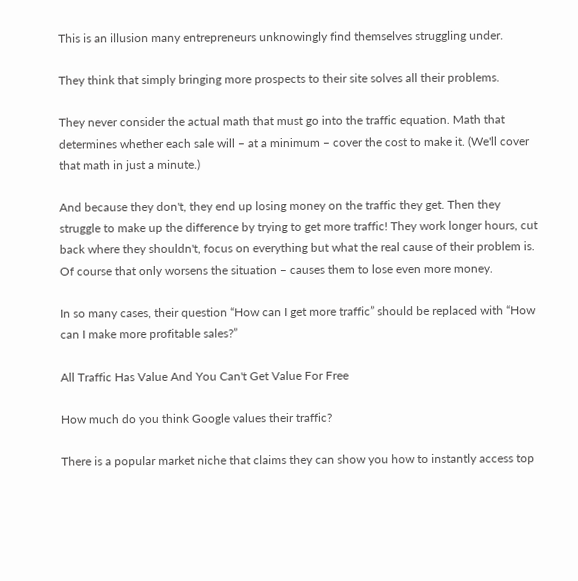This is an illusion many entrepreneurs unknowingly find themselves struggling under.

They think that simply bringing more prospects to their site solves all their problems.

They never consider the actual math that must go into the traffic equation. Math that determines whether each sale will – at a minimum – cover the cost to make it. (We'll cover that math in just a minute.)

And because they don't, they end up losing money on the traffic they get. Then they struggle to make up the difference by trying to get more traffic! They work longer hours, cut back where they shouldn't, focus on everything but what the real cause of their problem is. Of course that only worsens the situation – causes them to lose even more money.

In so many cases, their question “How can I get more traffic” should be replaced with “How can I make more profitable sales?”

All Traffic Has Value And You Can't Get Value For Free

How much do you think Google values their traffic?

There is a popular market niche that claims they can show you how to instantly access top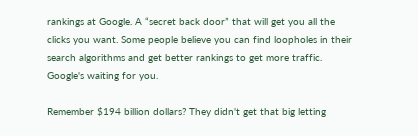rankings at Google. A “secret back door” that will get you all the clicks you want. Some people believe you can find loopholes in their search algorithms and get better rankings to get more traffic. Google's waiting for you.

Remember $194 billion dollars? They didn't get that big letting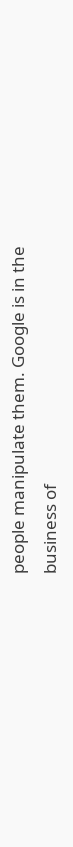people manipulate them. Google is in the business of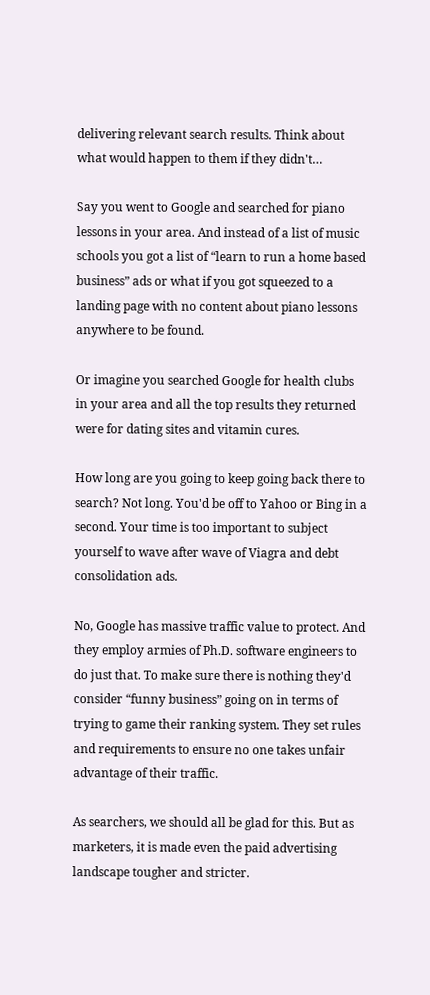delivering relevant search results. Think about what would happen to them if they didn't…

Say you went to Google and searched for piano lessons in your area. And instead of a list of music schools you got a list of “learn to run a home based business” ads or what if you got squeezed to a landing page with no content about piano lessons anywhere to be found.

Or imagine you searched Google for health clubs in your area and all the top results they returned were for dating sites and vitamin cures.

How long are you going to keep going back there to search? Not long. You'd be off to Yahoo or Bing in a second. Your time is too important to subject yourself to wave after wave of Viagra and debt consolidation ads.

No, Google has massive traffic value to protect. And they employ armies of Ph.D. software engineers to do just that. To make sure there is nothing they'd consider “funny business” going on in terms of trying to game their ranking system. They set rules and requirements to ensure no one takes unfair advantage of their traffic.

As searchers, we should all be glad for this. But as marketers, it is made even the paid advertising landscape tougher and stricter.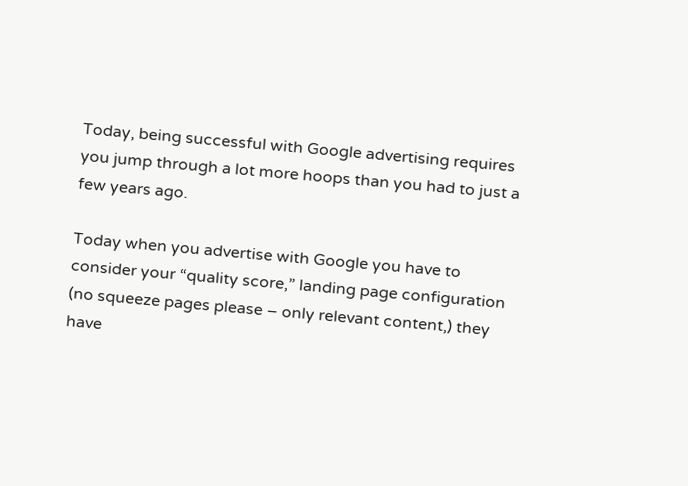Today, being successful with Google advertising requires you jump through a lot more hoops than you had to just a few years ago.

Today when you advertise with Google you have to consider your “quality score,” landing page configuration (no squeeze pages please – only relevant content,) they have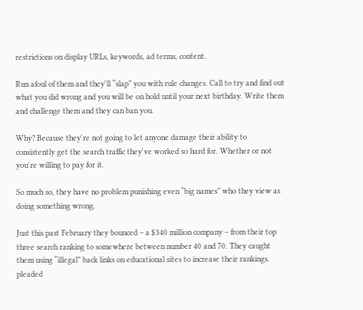restrictions on display URLs, keywords, ad terms, content.

Run afoul of them and they'll “slap” you with rule changes. Call to try and find out what you did wrong and you will be on hold until your next birthday. Write them and challenge them and they can ban you.

Why? Because they're not going to let anyone damage their ability to consistently get the search traffic they've worked so hard for. Whether or not you're willing to pay for it.

So much so, they have no problem punishing even “big names” who they view as doing something wrong.

Just this past February they bounced – a $340 million company – from their top three search ranking to somewhere between number 40 and 70. They caught them using “illegal” back links on educational sites to increase their rankings. pleaded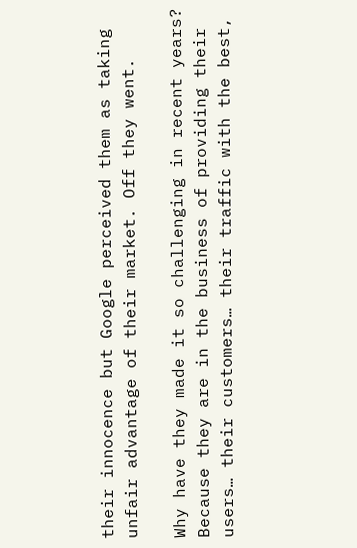their innocence but Google perceived them as taking unfair advantage of their market. Off they went.

Why have they made it so challenging in recent years? Because they are in the business of providing their users… their customers… their traffic with the best,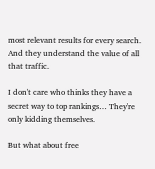most relevant results for every search. And they understand the value of all that traffic.

I don't care who thinks they have a secret way to top rankings… They're only kidding themselves.

But what about free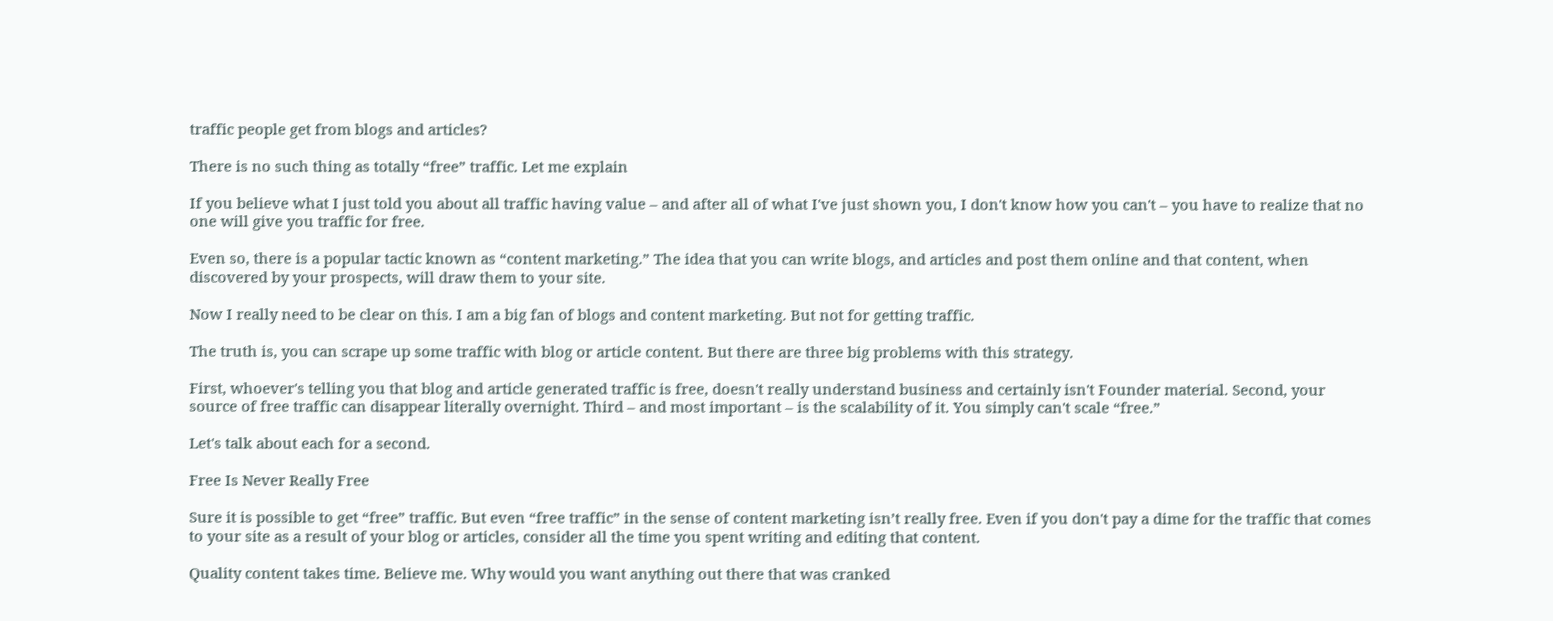traffic people get from blogs and articles?

There is no such thing as totally “free” traffic. Let me explain

If you believe what I just told you about all traffic having value – and after all of what I've just shown you, I don't know how you can't – you have to realize that no one will give you traffic for free.

Even so, there is a popular tactic known as “content marketing.” The idea that you can write blogs, and articles and post them online and that content, when discovered by your prospects, will draw them to your site.

Now I really need to be clear on this. I am a big fan of blogs and content marketing. But not for getting traffic.

The truth is, you can scrape up some traffic with blog or article content. But there are three big problems with this strategy.

First, whoever's telling you that blog and article generated traffic is free, doesn't really understand business and certainly isn't Founder material. Second, your source of free traffic can disappear literally overnight. Third – and most important – is the scalability of it. You simply can't scale “free.”

Let's talk about each for a second.

Free Is Never Really Free

Sure it is possible to get “free” traffic. But even “free traffic” in the sense of content marketing isn’t really free. Even if you don't pay a dime for the traffic that comes to your site as a result of your blog or articles, consider all the time you spent writing and editing that content.

Quality content takes time. Believe me. Why would you want anything out there that was cranked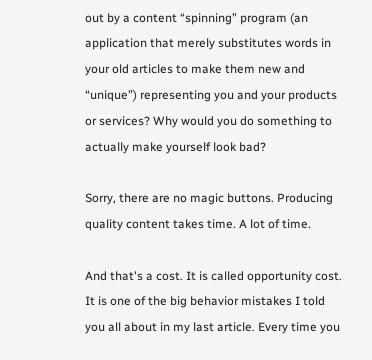out by a content “spinning” program (an application that merely substitutes words in your old articles to make them new and “unique”) representing you and your products or services? Why would you do something to actually make yourself look bad?

Sorry, there are no magic buttons. Producing quality content takes time. A lot of time.

And that's a cost. It is called opportunity cost. It is one of the big behavior mistakes I told you all about in my last article. Every time you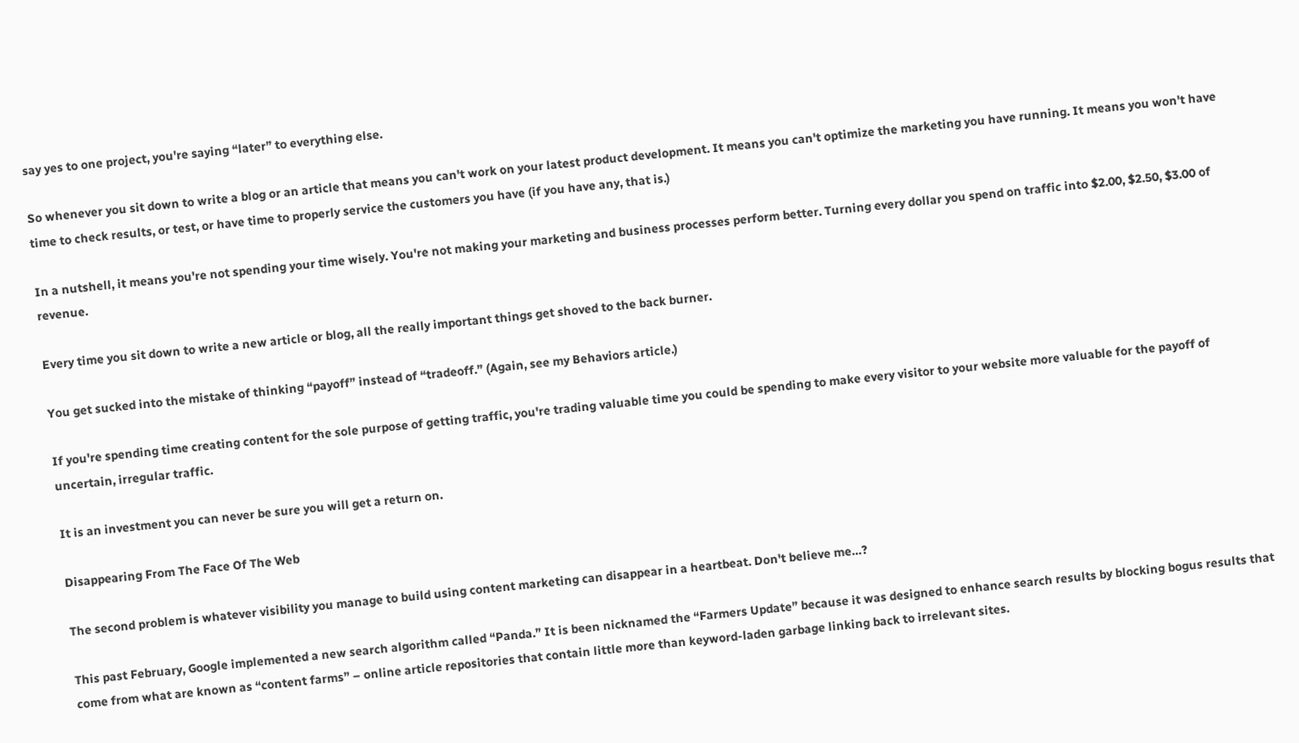say yes to one project, you're saying “later” to everything else.

So whenever you sit down to write a blog or an article that means you can't work on your latest product development. It means you can't optimize the marketing you have running. It means you won't have time to check results, or test, or have time to properly service the customers you have (if you have any, that is.)

In a nutshell, it means you're not spending your time wisely. You're not making your marketing and business processes perform better. Turning every dollar you spend on traffic into $2.00, $2.50, $3.00 of revenue.

Every time you sit down to write a new article or blog, all the really important things get shoved to the back burner.

You get sucked into the mistake of thinking “payoff” instead of “tradeoff.” (Again, see my Behaviors article.)

If you're spending time creating content for the sole purpose of getting traffic, you're trading valuable time you could be spending to make every visitor to your website more valuable for the payoff of uncertain, irregular traffic.

It is an investment you can never be sure you will get a return on.

Disappearing From The Face Of The Web

The second problem is whatever visibility you manage to build using content marketing can disappear in a heartbeat. Don't believe me…?

This past February, Google implemented a new search algorithm called “Panda.” It is been nicknamed the “Farmers Update” because it was designed to enhance search results by blocking bogus results that come from what are known as “content farms” – online article repositories that contain little more than keyword-laden garbage linking back to irrelevant sites.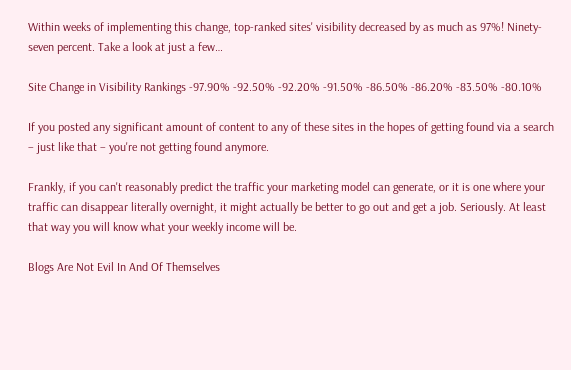Within weeks of implementing this change, top-ranked sites' visibility decreased by as much as 97%! Ninety-seven percent. Take a look at just a few…

Site Change in Visibility Rankings -97.90% -92.50% -92.20% -91.50% -86.50% -86.20% -83.50% -80.10%

If you posted any significant amount of content to any of these sites in the hopes of getting found via a search – just like that – you're not getting found anymore.

Frankly, if you can't reasonably predict the traffic your marketing model can generate, or it is one where your traffic can disappear literally overnight, it might actually be better to go out and get a job. Seriously. At least that way you will know what your weekly income will be.

Blogs Are Not Evil In And Of Themselves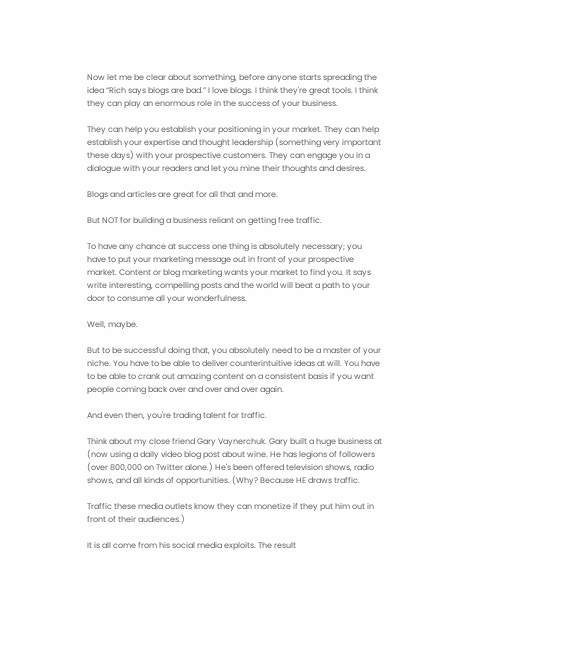Now let me be clear about something, before anyone starts spreading the idea “Rich says blogs are bad.” I love blogs. I think they're great tools. I think they can play an enormous role in the success of your business.

They can help you establish your positioning in your market. They can help establish your expertise and thought leadership (something very important these days) with your prospective customers. They can engage you in a dialogue with your readers and let you mine their thoughts and desires.

Blogs and articles are great for all that and more.

But NOT for building a business reliant on getting free traffic.

To have any chance at success one thing is absolutely necessary; you have to put your marketing message out in front of your prospective market. Content or blog marketing wants your market to find you. It says write interesting, compelling posts and the world will beat a path to your door to consume all your wonderfulness.

Well, maybe.

But to be successful doing that, you absolutely need to be a master of your niche. You have to be able to deliver counterintuitive ideas at will. You have to be able to crank out amazing content on a consistent basis if you want people coming back over and over and over again.

And even then, you're trading talent for traffic.

Think about my close friend Gary Vaynerchuk. Gary built a huge business at (now using a daily video blog post about wine. He has legions of followers (over 800,000 on Twitter alone.) He's been offered television shows, radio shows, and all kinds of opportunities. (Why? Because HE draws traffic.

Traffic these media outlets know they can monetize if they put him out in front of their audiences.)

It is all come from his social media exploits. The result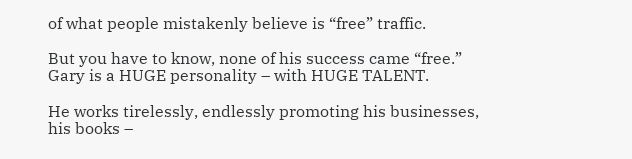of what people mistakenly believe is “free” traffic.

But you have to know, none of his success came “free.” Gary is a HUGE personality – with HUGE TALENT.

He works tirelessly, endlessly promoting his businesses, his books –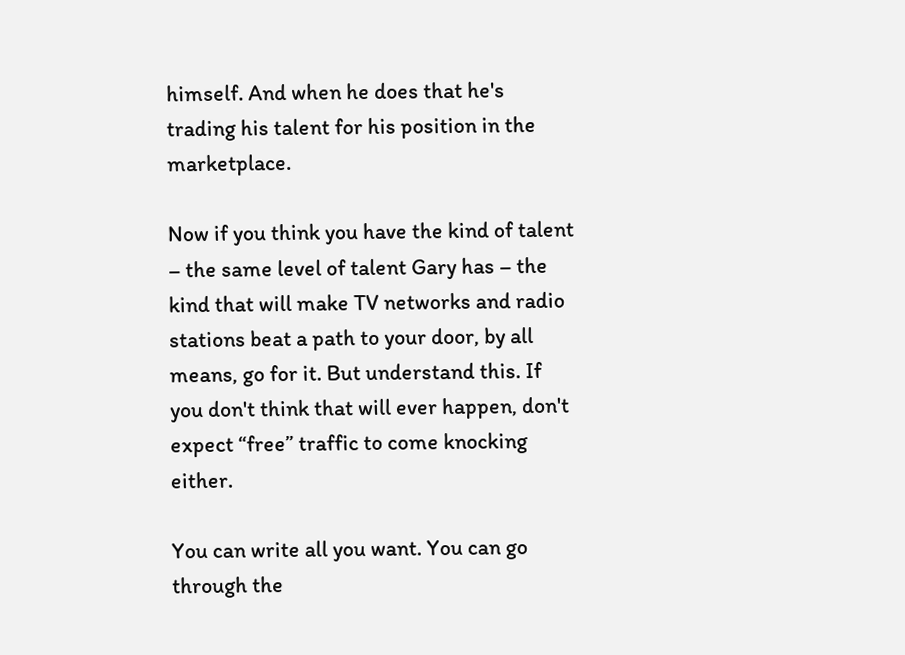himself. And when he does that he's trading his talent for his position in the marketplace.

Now if you think you have the kind of talent – the same level of talent Gary has – the kind that will make TV networks and radio stations beat a path to your door, by all means, go for it. But understand this. If you don't think that will ever happen, don't expect “free” traffic to come knocking either.

You can write all you want. You can go through the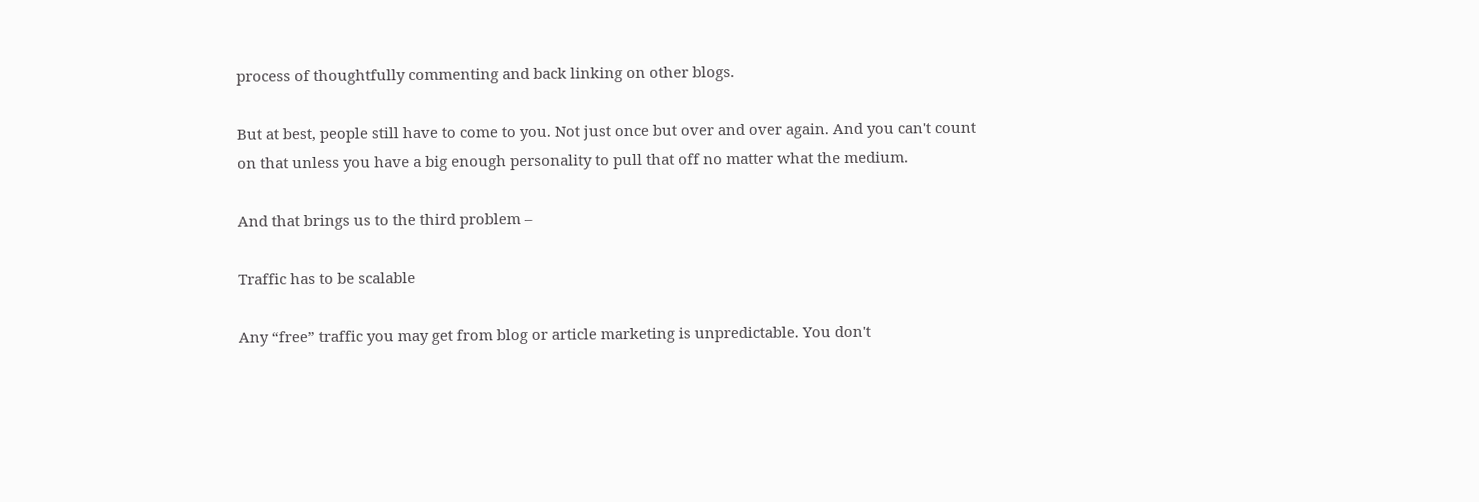process of thoughtfully commenting and back linking on other blogs.

But at best, people still have to come to you. Not just once but over and over again. And you can't count on that unless you have a big enough personality to pull that off no matter what the medium.

And that brings us to the third problem –

Traffic has to be scalable

Any “free” traffic you may get from blog or article marketing is unpredictable. You don't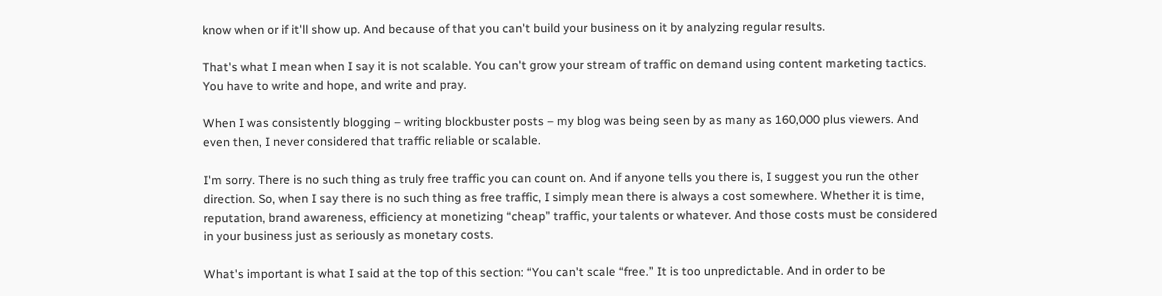know when or if it'll show up. And because of that you can't build your business on it by analyzing regular results.

That's what I mean when I say it is not scalable. You can't grow your stream of traffic on demand using content marketing tactics. You have to write and hope, and write and pray.

When I was consistently blogging – writing blockbuster posts – my blog was being seen by as many as 160,000 plus viewers. And even then, I never considered that traffic reliable or scalable.

I'm sorry. There is no such thing as truly free traffic you can count on. And if anyone tells you there is, I suggest you run the other direction. So, when I say there is no such thing as free traffic, I simply mean there is always a cost somewhere. Whether it is time, reputation, brand awareness, efficiency at monetizing “cheap” traffic, your talents or whatever. And those costs must be considered in your business just as seriously as monetary costs.

What's important is what I said at the top of this section: “You can't scale “free.” It is too unpredictable. And in order to be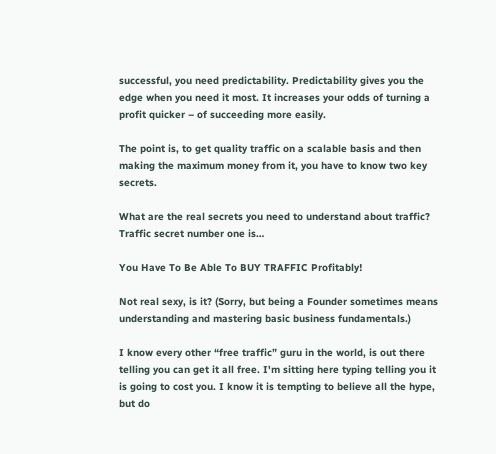successful, you need predictability. Predictability gives you the edge when you need it most. It increases your odds of turning a profit quicker – of succeeding more easily.

The point is, to get quality traffic on a scalable basis and then making the maximum money from it, you have to know two key secrets.

What are the real secrets you need to understand about traffic? Traffic secret number one is…

You Have To Be Able To BUY TRAFFIC Profitably!

Not real sexy, is it? (Sorry, but being a Founder sometimes means understanding and mastering basic business fundamentals.)

I know every other “free traffic” guru in the world, is out there telling you can get it all free. I'm sitting here typing telling you it is going to cost you. I know it is tempting to believe all the hype, but do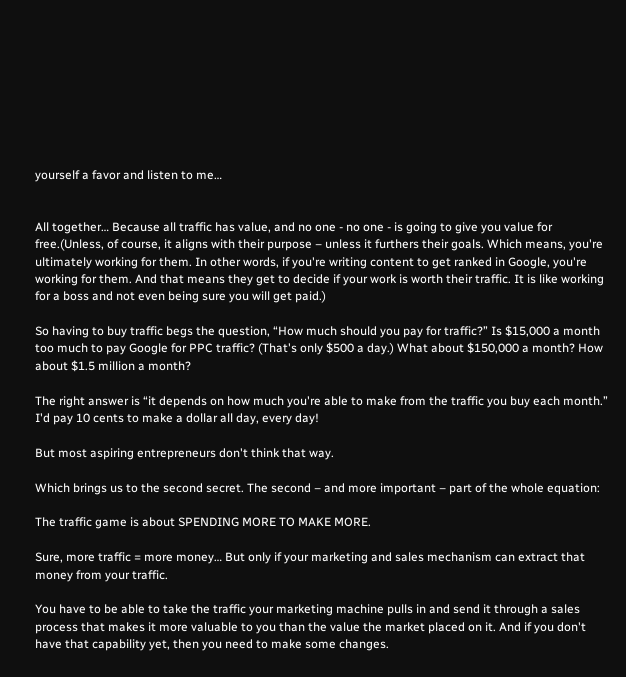yourself a favor and listen to me…


All together… Because all traffic has value, and no one - no one - is going to give you value for free.(Unless, of course, it aligns with their purpose – unless it furthers their goals. Which means, you're ultimately working for them. In other words, if you're writing content to get ranked in Google, you're working for them. And that means they get to decide if your work is worth their traffic. It is like working for a boss and not even being sure you will get paid.)

So having to buy traffic begs the question, “How much should you pay for traffic?” Is $15,000 a month too much to pay Google for PPC traffic? (That's only $500 a day.) What about $150,000 a month? How about $1.5 million a month?

The right answer is “it depends on how much you're able to make from the traffic you buy each month.” I'd pay 10 cents to make a dollar all day, every day!

But most aspiring entrepreneurs don't think that way.

Which brings us to the second secret. The second – and more important – part of the whole equation:

The traffic game is about SPENDING MORE TO MAKE MORE.

Sure, more traffic = more money… But only if your marketing and sales mechanism can extract that money from your traffic.

You have to be able to take the traffic your marketing machine pulls in and send it through a sales process that makes it more valuable to you than the value the market placed on it. And if you don't have that capability yet, then you need to make some changes.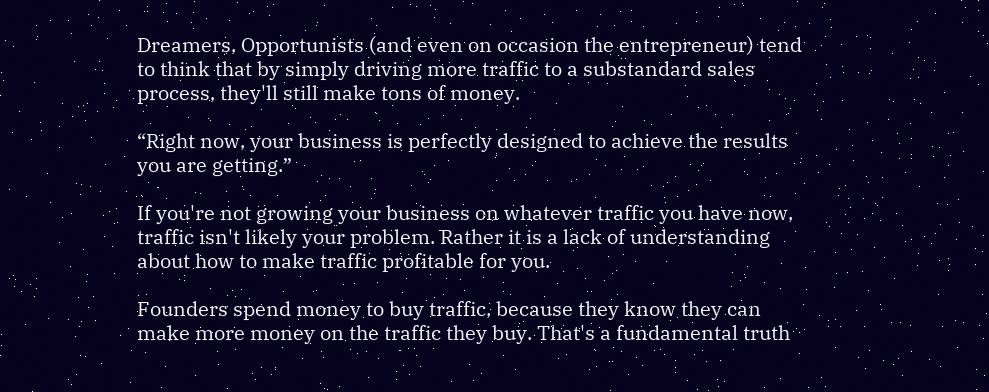Dreamers, Opportunists (and even on occasion the entrepreneur) tend to think that by simply driving more traffic to a substandard sales process, they'll still make tons of money.

“Right now, your business is perfectly designed to achieve the results you are getting.”

If you're not growing your business on whatever traffic you have now, traffic isn't likely your problem. Rather it is a lack of understanding about how to make traffic profitable for you.

Founders spend money to buy traffic, because they know they can make more money on the traffic they buy. That's a fundamental truth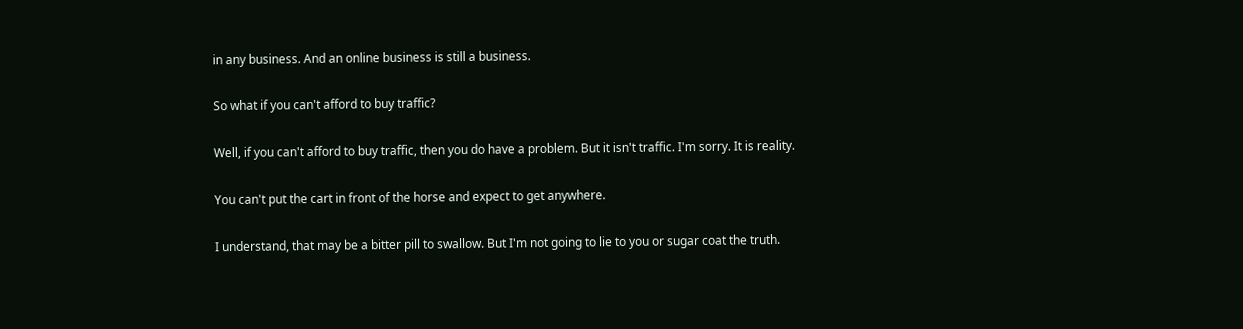in any business. And an online business is still a business.

So what if you can't afford to buy traffic?

Well, if you can't afford to buy traffic, then you do have a problem. But it isn't traffic. I'm sorry. It is reality.

You can't put the cart in front of the horse and expect to get anywhere.

I understand, that may be a bitter pill to swallow. But I'm not going to lie to you or sugar coat the truth.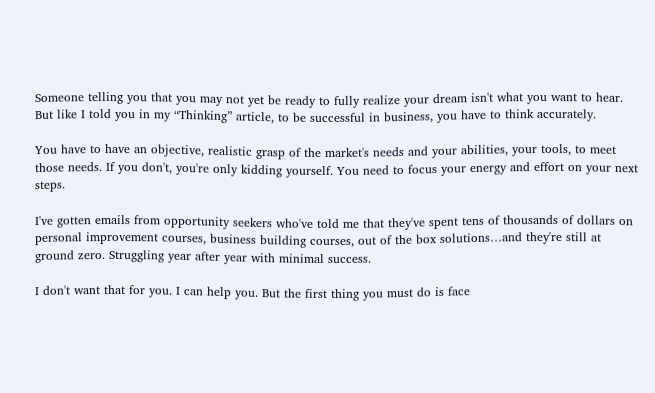Someone telling you that you may not yet be ready to fully realize your dream isn't what you want to hear. But like I told you in my “Thinking” article, to be successful in business, you have to think accurately.

You have to have an objective, realistic grasp of the market's needs and your abilities, your tools, to meet those needs. If you don't, you're only kidding yourself. You need to focus your energy and effort on your next steps.

I've gotten emails from opportunity seekers who've told me that they've spent tens of thousands of dollars on personal improvement courses, business building courses, out of the box solutions…and they're still at ground zero. Struggling year after year with minimal success.

I don't want that for you. I can help you. But the first thing you must do is face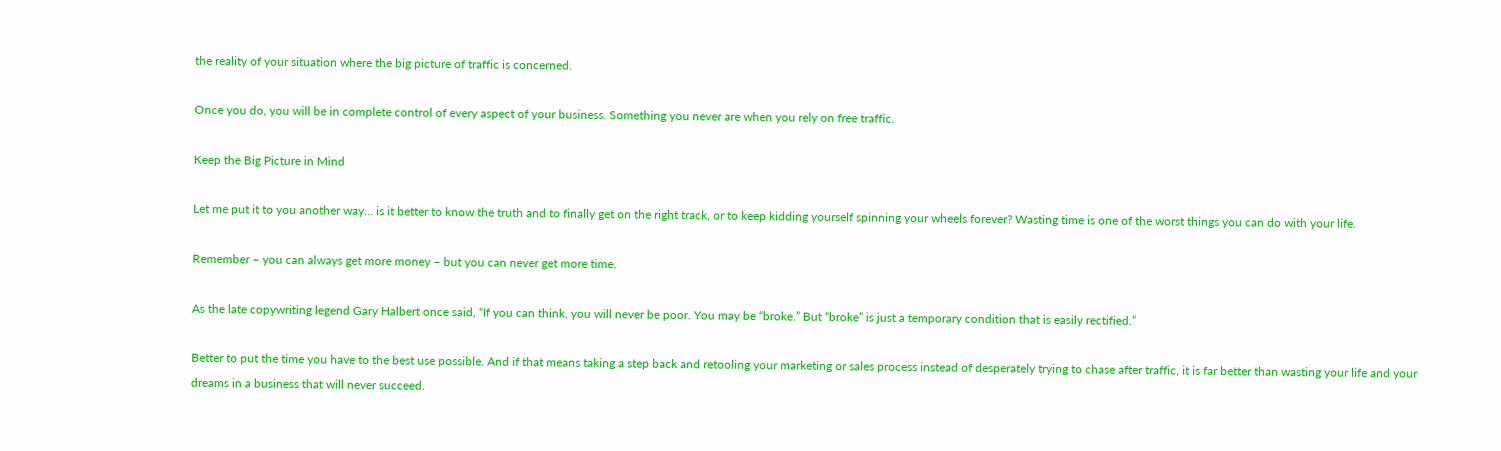the reality of your situation where the big picture of traffic is concerned.

Once you do, you will be in complete control of every aspect of your business. Something you never are when you rely on free traffic.

Keep the Big Picture in Mind

Let me put it to you another way… is it better to know the truth and to finally get on the right track, or to keep kidding yourself spinning your wheels forever? Wasting time is one of the worst things you can do with your life.

Remember – you can always get more money – but you can never get more time.

As the late copywriting legend Gary Halbert once said, “If you can think, you will never be poor. You may be “broke.” But “broke” is just a temporary condition that is easily rectified.”

Better to put the time you have to the best use possible. And if that means taking a step back and retooling your marketing or sales process instead of desperately trying to chase after traffic, it is far better than wasting your life and your dreams in a business that will never succeed.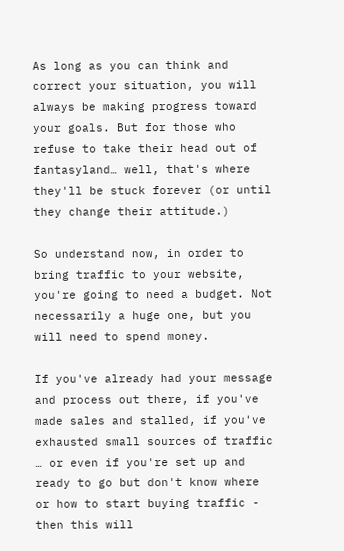As long as you can think and correct your situation, you will always be making progress toward your goals. But for those who refuse to take their head out of fantasyland… well, that's where they'll be stuck forever (or until they change their attitude.)

So understand now, in order to bring traffic to your website, you're going to need a budget. Not necessarily a huge one, but you will need to spend money.

If you've already had your message and process out there, if you've made sales and stalled, if you've exhausted small sources of traffic … or even if you're set up and ready to go but don't know where or how to start buying traffic - then this will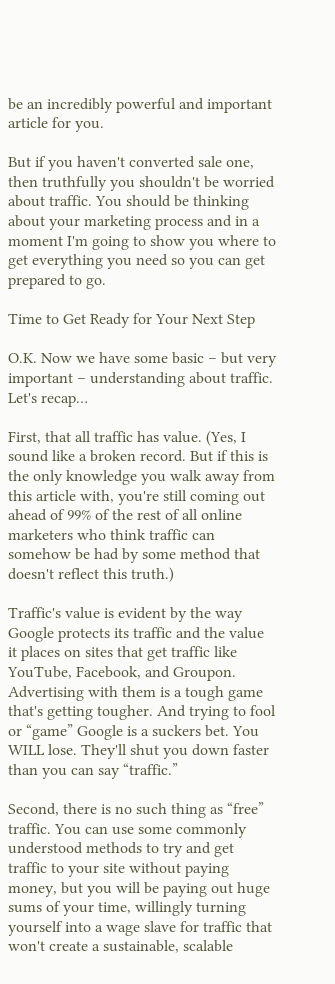be an incredibly powerful and important article for you.

But if you haven't converted sale one, then truthfully you shouldn't be worried about traffic. You should be thinking about your marketing process and in a moment I'm going to show you where to get everything you need so you can get prepared to go.

Time to Get Ready for Your Next Step

O.K. Now we have some basic – but very important – understanding about traffic. Let's recap…

First, that all traffic has value. (Yes, I sound like a broken record. But if this is the only knowledge you walk away from this article with, you're still coming out ahead of 99% of the rest of all online marketers who think traffic can somehow be had by some method that doesn't reflect this truth.)

Traffic's value is evident by the way Google protects its traffic and the value it places on sites that get traffic like YouTube, Facebook, and Groupon. Advertising with them is a tough game that's getting tougher. And trying to fool or “game” Google is a suckers bet. You WILL lose. They'll shut you down faster than you can say “traffic.”

Second, there is no such thing as “free” traffic. You can use some commonly understood methods to try and get traffic to your site without paying money, but you will be paying out huge sums of your time, willingly turning yourself into a wage slave for traffic that won't create a sustainable, scalable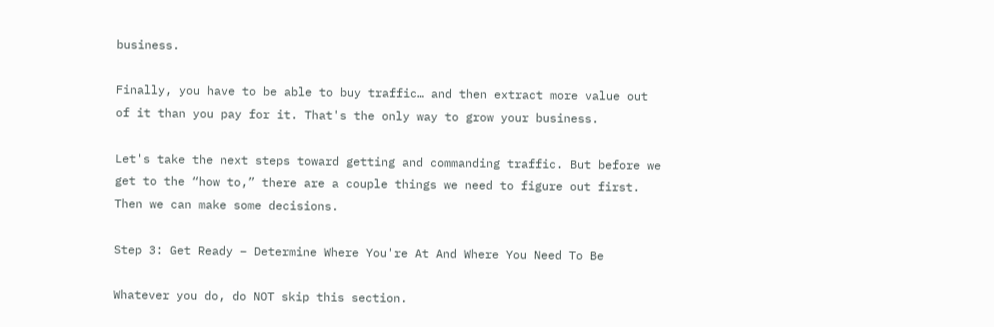business.

Finally, you have to be able to buy traffic… and then extract more value out of it than you pay for it. That's the only way to grow your business.

Let's take the next steps toward getting and commanding traffic. But before we get to the “how to,” there are a couple things we need to figure out first. Then we can make some decisions.

Step 3: Get Ready – Determine Where You're At And Where You Need To Be

Whatever you do, do NOT skip this section.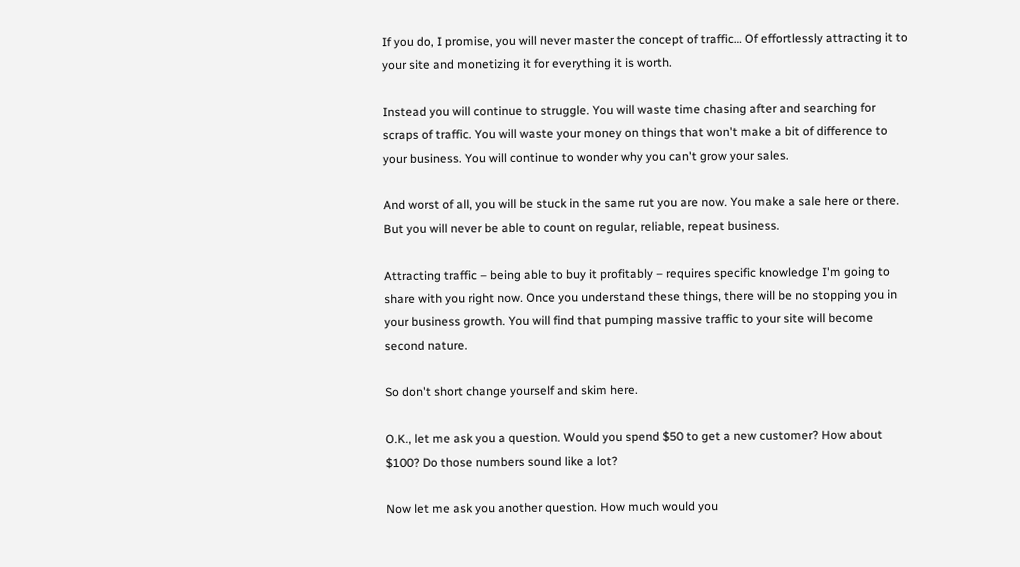If you do, I promise, you will never master the concept of traffic… Of effortlessly attracting it to your site and monetizing it for everything it is worth.

Instead you will continue to struggle. You will waste time chasing after and searching for scraps of traffic. You will waste your money on things that won't make a bit of difference to your business. You will continue to wonder why you can't grow your sales.

And worst of all, you will be stuck in the same rut you are now. You make a sale here or there. But you will never be able to count on regular, reliable, repeat business.

Attracting traffic – being able to buy it profitably – requires specific knowledge I'm going to share with you right now. Once you understand these things, there will be no stopping you in your business growth. You will find that pumping massive traffic to your site will become second nature.

So don't short change yourself and skim here.

O.K., let me ask you a question. Would you spend $50 to get a new customer? How about $100? Do those numbers sound like a lot?

Now let me ask you another question. How much would you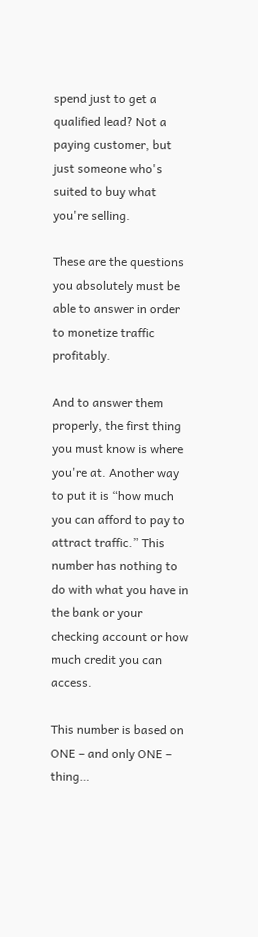spend just to get a qualified lead? Not a paying customer, but just someone who's suited to buy what you're selling.

These are the questions you absolutely must be able to answer in order to monetize traffic profitably.

And to answer them properly, the first thing you must know is where you're at. Another way to put it is “how much you can afford to pay to attract traffic.” This number has nothing to do with what you have in the bank or your checking account or how much credit you can access.

This number is based on ONE – and only ONE – thing…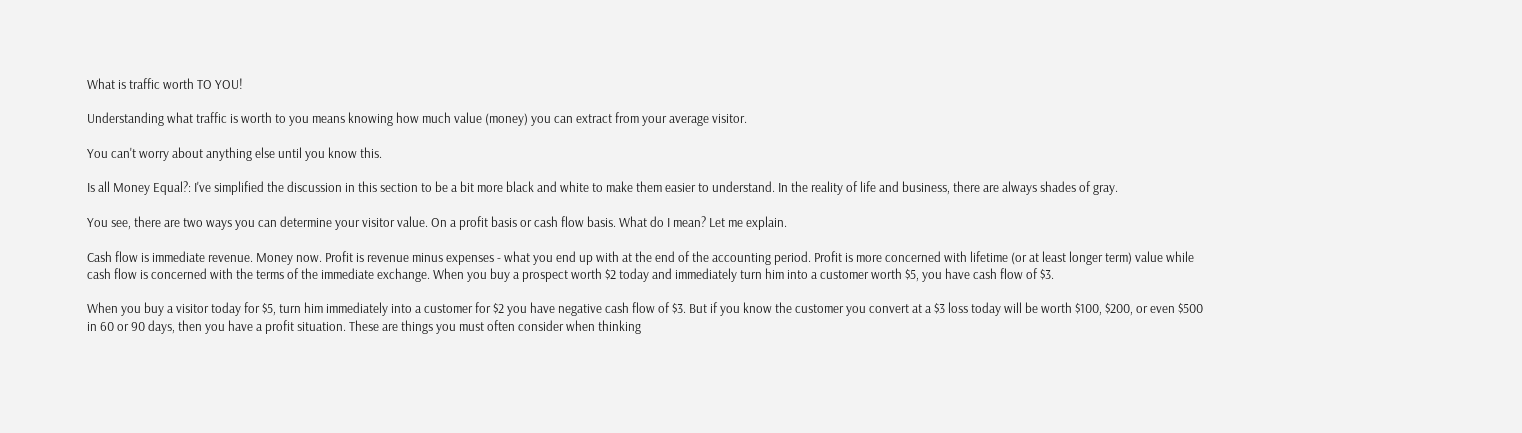What is traffic worth TO YOU!

Understanding what traffic is worth to you means knowing how much value (money) you can extract from your average visitor.

You can't worry about anything else until you know this.

Is all Money Equal?: I've simplified the discussion in this section to be a bit more black and white to make them easier to understand. In the reality of life and business, there are always shades of gray.

You see, there are two ways you can determine your visitor value. On a profit basis or cash flow basis. What do I mean? Let me explain.

Cash flow is immediate revenue. Money now. Profit is revenue minus expenses - what you end up with at the end of the accounting period. Profit is more concerned with lifetime (or at least longer term) value while cash flow is concerned with the terms of the immediate exchange. When you buy a prospect worth $2 today and immediately turn him into a customer worth $5, you have cash flow of $3.

When you buy a visitor today for $5, turn him immediately into a customer for $2 you have negative cash flow of $3. But if you know the customer you convert at a $3 loss today will be worth $100, $200, or even $500 in 60 or 90 days, then you have a profit situation. These are things you must often consider when thinking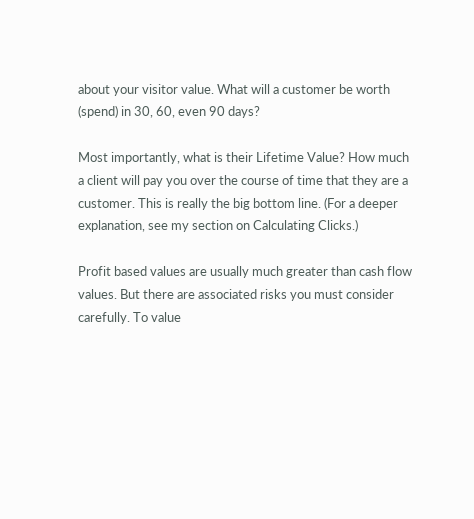about your visitor value. What will a customer be worth (spend) in 30, 60, even 90 days?

Most importantly, what is their Lifetime Value? How much a client will pay you over the course of time that they are a customer. This is really the big bottom line. (For a deeper explanation, see my section on Calculating Clicks.)

Profit based values are usually much greater than cash flow values. But there are associated risks you must consider carefully. To value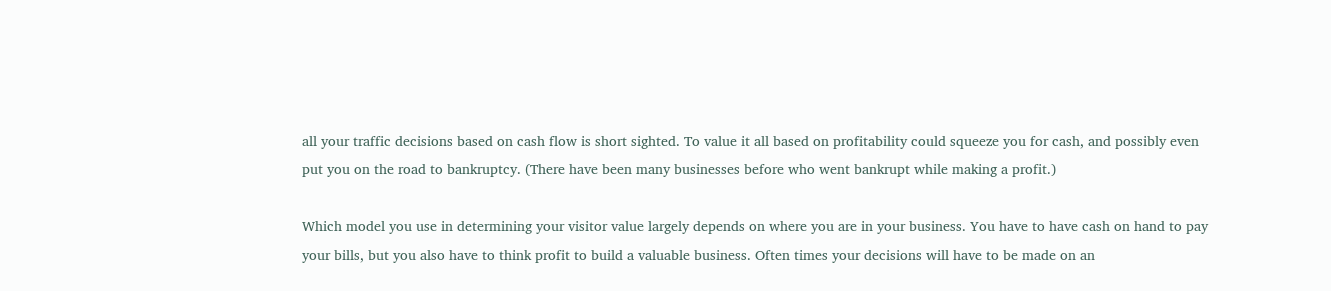all your traffic decisions based on cash flow is short sighted. To value it all based on profitability could squeeze you for cash, and possibly even put you on the road to bankruptcy. (There have been many businesses before who went bankrupt while making a profit.)

Which model you use in determining your visitor value largely depends on where you are in your business. You have to have cash on hand to pay your bills, but you also have to think profit to build a valuable business. Often times your decisions will have to be made on an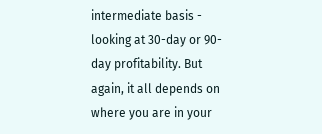intermediate basis - looking at 30-day or 90-day profitability. But again, it all depends on where you are in your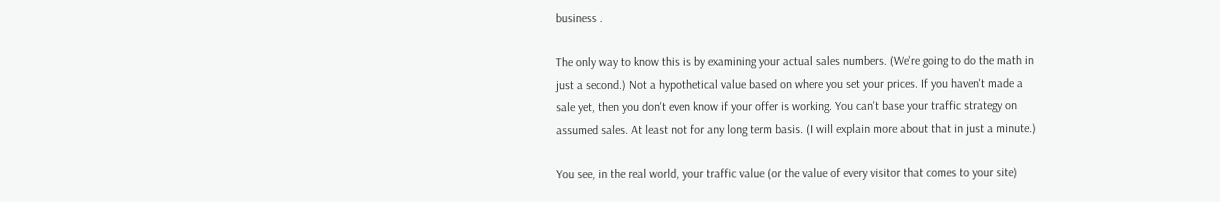business .

The only way to know this is by examining your actual sales numbers. (We're going to do the math in just a second.) Not a hypothetical value based on where you set your prices. If you haven't made a sale yet, then you don't even know if your offer is working. You can't base your traffic strategy on assumed sales. At least not for any long term basis. (I will explain more about that in just a minute.)

You see, in the real world, your traffic value (or the value of every visitor that comes to your site)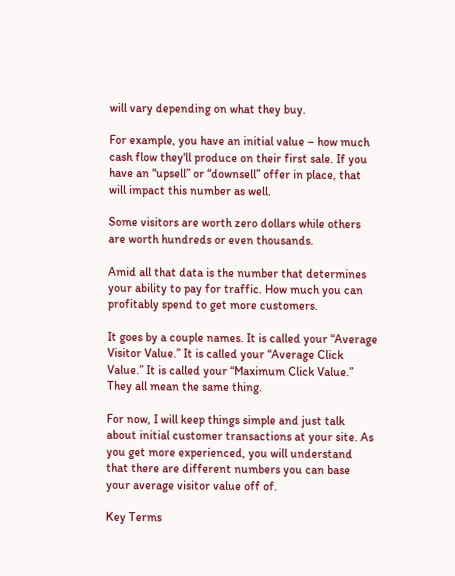will vary depending on what they buy.

For example, you have an initial value – how much cash flow they'll produce on their first sale. If you have an “upsell” or “downsell” offer in place, that will impact this number as well.

Some visitors are worth zero dollars while others are worth hundreds or even thousands.

Amid all that data is the number that determines your ability to pay for traffic. How much you can profitably spend to get more customers.

It goes by a couple names. It is called your “Average Visitor Value.” It is called your “Average Click Value.” It is called your “Maximum Click Value.” They all mean the same thing.

For now, I will keep things simple and just talk about initial customer transactions at your site. As you get more experienced, you will understand that there are different numbers you can base your average visitor value off of.

Key Terms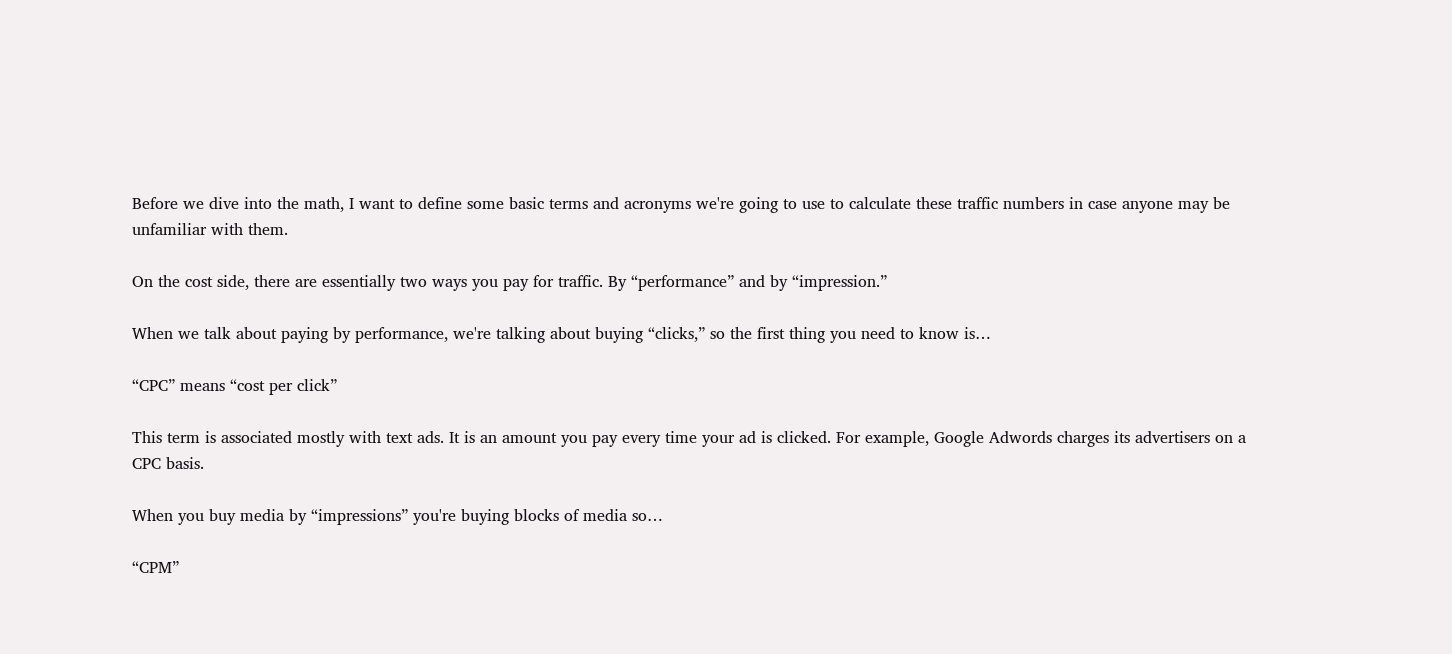Before we dive into the math, I want to define some basic terms and acronyms we're going to use to calculate these traffic numbers in case anyone may be unfamiliar with them.

On the cost side, there are essentially two ways you pay for traffic. By “performance” and by “impression.”

When we talk about paying by performance, we're talking about buying “clicks,” so the first thing you need to know is…

“CPC” means “cost per click”

This term is associated mostly with text ads. It is an amount you pay every time your ad is clicked. For example, Google Adwords charges its advertisers on a CPC basis.

When you buy media by “impressions” you're buying blocks of media so…

“CPM”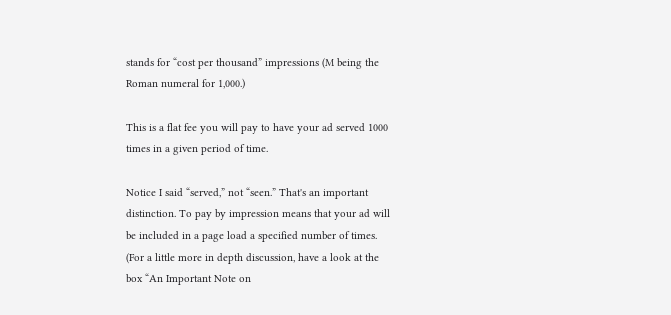stands for “cost per thousand” impressions (M being the Roman numeral for 1,000.)

This is a flat fee you will pay to have your ad served 1000 times in a given period of time.

Notice I said “served,” not “seen.” That's an important distinction. To pay by impression means that your ad will be included in a page load a specified number of times. (For a little more in depth discussion, have a look at the box “An Important Note on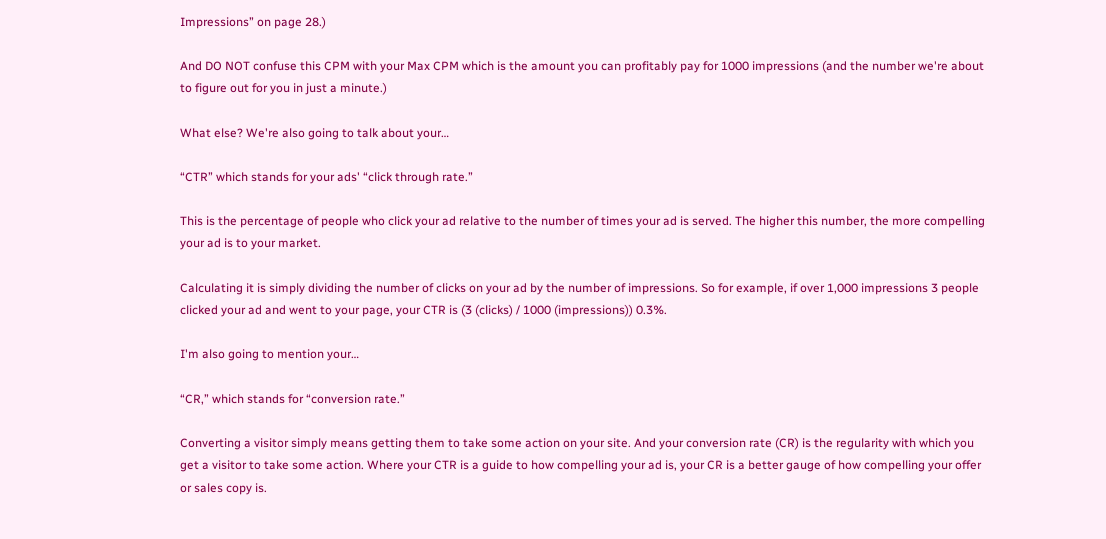Impressions” on page 28.)

And DO NOT confuse this CPM with your Max CPM which is the amount you can profitably pay for 1000 impressions (and the number we're about to figure out for you in just a minute.)

What else? We're also going to talk about your…

“CTR” which stands for your ads' “click through rate.”

This is the percentage of people who click your ad relative to the number of times your ad is served. The higher this number, the more compelling your ad is to your market.

Calculating it is simply dividing the number of clicks on your ad by the number of impressions. So for example, if over 1,000 impressions 3 people clicked your ad and went to your page, your CTR is (3 (clicks) / 1000 (impressions)) 0.3%.

I'm also going to mention your…

“CR,” which stands for “conversion rate.”

Converting a visitor simply means getting them to take some action on your site. And your conversion rate (CR) is the regularity with which you get a visitor to take some action. Where your CTR is a guide to how compelling your ad is, your CR is a better gauge of how compelling your offer or sales copy is.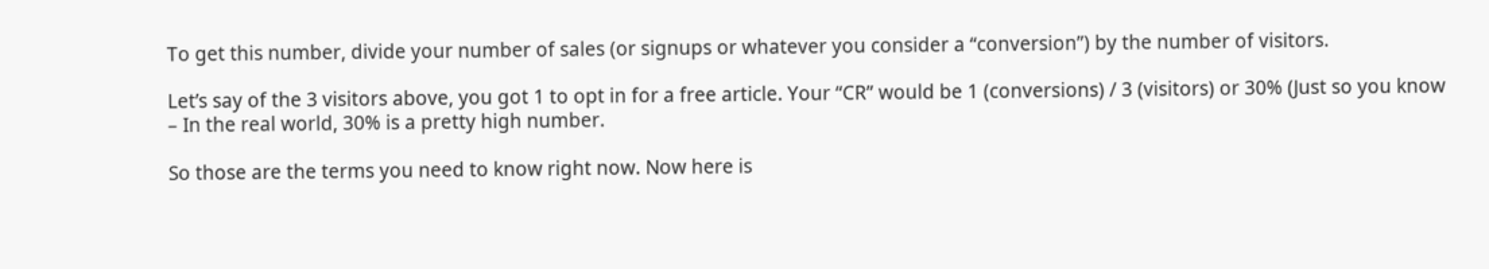To get this number, divide your number of sales (or signups or whatever you consider a “conversion”) by the number of visitors.

Let’s say of the 3 visitors above, you got 1 to opt in for a free article. Your “CR” would be 1 (conversions) / 3 (visitors) or 30% (Just so you know – In the real world, 30% is a pretty high number.

So those are the terms you need to know right now. Now here is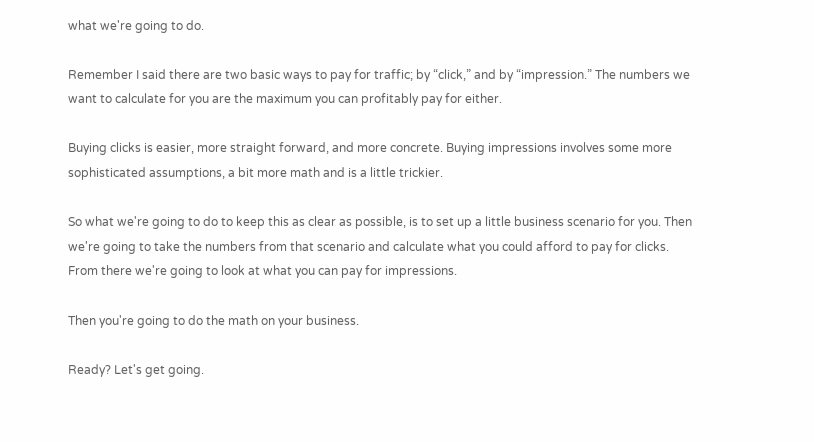what we're going to do.

Remember I said there are two basic ways to pay for traffic; by “click,” and by “impression.” The numbers we want to calculate for you are the maximum you can profitably pay for either.

Buying clicks is easier, more straight forward, and more concrete. Buying impressions involves some more sophisticated assumptions, a bit more math and is a little trickier.

So what we're going to do to keep this as clear as possible, is to set up a little business scenario for you. Then we're going to take the numbers from that scenario and calculate what you could afford to pay for clicks. From there we're going to look at what you can pay for impressions.

Then you're going to do the math on your business.

Ready? Let's get going.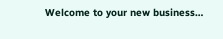Welcome to your new business…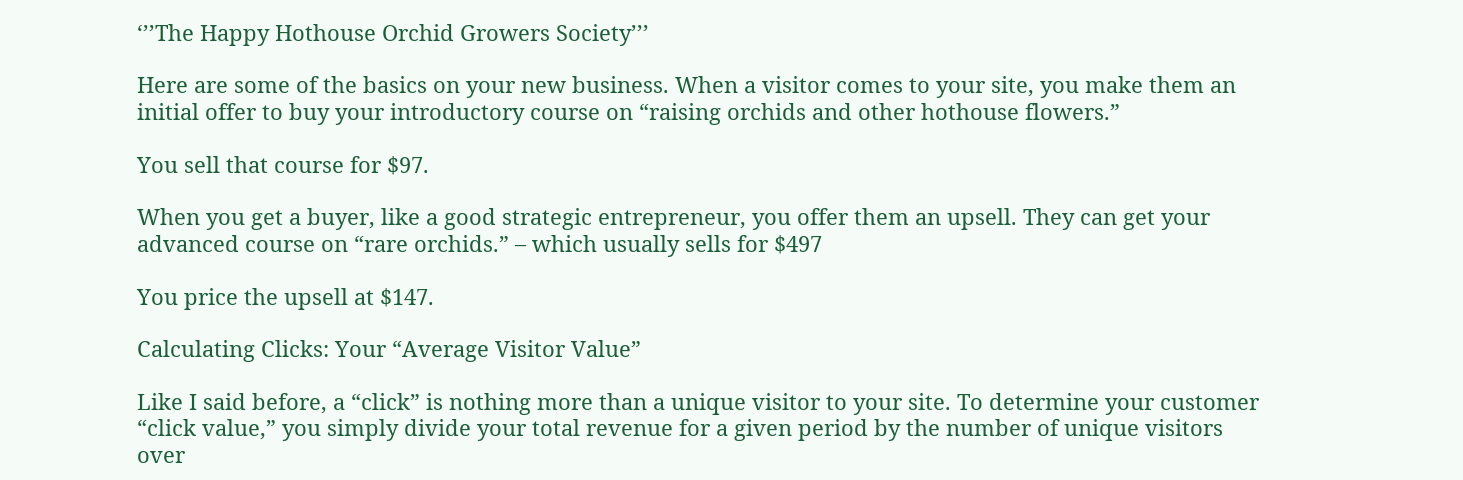‘’’The Happy Hothouse Orchid Growers Society’’’

Here are some of the basics on your new business. When a visitor comes to your site, you make them an initial offer to buy your introductory course on “raising orchids and other hothouse flowers.”

You sell that course for $97.

When you get a buyer, like a good strategic entrepreneur, you offer them an upsell. They can get your advanced course on “rare orchids.” – which usually sells for $497

You price the upsell at $147.

Calculating Clicks: Your “Average Visitor Value”

Like I said before, a “click” is nothing more than a unique visitor to your site. To determine your customer “click value,” you simply divide your total revenue for a given period by the number of unique visitors over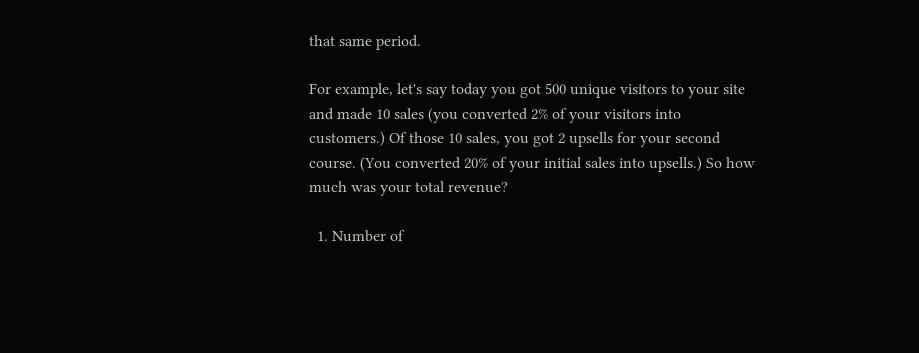that same period.

For example, let's say today you got 500 unique visitors to your site and made 10 sales (you converted 2% of your visitors into customers.) Of those 10 sales, you got 2 upsells for your second course. (You converted 20% of your initial sales into upsells.) So how much was your total revenue?

  1. Number of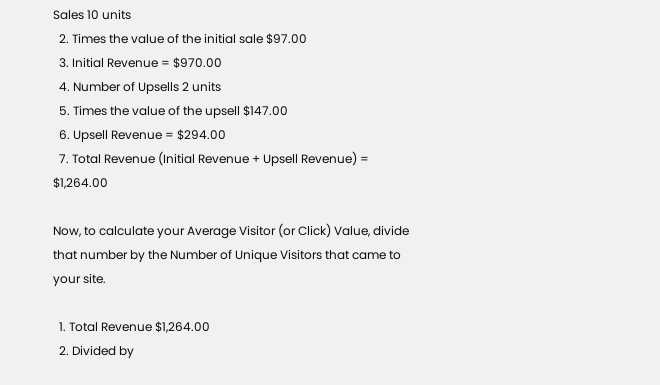Sales 10 units
  2. Times the value of the initial sale $97.00
  3. Initial Revenue = $970.00
  4. Number of Upsells 2 units
  5. Times the value of the upsell $147.00
  6. Upsell Revenue = $294.00
  7. Total Revenue (Initial Revenue + Upsell Revenue) = $1,264.00

Now, to calculate your Average Visitor (or Click) Value, divide that number by the Number of Unique Visitors that came to your site.

  1. Total Revenue $1,264.00
  2. Divided by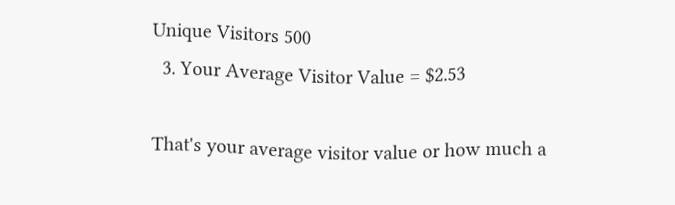Unique Visitors 500
  3. Your Average Visitor Value = $2.53

That's your average visitor value or how much a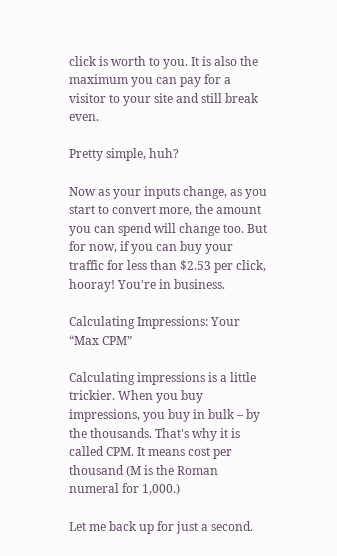click is worth to you. It is also the maximum you can pay for a visitor to your site and still break even.

Pretty simple, huh?

Now as your inputs change, as you start to convert more, the amount you can spend will change too. But for now, if you can buy your traffic for less than $2.53 per click, hooray! You're in business.

Calculating Impressions: Your “Max CPM”

Calculating impressions is a little trickier. When you buy impressions, you buy in bulk – by the thousands. That's why it is called CPM. It means cost per thousand (M is the Roman numeral for 1,000.)

Let me back up for just a second.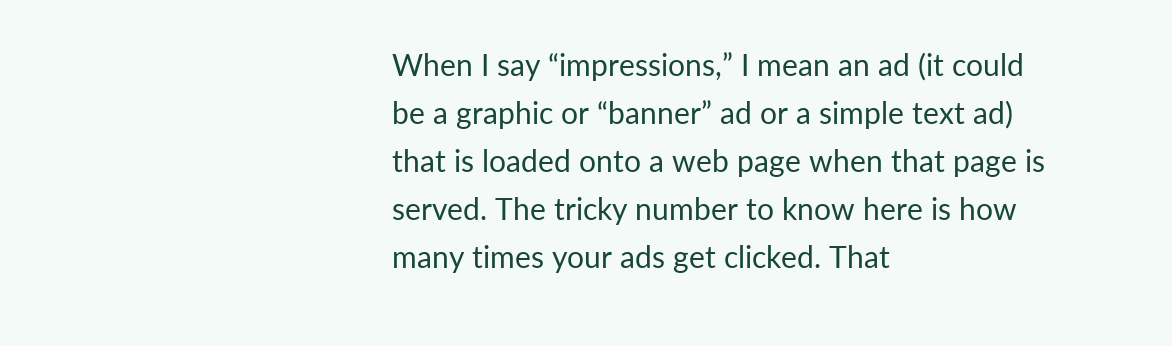When I say “impressions,” I mean an ad (it could be a graphic or “banner” ad or a simple text ad) that is loaded onto a web page when that page is served. The tricky number to know here is how many times your ads get clicked. That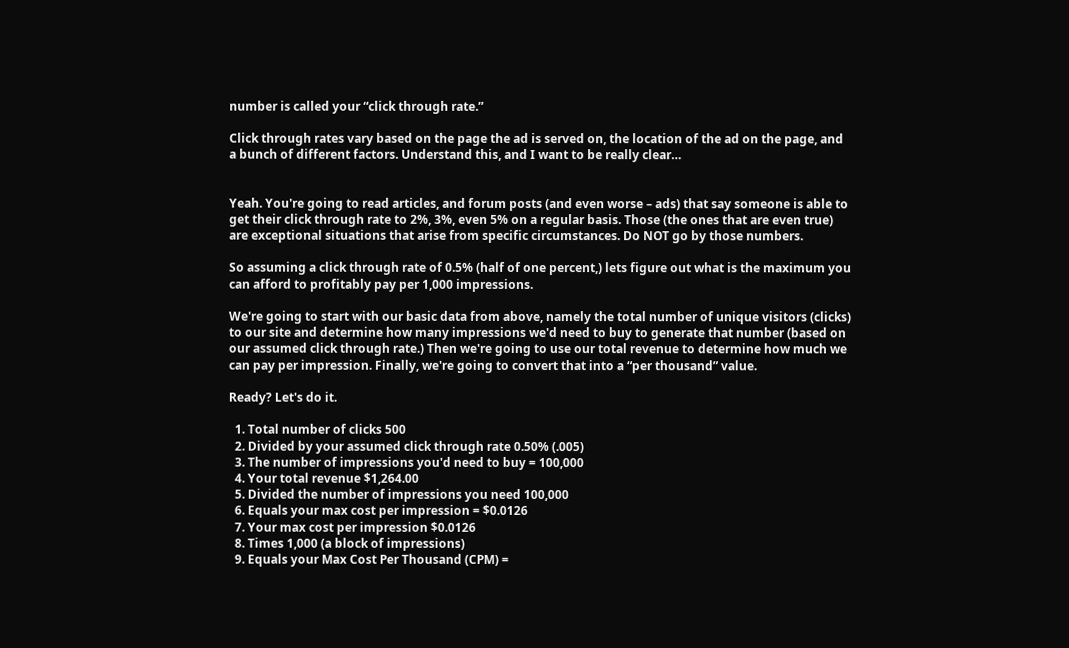number is called your “click through rate.”

Click through rates vary based on the page the ad is served on, the location of the ad on the page, and a bunch of different factors. Understand this, and I want to be really clear…


Yeah. You're going to read articles, and forum posts (and even worse – ads) that say someone is able to get their click through rate to 2%, 3%, even 5% on a regular basis. Those (the ones that are even true) are exceptional situations that arise from specific circumstances. Do NOT go by those numbers.

So assuming a click through rate of 0.5% (half of one percent,) lets figure out what is the maximum you can afford to profitably pay per 1,000 impressions.

We're going to start with our basic data from above, namely the total number of unique visitors (clicks) to our site and determine how many impressions we'd need to buy to generate that number (based on our assumed click through rate.) Then we're going to use our total revenue to determine how much we can pay per impression. Finally, we're going to convert that into a “per thousand” value.

Ready? Let's do it.

  1. Total number of clicks 500
  2. Divided by your assumed click through rate 0.50% (.005)
  3. The number of impressions you'd need to buy = 100,000
  4. Your total revenue $1,264.00
  5. Divided the number of impressions you need 100,000
  6. Equals your max cost per impression = $0.0126
  7. Your max cost per impression $0.0126
  8. Times 1,000 (a block of impressions)
  9. Equals your Max Cost Per Thousand (CPM) =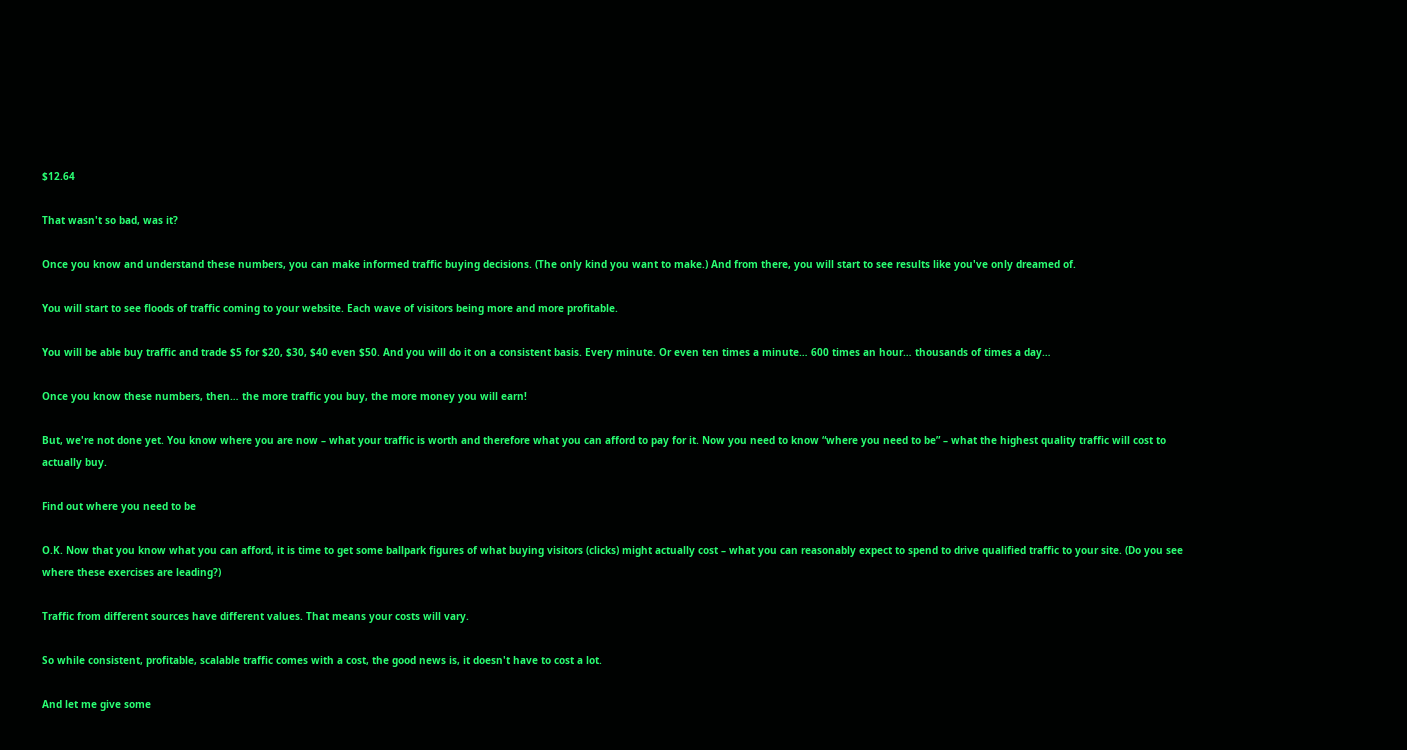$12.64

That wasn't so bad, was it?

Once you know and understand these numbers, you can make informed traffic buying decisions. (The only kind you want to make.) And from there, you will start to see results like you've only dreamed of.

You will start to see floods of traffic coming to your website. Each wave of visitors being more and more profitable.

You will be able buy traffic and trade $5 for $20, $30, $40 even $50. And you will do it on a consistent basis. Every minute. Or even ten times a minute… 600 times an hour… thousands of times a day…

Once you know these numbers, then… the more traffic you buy, the more money you will earn!

But, we're not done yet. You know where you are now – what your traffic is worth and therefore what you can afford to pay for it. Now you need to know “where you need to be” – what the highest quality traffic will cost to actually buy.

Find out where you need to be

O.K. Now that you know what you can afford, it is time to get some ballpark figures of what buying visitors (clicks) might actually cost – what you can reasonably expect to spend to drive qualified traffic to your site. (Do you see where these exercises are leading?)

Traffic from different sources have different values. That means your costs will vary.

So while consistent, profitable, scalable traffic comes with a cost, the good news is, it doesn't have to cost a lot.

And let me give some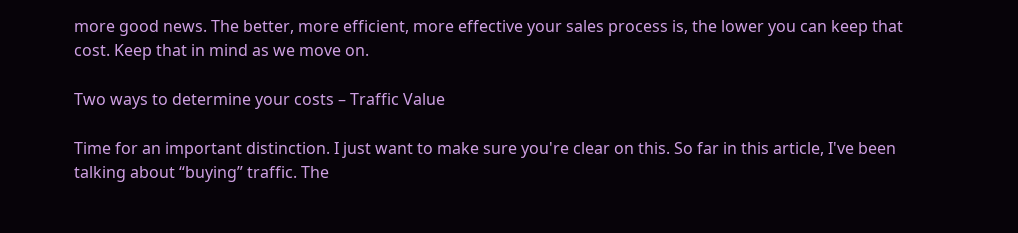more good news. The better, more efficient, more effective your sales process is, the lower you can keep that cost. Keep that in mind as we move on.

Two ways to determine your costs – Traffic Value

Time for an important distinction. I just want to make sure you're clear on this. So far in this article, I've been talking about “buying” traffic. The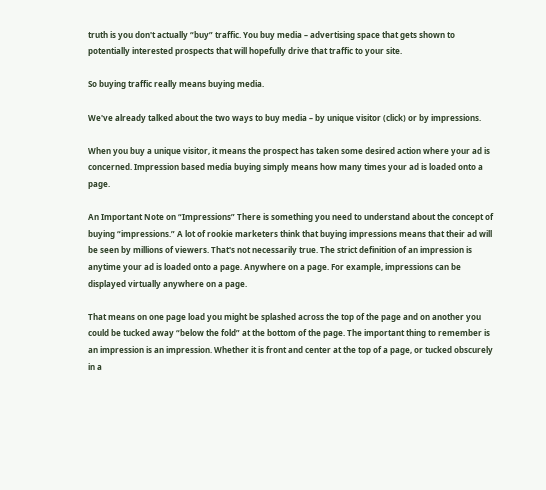truth is you don't actually “buy” traffic. You buy media – advertising space that gets shown to potentially interested prospects that will hopefully drive that traffic to your site.

So buying traffic really means buying media.

We've already talked about the two ways to buy media – by unique visitor (click) or by impressions.

When you buy a unique visitor, it means the prospect has taken some desired action where your ad is concerned. Impression based media buying simply means how many times your ad is loaded onto a page.

An Important Note on “Impressions” There is something you need to understand about the concept of buying “impressions.” A lot of rookie marketers think that buying impressions means that their ad will be seen by millions of viewers. That's not necessarily true. The strict definition of an impression is anytime your ad is loaded onto a page. Anywhere on a page. For example, impressions can be displayed virtually anywhere on a page.

That means on one page load you might be splashed across the top of the page and on another you could be tucked away “below the fold” at the bottom of the page. The important thing to remember is an impression is an impression. Whether it is front and center at the top of a page, or tucked obscurely in a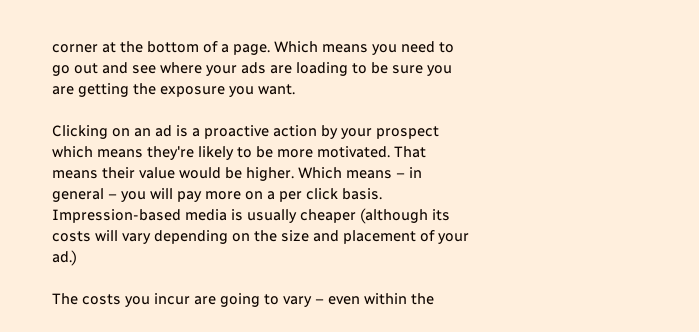corner at the bottom of a page. Which means you need to go out and see where your ads are loading to be sure you are getting the exposure you want.

Clicking on an ad is a proactive action by your prospect which means they're likely to be more motivated. That means their value would be higher. Which means – in general – you will pay more on a per click basis. Impression-based media is usually cheaper (although its costs will vary depending on the size and placement of your ad.)

The costs you incur are going to vary – even within the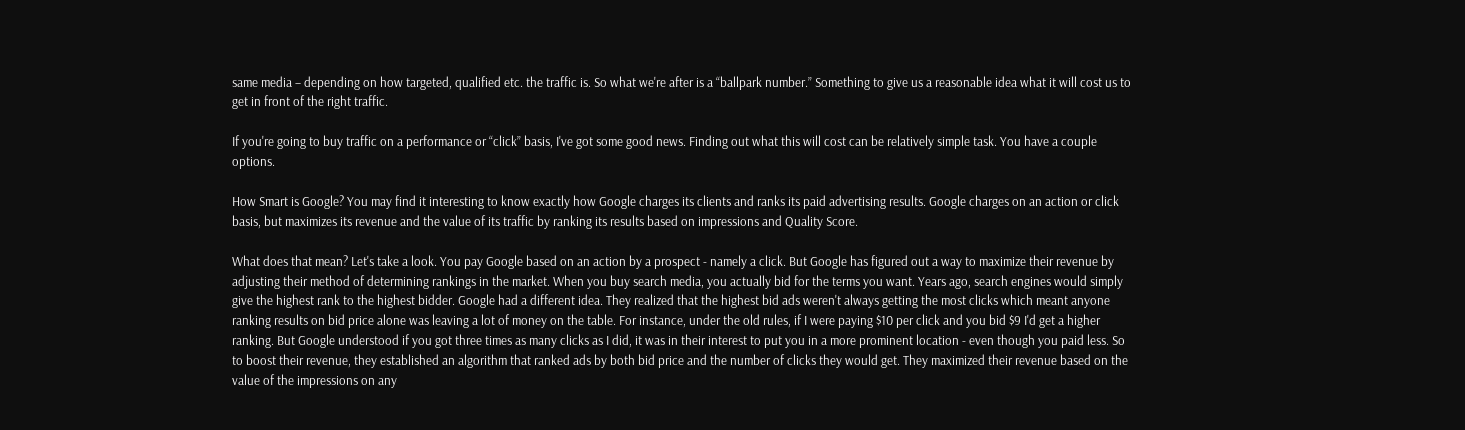same media – depending on how targeted, qualified etc. the traffic is. So what we're after is a “ballpark number.” Something to give us a reasonable idea what it will cost us to get in front of the right traffic.

If you're going to buy traffic on a performance or “click” basis, I've got some good news. Finding out what this will cost can be relatively simple task. You have a couple options.

How Smart is Google? You may find it interesting to know exactly how Google charges its clients and ranks its paid advertising results. Google charges on an action or click basis, but maximizes its revenue and the value of its traffic by ranking its results based on impressions and Quality Score.

What does that mean? Let's take a look. You pay Google based on an action by a prospect - namely a click. But Google has figured out a way to maximize their revenue by adjusting their method of determining rankings in the market. When you buy search media, you actually bid for the terms you want. Years ago, search engines would simply give the highest rank to the highest bidder. Google had a different idea. They realized that the highest bid ads weren't always getting the most clicks which meant anyone ranking results on bid price alone was leaving a lot of money on the table. For instance, under the old rules, if I were paying $10 per click and you bid $9 I'd get a higher ranking. But Google understood if you got three times as many clicks as I did, it was in their interest to put you in a more prominent location - even though you paid less. So to boost their revenue, they established an algorithm that ranked ads by both bid price and the number of clicks they would get. They maximized their revenue based on the value of the impressions on any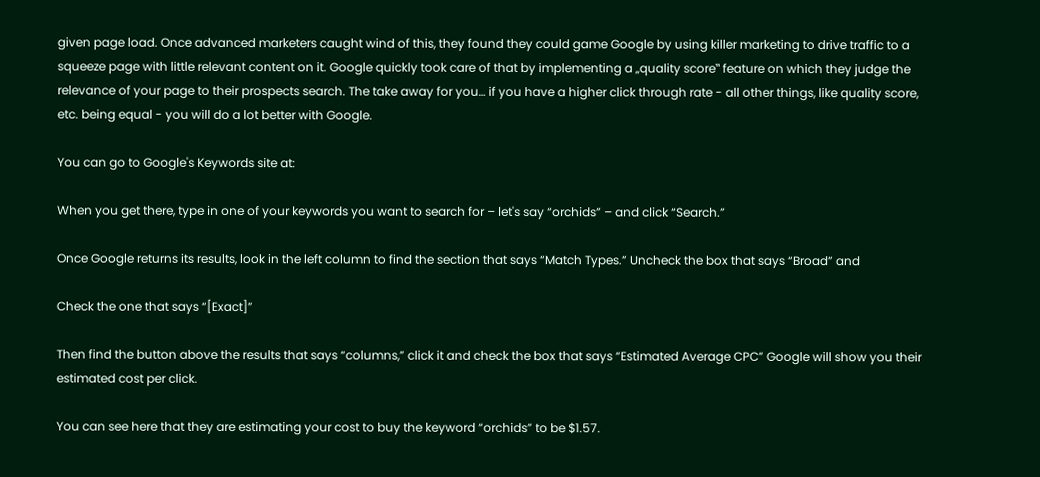given page load. Once advanced marketers caught wind of this, they found they could game Google by using killer marketing to drive traffic to a squeeze page with little relevant content on it. Google quickly took care of that by implementing a „quality score‟ feature on which they judge the relevance of your page to their prospects search. The take away for you… if you have a higher click through rate - all other things, like quality score, etc. being equal - you will do a lot better with Google.

You can go to Google's Keywords site at:

When you get there, type in one of your keywords you want to search for – let's say “orchids” – and click “Search.”

Once Google returns its results, look in the left column to find the section that says “Match Types.” Uncheck the box that says “Broad” and

Check the one that says “[Exact]”

Then find the button above the results that says “columns,” click it and check the box that says “Estimated Average CPC” Google will show you their estimated cost per click.

You can see here that they are estimating your cost to buy the keyword “orchids” to be $1.57.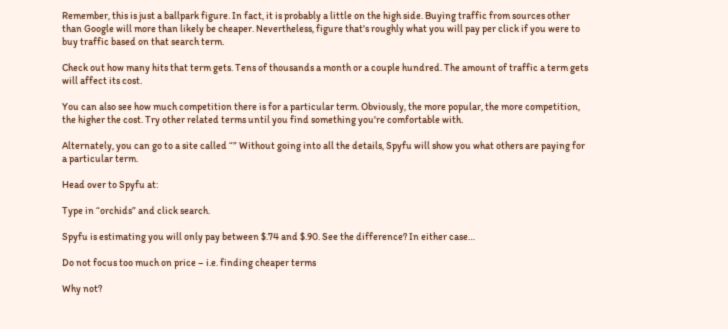Remember, this is just a ballpark figure. In fact, it is probably a little on the high side. Buying traffic from sources other than Google will more than likely be cheaper. Nevertheless, figure that's roughly what you will pay per click if you were to buy traffic based on that search term.

Check out how many hits that term gets. Tens of thousands a month or a couple hundred. The amount of traffic a term gets will affect its cost.

You can also see how much competition there is for a particular term. Obviously, the more popular, the more competition, the higher the cost. Try other related terms until you find something you're comfortable with.

Alternately, you can go to a site called “” Without going into all the details, Spyfu will show you what others are paying for a particular term.

Head over to Spyfu at:

Type in “orchids” and click search.

Spyfu is estimating you will only pay between $.74 and $.90. See the difference? In either case…

Do not focus too much on price – i.e. finding cheaper terms

Why not?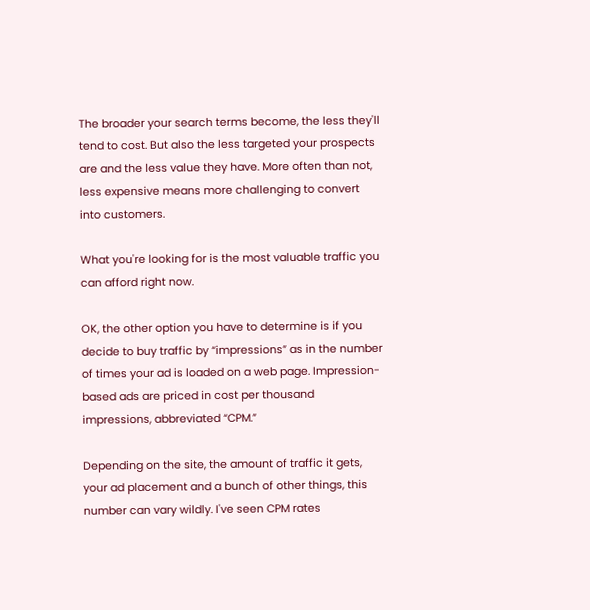The broader your search terms become, the less they'll tend to cost. But also the less targeted your prospects are and the less value they have. More often than not, less expensive means more challenging to convert into customers.

What you're looking for is the most valuable traffic you can afford right now.

OK, the other option you have to determine is if you decide to buy traffic by “impressions” as in the number of times your ad is loaded on a web page. Impression-based ads are priced in cost per thousand impressions, abbreviated “CPM.”

Depending on the site, the amount of traffic it gets, your ad placement and a bunch of other things, this number can vary wildly. I've seen CPM rates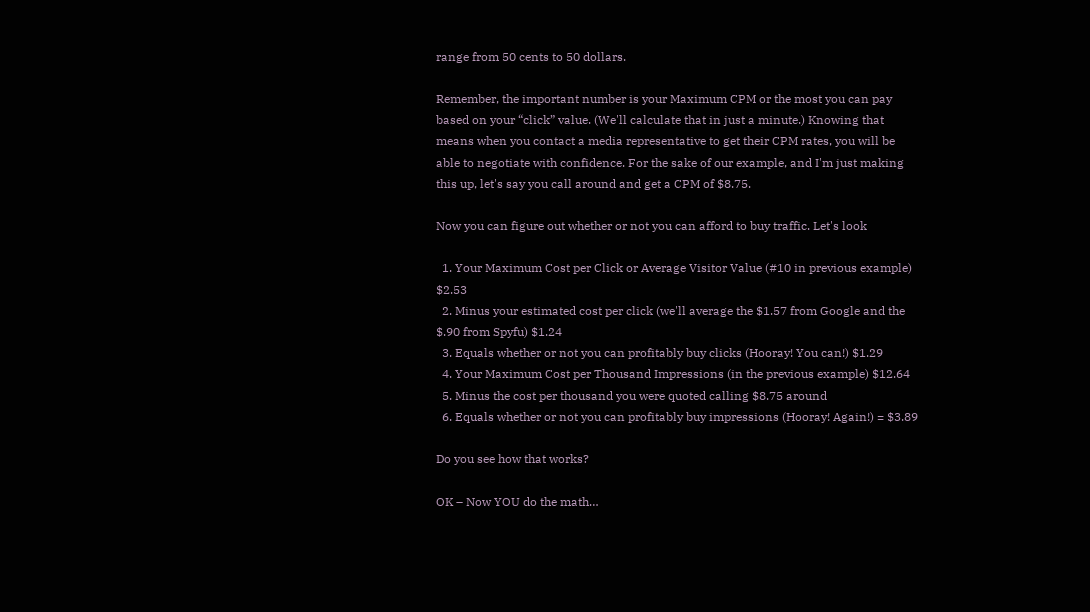range from 50 cents to 50 dollars.

Remember, the important number is your Maximum CPM or the most you can pay based on your “click” value. (We'll calculate that in just a minute.) Knowing that means when you contact a media representative to get their CPM rates, you will be able to negotiate with confidence. For the sake of our example, and I'm just making this up, let's say you call around and get a CPM of $8.75.

Now you can figure out whether or not you can afford to buy traffic. Let's look

  1. Your Maximum Cost per Click or Average Visitor Value (#10 in previous example) $2.53
  2. Minus your estimated cost per click (we'll average the $1.57 from Google and the $.90 from Spyfu) $1.24
  3. Equals whether or not you can profitably buy clicks (Hooray! You can!) $1.29
  4. Your Maximum Cost per Thousand Impressions (in the previous example) $12.64
  5. Minus the cost per thousand you were quoted calling $8.75 around
  6. Equals whether or not you can profitably buy impressions (Hooray! Again!) = $3.89

Do you see how that works?

OK – Now YOU do the math…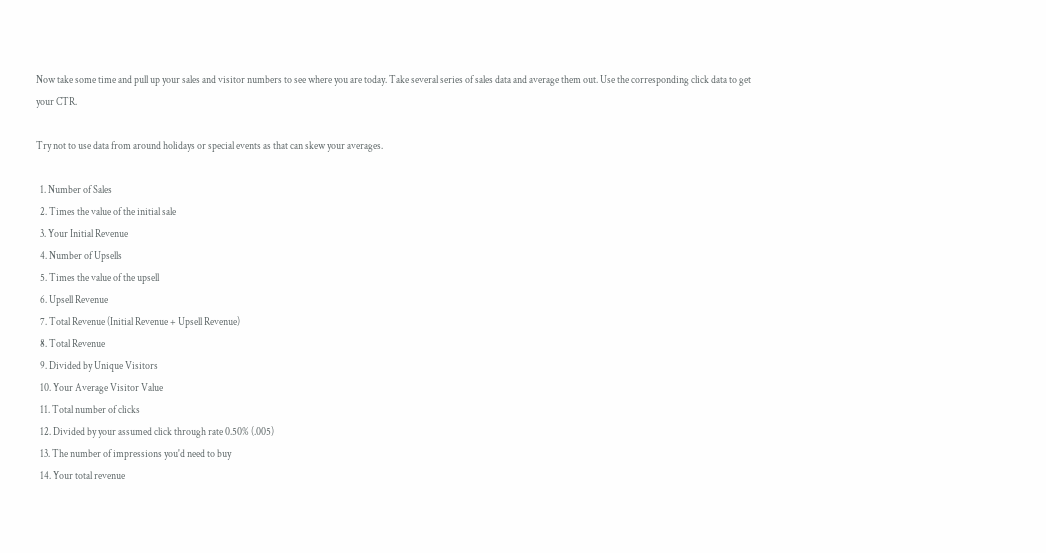Now take some time and pull up your sales and visitor numbers to see where you are today. Take several series of sales data and average them out. Use the corresponding click data to get your CTR.

Try not to use data from around holidays or special events as that can skew your averages.

  1. Number of Sales
  2. Times the value of the initial sale
  3. Your Initial Revenue
  4. Number of Upsells
  5. Times the value of the upsell
  6. Upsell Revenue
  7. Total Revenue (Initial Revenue + Upsell Revenue)
  8. Total Revenue
  9. Divided by Unique Visitors
  10. Your Average Visitor Value
  11. Total number of clicks
  12. Divided by your assumed click through rate 0.50% (.005)
  13. The number of impressions you'd need to buy
  14. Your total revenue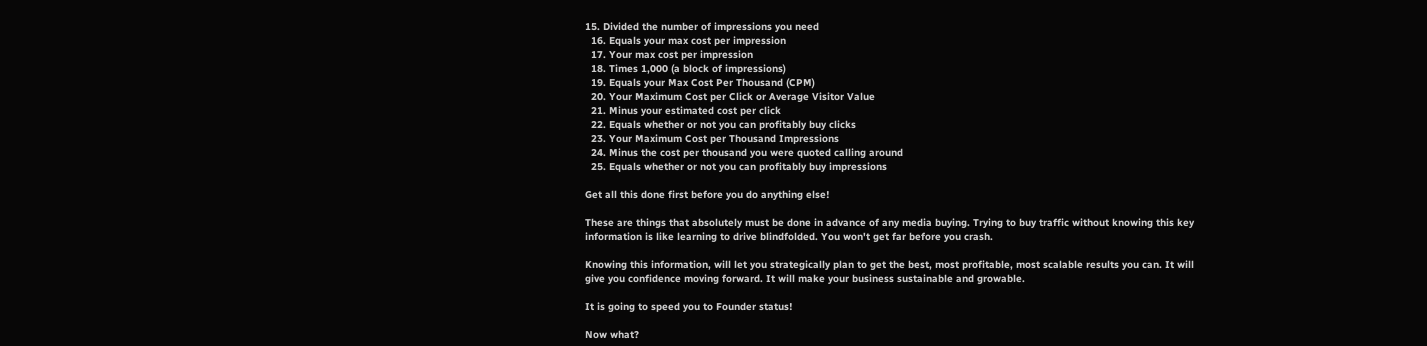15. Divided the number of impressions you need
  16. Equals your max cost per impression
  17. Your max cost per impression
  18. Times 1,000 (a block of impressions)
  19. Equals your Max Cost Per Thousand (CPM)
  20. Your Maximum Cost per Click or Average Visitor Value
  21. Minus your estimated cost per click
  22. Equals whether or not you can profitably buy clicks
  23. Your Maximum Cost per Thousand Impressions
  24. Minus the cost per thousand you were quoted calling around
  25. Equals whether or not you can profitably buy impressions

Get all this done first before you do anything else!

These are things that absolutely must be done in advance of any media buying. Trying to buy traffic without knowing this key information is like learning to drive blindfolded. You won't get far before you crash.

Knowing this information, will let you strategically plan to get the best, most profitable, most scalable results you can. It will give you confidence moving forward. It will make your business sustainable and growable.

It is going to speed you to Founder status!

Now what?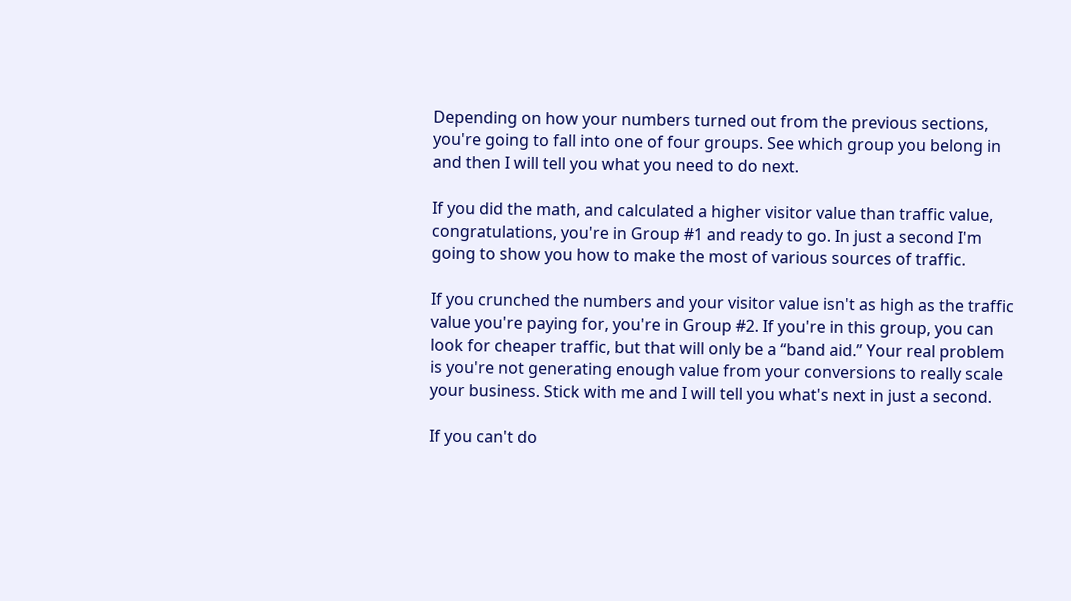Depending on how your numbers turned out from the previous sections, you're going to fall into one of four groups. See which group you belong in and then I will tell you what you need to do next.

If you did the math, and calculated a higher visitor value than traffic value, congratulations, you're in Group #1 and ready to go. In just a second I'm going to show you how to make the most of various sources of traffic.

If you crunched the numbers and your visitor value isn't as high as the traffic value you're paying for, you're in Group #2. If you're in this group, you can look for cheaper traffic, but that will only be a “band aid.” Your real problem is you're not generating enough value from your conversions to really scale your business. Stick with me and I will tell you what's next in just a second.

If you can't do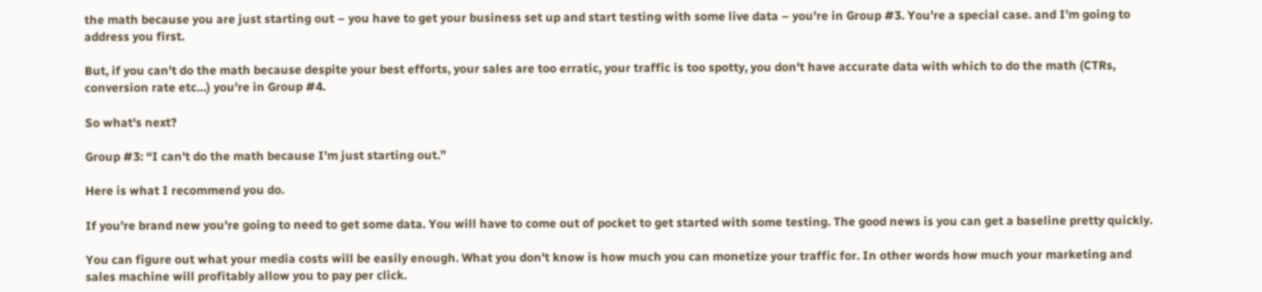the math because you are just starting out – you have to get your business set up and start testing with some live data – you're in Group #3. You're a special case. and I'm going to address you first.

But, if you can't do the math because despite your best efforts, your sales are too erratic, your traffic is too spotty, you don't have accurate data with which to do the math (CTRs, conversion rate etc…) you're in Group #4.

So what's next?

Group #3: “I can't do the math because I'm just starting out.”

Here is what I recommend you do.

If you're brand new you're going to need to get some data. You will have to come out of pocket to get started with some testing. The good news is you can get a baseline pretty quickly.

You can figure out what your media costs will be easily enough. What you don't know is how much you can monetize your traffic for. In other words how much your marketing and sales machine will profitably allow you to pay per click.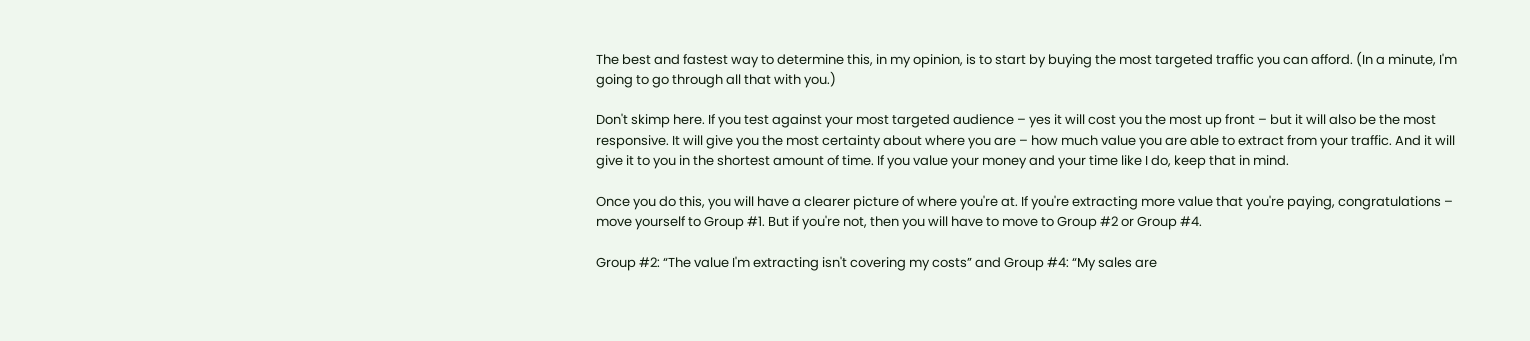The best and fastest way to determine this, in my opinion, is to start by buying the most targeted traffic you can afford. (In a minute, I'm going to go through all that with you.)

Don't skimp here. If you test against your most targeted audience – yes it will cost you the most up front – but it will also be the most responsive. It will give you the most certainty about where you are – how much value you are able to extract from your traffic. And it will give it to you in the shortest amount of time. If you value your money and your time like I do, keep that in mind.

Once you do this, you will have a clearer picture of where you're at. If you're extracting more value that you're paying, congratulations – move yourself to Group #1. But if you're not, then you will have to move to Group #2 or Group #4.

Group #2: “The value I'm extracting isn't covering my costs” and Group #4: “My sales are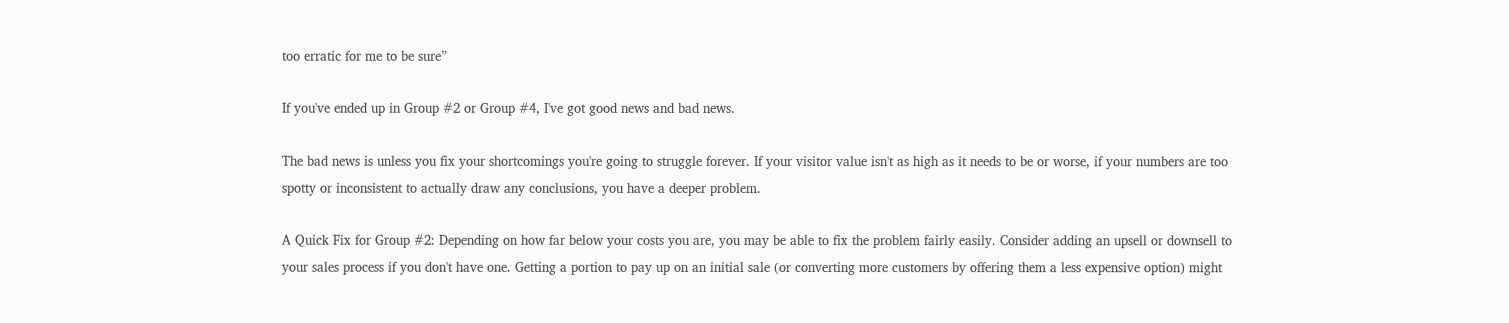too erratic for me to be sure”

If you've ended up in Group #2 or Group #4, I've got good news and bad news.

The bad news is unless you fix your shortcomings you're going to struggle forever. If your visitor value isn't as high as it needs to be or worse, if your numbers are too spotty or inconsistent to actually draw any conclusions, you have a deeper problem.

A Quick Fix for Group #2: Depending on how far below your costs you are, you may be able to fix the problem fairly easily. Consider adding an upsell or downsell to your sales process if you don't have one. Getting a portion to pay up on an initial sale (or converting more customers by offering them a less expensive option) might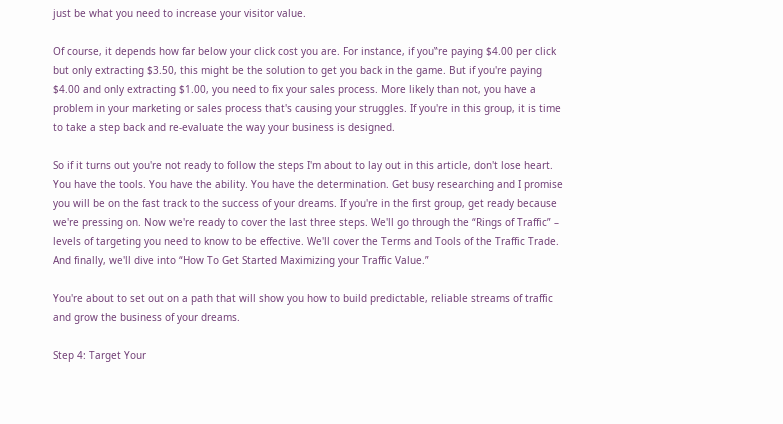just be what you need to increase your visitor value.

Of course, it depends how far below your click cost you are. For instance, if you‟re paying $4.00 per click but only extracting $3.50, this might be the solution to get you back in the game. But if you're paying $4.00 and only extracting $1.00, you need to fix your sales process. More likely than not, you have a problem in your marketing or sales process that's causing your struggles. If you're in this group, it is time to take a step back and re-evaluate the way your business is designed.

So if it turns out you're not ready to follow the steps I'm about to lay out in this article, don't lose heart. You have the tools. You have the ability. You have the determination. Get busy researching and I promise you will be on the fast track to the success of your dreams. If you're in the first group, get ready because we're pressing on. Now we're ready to cover the last three steps. We'll go through the “Rings of Traffic” – levels of targeting you need to know to be effective. We'll cover the Terms and Tools of the Traffic Trade. And finally, we'll dive into “How To Get Started Maximizing your Traffic Value.”

You're about to set out on a path that will show you how to build predictable, reliable streams of traffic and grow the business of your dreams.

Step 4: Target Your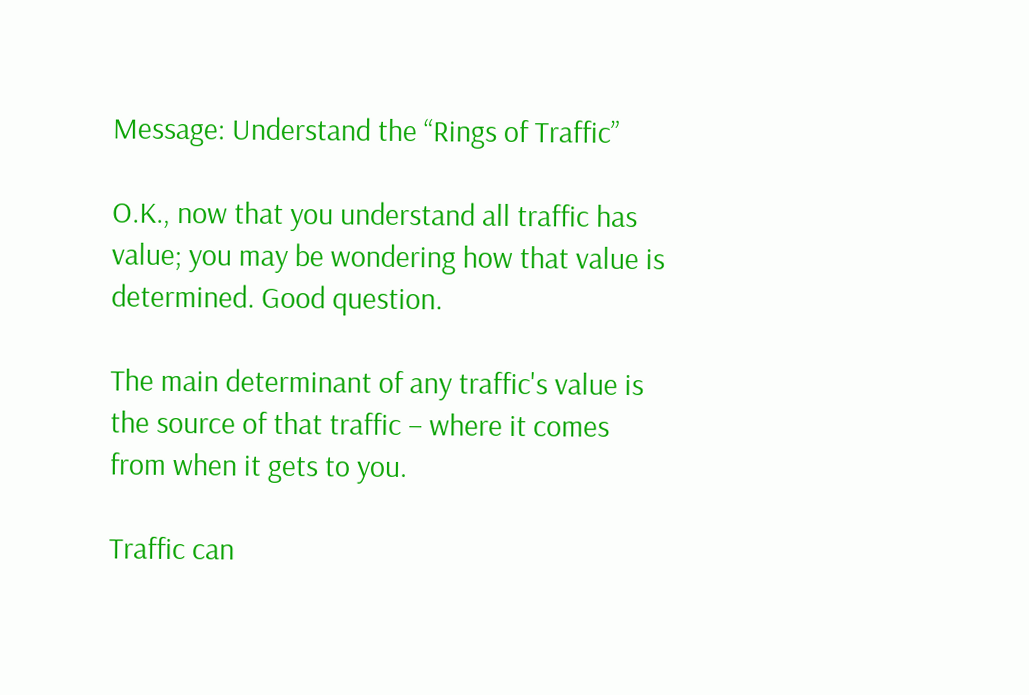Message: Understand the “Rings of Traffic”

O.K., now that you understand all traffic has value; you may be wondering how that value is determined. Good question.

The main determinant of any traffic's value is the source of that traffic – where it comes from when it gets to you.

Traffic can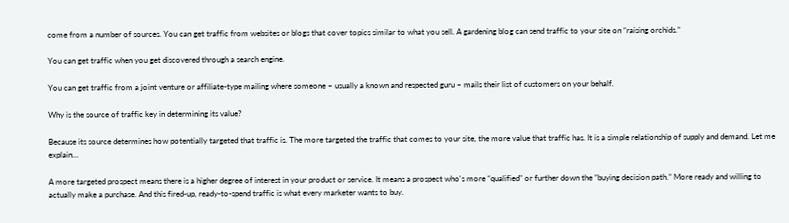come from a number of sources. You can get traffic from websites or blogs that cover topics similar to what you sell. A gardening blog can send traffic to your site on “raising orchids.”

You can get traffic when you get discovered through a search engine.

You can get traffic from a joint venture or affiliate-type mailing where someone – usually a known and respected guru – mails their list of customers on your behalf.

Why is the source of traffic key in determining its value?

Because its source determines how potentially targeted that traffic is. The more targeted the traffic that comes to your site, the more value that traffic has. It is a simple relationship of supply and demand. Let me explain…

A more targeted prospect means there is a higher degree of interest in your product or service. It means a prospect who's more “qualified” or further down the “buying decision path.” More ready and willing to actually make a purchase. And this fired-up, ready-to-spend traffic is what every marketer wants to buy.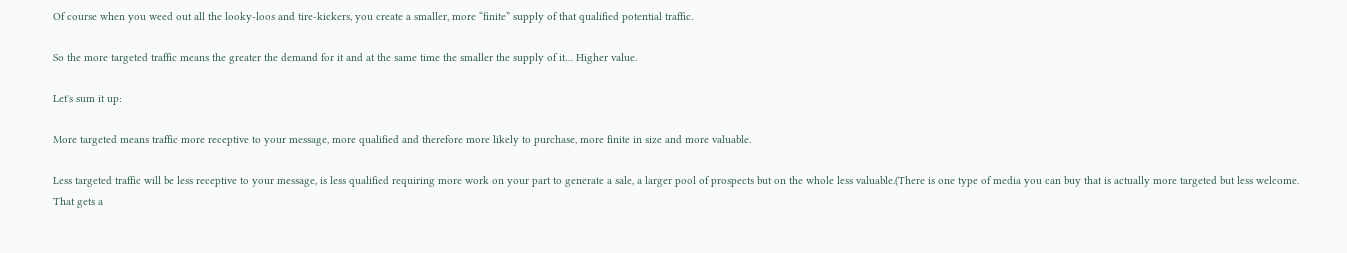Of course when you weed out all the looky-loos and tire-kickers, you create a smaller, more “finite” supply of that qualified potential traffic.

So the more targeted traffic means the greater the demand for it and at the same time the smaller the supply of it… Higher value.

Let's sum it up:

More targeted means traffic more receptive to your message, more qualified and therefore more likely to purchase, more finite in size and more valuable.

Less targeted traffic will be less receptive to your message, is less qualified requiring more work on your part to generate a sale, a larger pool of prospects but on the whole less valuable.(There is one type of media you can buy that is actually more targeted but less welcome. That gets a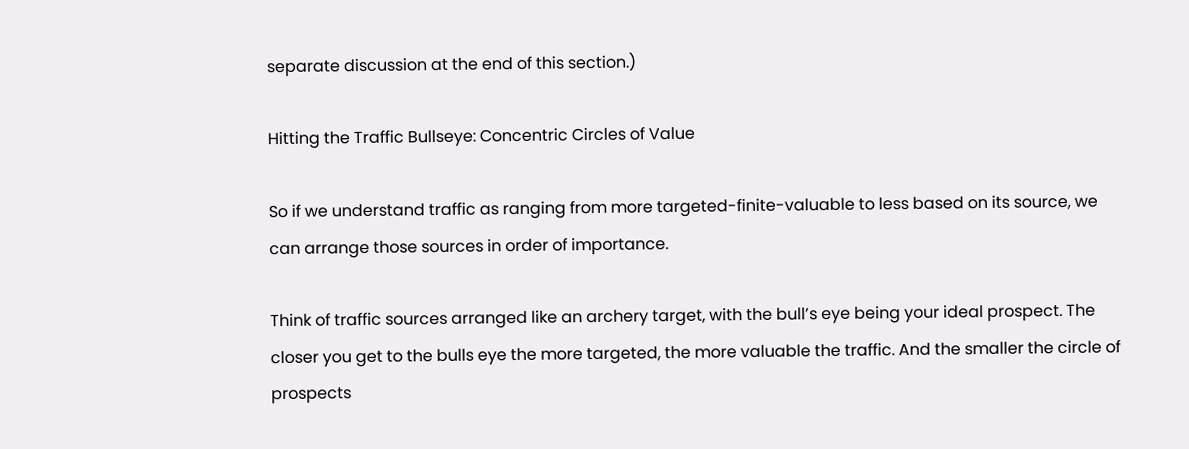separate discussion at the end of this section.)

Hitting the Traffic Bullseye: Concentric Circles of Value

So if we understand traffic as ranging from more targeted-finite-valuable to less based on its source, we can arrange those sources in order of importance.

Think of traffic sources arranged like an archery target, with the bull’s eye being your ideal prospect. The closer you get to the bulls eye the more targeted, the more valuable the traffic. And the smaller the circle of prospects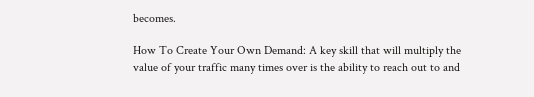becomes.

How To Create Your Own Demand: A key skill that will multiply the value of your traffic many times over is the ability to reach out to and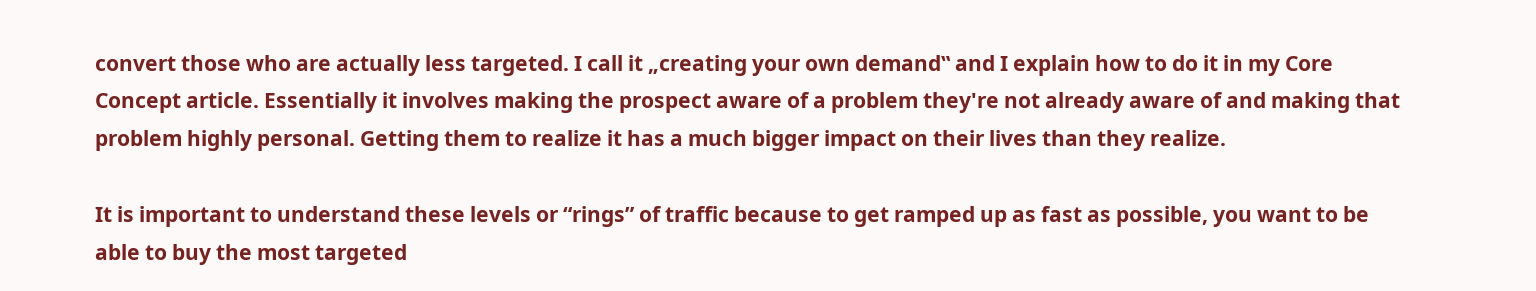convert those who are actually less targeted. I call it „creating your own demand‟ and I explain how to do it in my Core Concept article. Essentially it involves making the prospect aware of a problem they're not already aware of and making that problem highly personal. Getting them to realize it has a much bigger impact on their lives than they realize.

It is important to understand these levels or “rings” of traffic because to get ramped up as fast as possible, you want to be able to buy the most targeted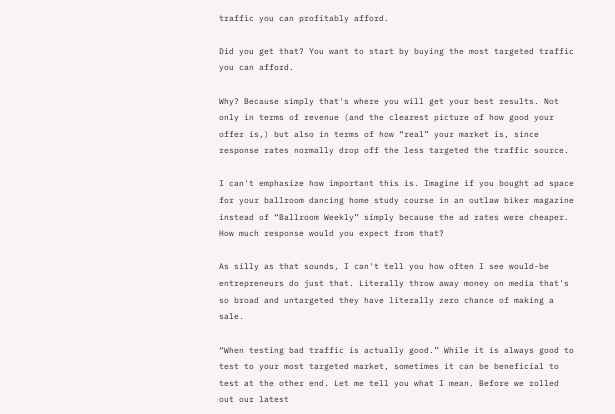traffic you can profitably afford.

Did you get that? You want to start by buying the most targeted traffic you can afford.

Why? Because simply that's where you will get your best results. Not only in terms of revenue (and the clearest picture of how good your offer is,) but also in terms of how “real” your market is, since response rates normally drop off the less targeted the traffic source.

I can't emphasize how important this is. Imagine if you bought ad space for your ballroom dancing home study course in an outlaw biker magazine instead of “Ballroom Weekly” simply because the ad rates were cheaper. How much response would you expect from that?

As silly as that sounds, I can't tell you how often I see would-be entrepreneurs do just that. Literally throw away money on media that's so broad and untargeted they have literally zero chance of making a sale.

“When testing bad traffic is actually good.” While it is always good to test to your most targeted market, sometimes it can be beneficial to test at the other end. Let me tell you what I mean. Before we rolled out our latest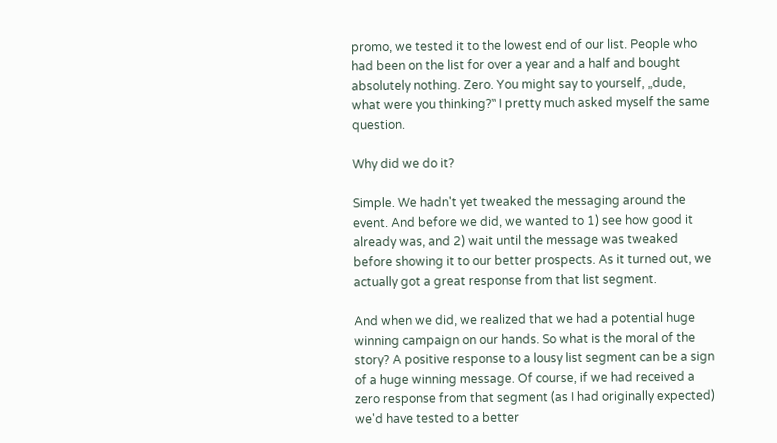promo, we tested it to the lowest end of our list. People who had been on the list for over a year and a half and bought absolutely nothing. Zero. You might say to yourself, „dude, what were you thinking?‟ I pretty much asked myself the same question.

Why did we do it?

Simple. We hadn't yet tweaked the messaging around the event. And before we did, we wanted to 1) see how good it already was, and 2) wait until the message was tweaked before showing it to our better prospects. As it turned out, we actually got a great response from that list segment.

And when we did, we realized that we had a potential huge winning campaign on our hands. So what is the moral of the story? A positive response to a lousy list segment can be a sign of a huge winning message. Of course, if we had received a zero response from that segment (as I had originally expected) we'd have tested to a better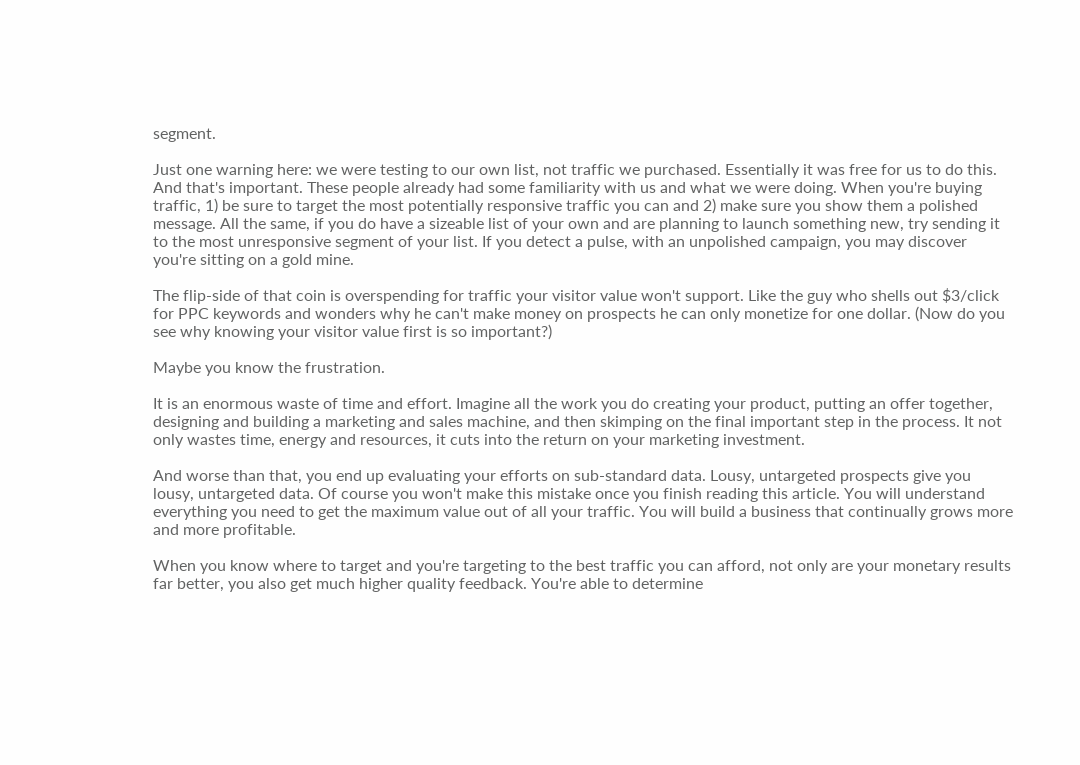segment.

Just one warning here: we were testing to our own list, not traffic we purchased. Essentially it was free for us to do this. And that's important. These people already had some familiarity with us and what we were doing. When you're buying traffic, 1) be sure to target the most potentially responsive traffic you can and 2) make sure you show them a polished message. All the same, if you do have a sizeable list of your own and are planning to launch something new, try sending it to the most unresponsive segment of your list. If you detect a pulse, with an unpolished campaign, you may discover you're sitting on a gold mine.

The flip-side of that coin is overspending for traffic your visitor value won't support. Like the guy who shells out $3/click for PPC keywords and wonders why he can't make money on prospects he can only monetize for one dollar. (Now do you see why knowing your visitor value first is so important?)

Maybe you know the frustration.

It is an enormous waste of time and effort. Imagine all the work you do creating your product, putting an offer together, designing and building a marketing and sales machine, and then skimping on the final important step in the process. It not only wastes time, energy and resources, it cuts into the return on your marketing investment.

And worse than that, you end up evaluating your efforts on sub-standard data. Lousy, untargeted prospects give you lousy, untargeted data. Of course you won't make this mistake once you finish reading this article. You will understand everything you need to get the maximum value out of all your traffic. You will build a business that continually grows more and more profitable.

When you know where to target and you're targeting to the best traffic you can afford, not only are your monetary results far better, you also get much higher quality feedback. You're able to determine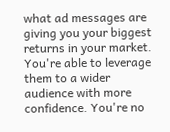what ad messages are giving you your biggest returns in your market. You're able to leverage them to a wider audience with more confidence. You're no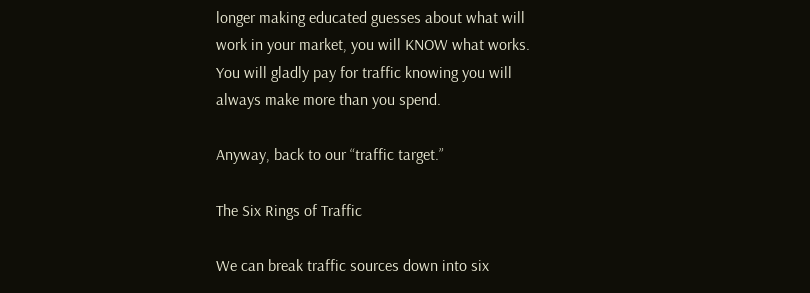longer making educated guesses about what will work in your market, you will KNOW what works. You will gladly pay for traffic knowing you will always make more than you spend.

Anyway, back to our “traffic target.”

The Six Rings of Traffic

We can break traffic sources down into six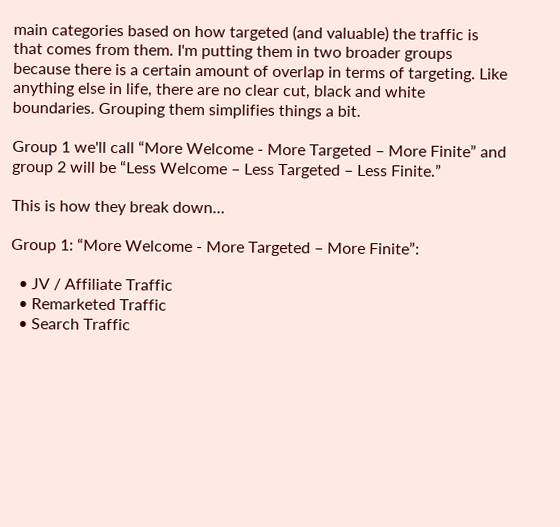main categories based on how targeted (and valuable) the traffic is that comes from them. I'm putting them in two broader groups because there is a certain amount of overlap in terms of targeting. Like anything else in life, there are no clear cut, black and white boundaries. Grouping them simplifies things a bit.

Group 1 we'll call “More Welcome - More Targeted – More Finite” and group 2 will be “Less Welcome – Less Targeted – Less Finite.”

This is how they break down…

Group 1: “More Welcome - More Targeted – More Finite”:

  • JV / Affiliate Traffic
  • Remarketed Traffic
  • Search Traffic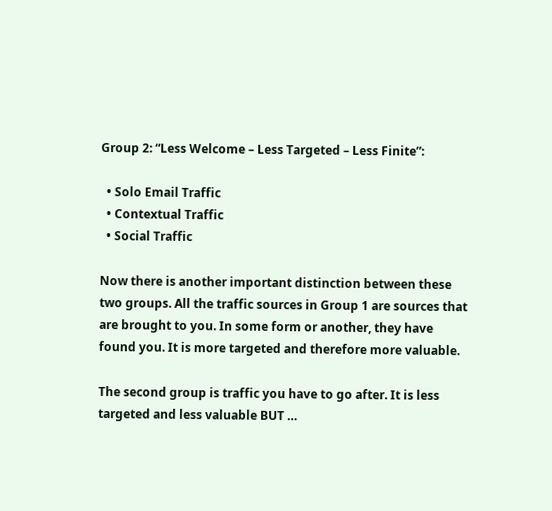Group 2: “Less Welcome – Less Targeted – Less Finite”:

  • Solo Email Traffic
  • Contextual Traffic
  • Social Traffic

Now there is another important distinction between these two groups. All the traffic sources in Group 1 are sources that are brought to you. In some form or another, they have found you. It is more targeted and therefore more valuable.

The second group is traffic you have to go after. It is less targeted and less valuable BUT …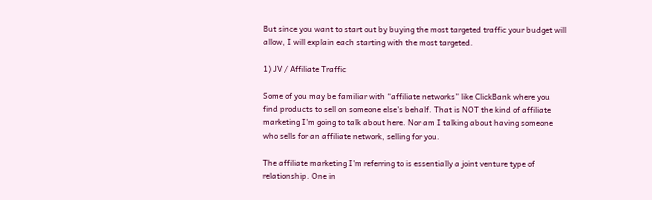But since you want to start out by buying the most targeted traffic your budget will allow, I will explain each starting with the most targeted.

1) JV / Affiliate Traffic

Some of you may be familiar with “affiliate networks” like ClickBank where you find products to sell on someone else's behalf. That is NOT the kind of affiliate marketing I'm going to talk about here. Nor am I talking about having someone who sells for an affiliate network, selling for you.

The affiliate marketing I'm referring to is essentially a joint venture type of relationship. One in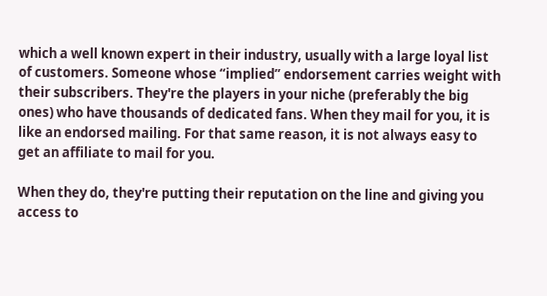which a well known expert in their industry, usually with a large loyal list of customers. Someone whose “implied” endorsement carries weight with their subscribers. They're the players in your niche (preferably the big ones) who have thousands of dedicated fans. When they mail for you, it is like an endorsed mailing. For that same reason, it is not always easy to get an affiliate to mail for you.

When they do, they're putting their reputation on the line and giving you access to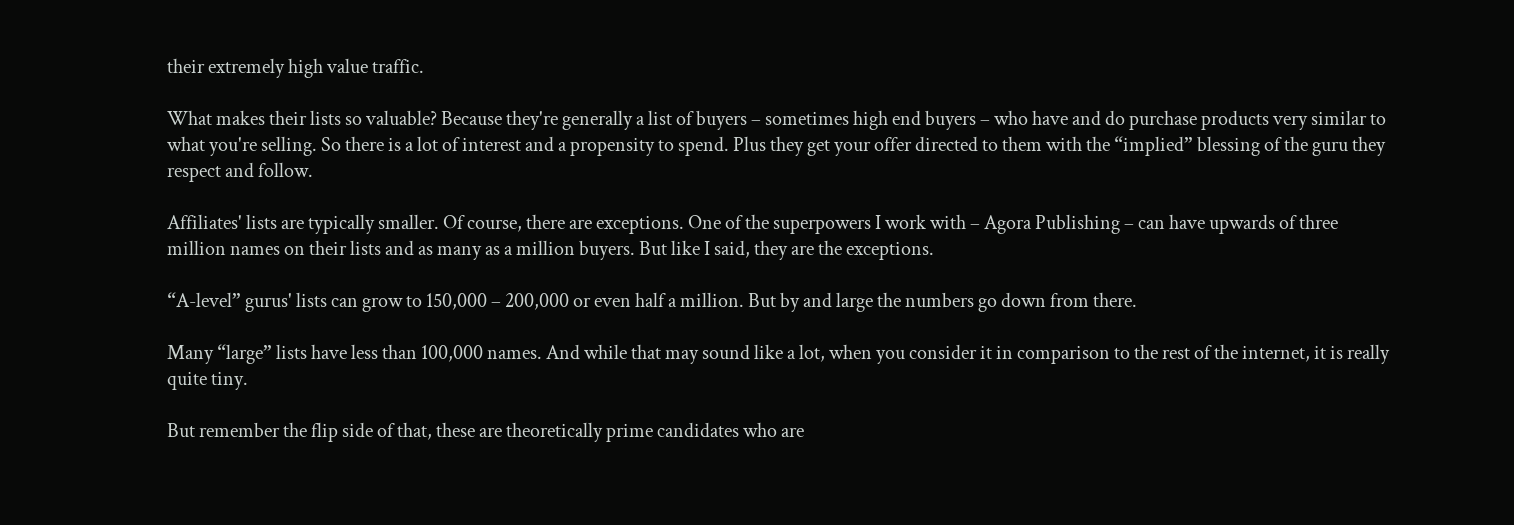their extremely high value traffic.

What makes their lists so valuable? Because they're generally a list of buyers – sometimes high end buyers – who have and do purchase products very similar to what you're selling. So there is a lot of interest and a propensity to spend. Plus they get your offer directed to them with the “implied” blessing of the guru they respect and follow.

Affiliates' lists are typically smaller. Of course, there are exceptions. One of the superpowers I work with – Agora Publishing – can have upwards of three million names on their lists and as many as a million buyers. But like I said, they are the exceptions.

“A-level” gurus' lists can grow to 150,000 – 200,000 or even half a million. But by and large the numbers go down from there.

Many “large” lists have less than 100,000 names. And while that may sound like a lot, when you consider it in comparison to the rest of the internet, it is really quite tiny.

But remember the flip side of that, these are theoretically prime candidates who are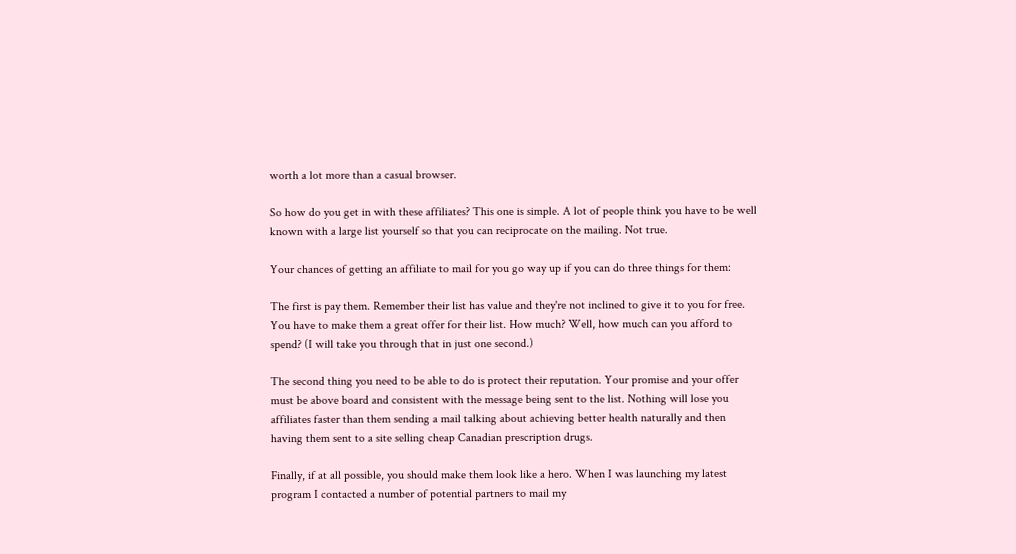worth a lot more than a casual browser.

So how do you get in with these affiliates? This one is simple. A lot of people think you have to be well known with a large list yourself so that you can reciprocate on the mailing. Not true.

Your chances of getting an affiliate to mail for you go way up if you can do three things for them:

The first is pay them. Remember their list has value and they're not inclined to give it to you for free. You have to make them a great offer for their list. How much? Well, how much can you afford to spend? (I will take you through that in just one second.)

The second thing you need to be able to do is protect their reputation. Your promise and your offer must be above board and consistent with the message being sent to the list. Nothing will lose you affiliates faster than them sending a mail talking about achieving better health naturally and then having them sent to a site selling cheap Canadian prescription drugs.

Finally, if at all possible, you should make them look like a hero. When I was launching my latest program I contacted a number of potential partners to mail my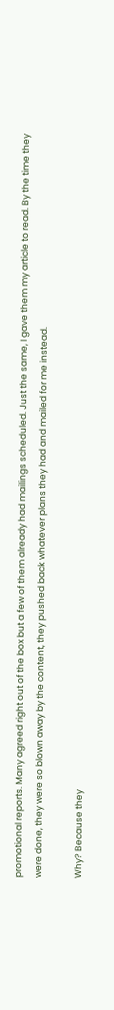promotional reports. Many agreed right out of the box but a few of them already had mailings scheduled. Just the same, I gave them my article to read. By the time they were done, they were so blown away by the content, they pushed back whatever plans they had and mailed for me instead.

Why? Because they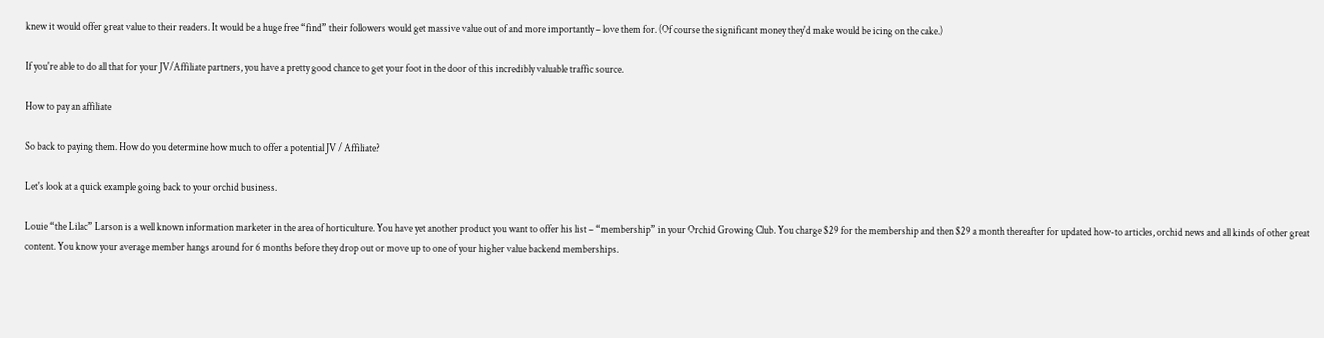knew it would offer great value to their readers. It would be a huge free “find” their followers would get massive value out of and more importantly – love them for. (Of course the significant money they'd make would be icing on the cake.)

If you're able to do all that for your JV/Affiliate partners, you have a pretty good chance to get your foot in the door of this incredibly valuable traffic source.

How to pay an affiliate

So back to paying them. How do you determine how much to offer a potential JV / Affiliate?

Let's look at a quick example going back to your orchid business.

Louie “the Lilac” Larson is a well known information marketer in the area of horticulture. You have yet another product you want to offer his list – “membership” in your Orchid Growing Club. You charge $29 for the membership and then $29 a month thereafter for updated how-to articles, orchid news and all kinds of other great content. You know your average member hangs around for 6 months before they drop out or move up to one of your higher value backend memberships.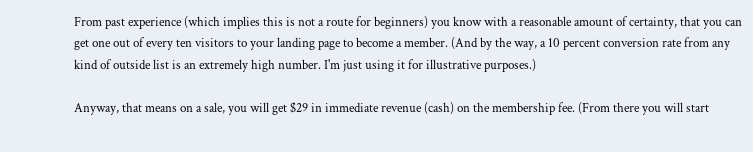From past experience (which implies this is not a route for beginners) you know with a reasonable amount of certainty, that you can get one out of every ten visitors to your landing page to become a member. (And by the way, a 10 percent conversion rate from any kind of outside list is an extremely high number. I'm just using it for illustrative purposes.)

Anyway, that means on a sale, you will get $29 in immediate revenue (cash) on the membership fee. (From there you will start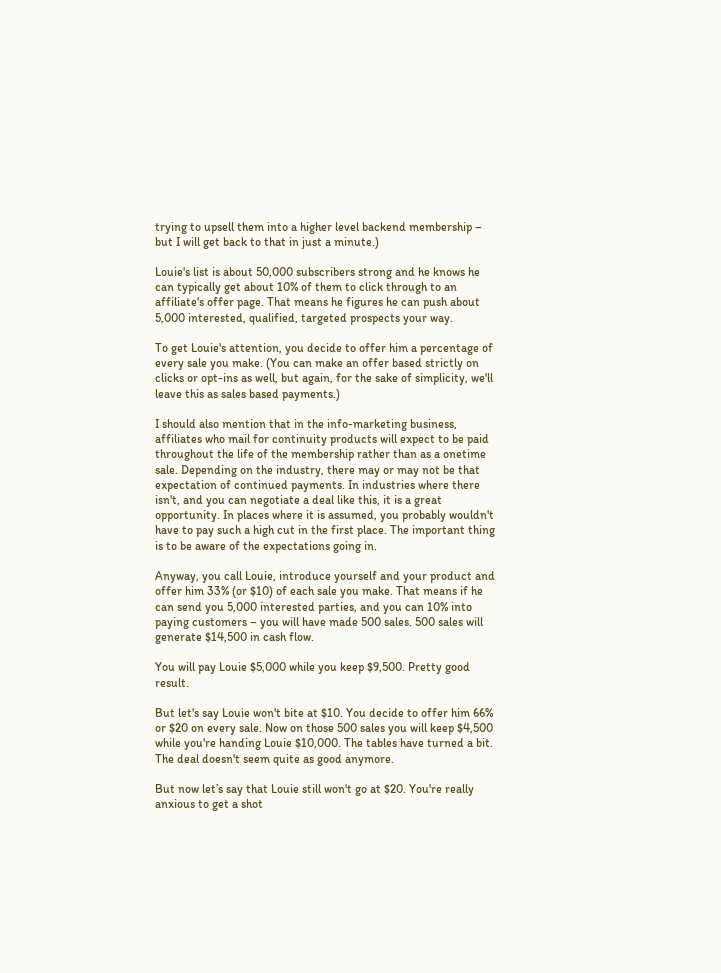trying to upsell them into a higher level backend membership – but I will get back to that in just a minute.)

Louie's list is about 50,000 subscribers strong and he knows he can typically get about 10% of them to click through to an affiliate's offer page. That means he figures he can push about 5,000 interested, qualified, targeted prospects your way.

To get Louie's attention, you decide to offer him a percentage of every sale you make. (You can make an offer based strictly on clicks or opt-ins as well, but again, for the sake of simplicity, we'll leave this as sales based payments.)

I should also mention that in the info-marketing business, affiliates who mail for continuity products will expect to be paid throughout the life of the membership rather than as a onetime sale. Depending on the industry, there may or may not be that expectation of continued payments. In industries where there isn't, and you can negotiate a deal like this, it is a great opportunity. In places where it is assumed, you probably wouldn't have to pay such a high cut in the first place. The important thing is to be aware of the expectations going in.

Anyway, you call Louie, introduce yourself and your product and offer him 33% (or $10) of each sale you make. That means if he can send you 5,000 interested parties, and you can 10% into paying customers – you will have made 500 sales. 500 sales will generate $14,500 in cash flow.

You will pay Louie $5,000 while you keep $9,500. Pretty good result.

But let's say Louie won't bite at $10. You decide to offer him 66% or $20 on every sale. Now on those 500 sales you will keep $4,500 while you're handing Louie $10,000. The tables have turned a bit. The deal doesn't seem quite as good anymore.

But now let’s say that Louie still won't go at $20. You're really anxious to get a shot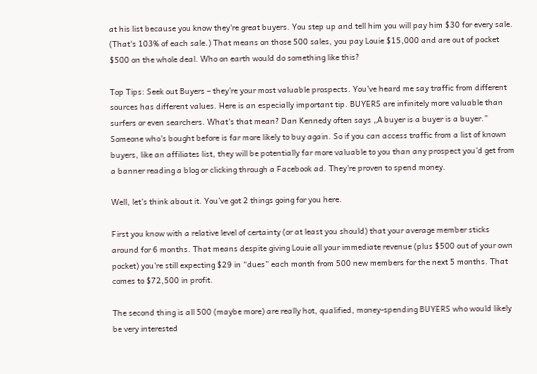at his list because you know they're great buyers. You step up and tell him you will pay him $30 for every sale. (That's 103% of each sale.) That means on those 500 sales, you pay Louie $15,000 and are out of pocket $500 on the whole deal. Who on earth would do something like this?

Top Tips: Seek out Buyers – they're your most valuable prospects. You've heard me say traffic from different sources has different values. Here is an especially important tip. BUYERS are infinitely more valuable than surfers or even searchers. What's that mean? Dan Kennedy often says „A buyer is a buyer is a buyer.‟ Someone who's bought before is far more likely to buy again. So if you can access traffic from a list of known buyers, like an affiliates list, they will be potentially far more valuable to you than any prospect you'd get from a banner reading a blog or clicking through a Facebook ad. They're proven to spend money.

Well, let’s think about it. You've got 2 things going for you here.

First you know with a relative level of certainty (or at least you should) that your average member sticks around for 6 months. That means despite giving Louie all your immediate revenue (plus $500 out of your own pocket) you're still expecting $29 in “dues” each month from 500 new members for the next 5 months. That comes to $72,500 in profit.

The second thing is all 500 (maybe more) are really hot, qualified, money-spending BUYERS who would likely be very interested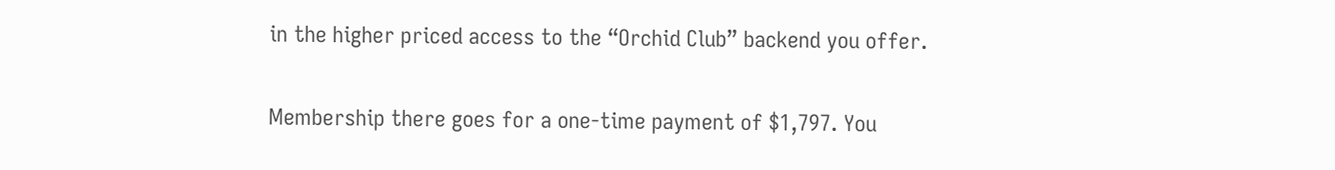in the higher priced access to the “Orchid Club” backend you offer.

Membership there goes for a one-time payment of $1,797. You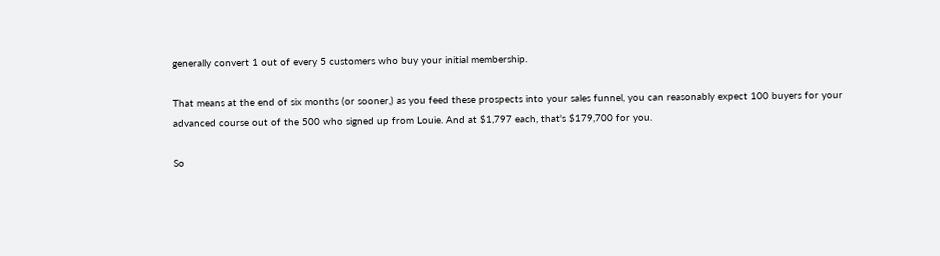generally convert 1 out of every 5 customers who buy your initial membership.

That means at the end of six months (or sooner,) as you feed these prospects into your sales funnel, you can reasonably expect 100 buyers for your advanced course out of the 500 who signed up from Louie. And at $1,797 each, that's $179,700 for you.

So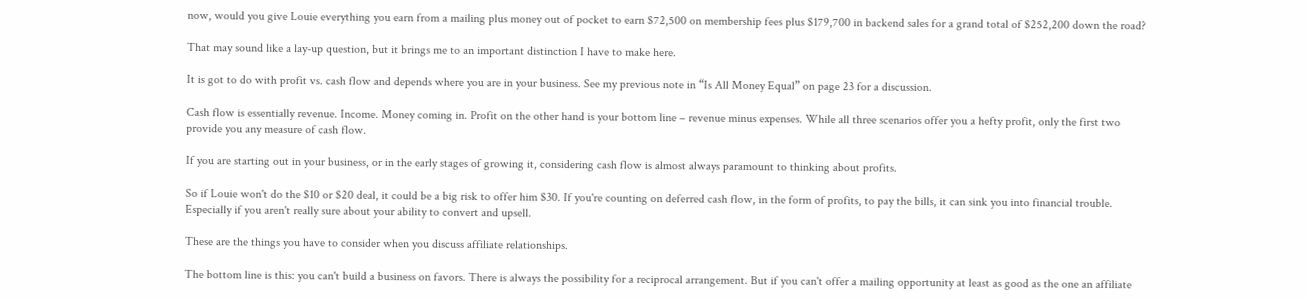now, would you give Louie everything you earn from a mailing plus money out of pocket to earn $72,500 on membership fees plus $179,700 in backend sales for a grand total of $252,200 down the road?

That may sound like a lay-up question, but it brings me to an important distinction I have to make here.

It is got to do with profit vs. cash flow and depends where you are in your business. See my previous note in “Is All Money Equal” on page 23 for a discussion.

Cash flow is essentially revenue. Income. Money coming in. Profit on the other hand is your bottom line – revenue minus expenses. While all three scenarios offer you a hefty profit, only the first two provide you any measure of cash flow.

If you are starting out in your business, or in the early stages of growing it, considering cash flow is almost always paramount to thinking about profits.

So if Louie won't do the $10 or $20 deal, it could be a big risk to offer him $30. If you're counting on deferred cash flow, in the form of profits, to pay the bills, it can sink you into financial trouble. Especially if you aren't really sure about your ability to convert and upsell.

These are the things you have to consider when you discuss affiliate relationships.

The bottom line is this: you can't build a business on favors. There is always the possibility for a reciprocal arrangement. But if you can't offer a mailing opportunity at least as good as the one an affiliate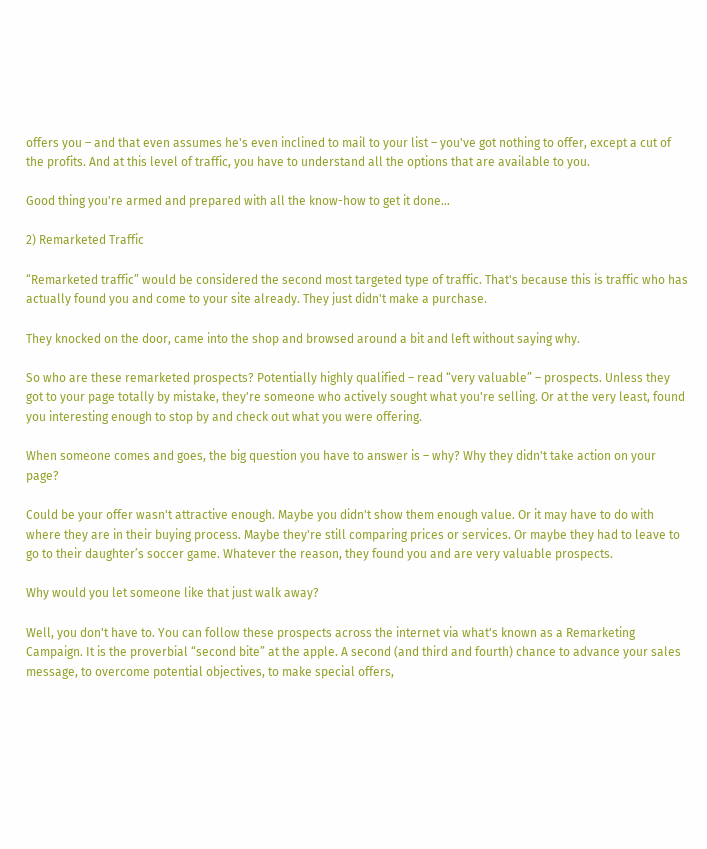offers you – and that even assumes he's even inclined to mail to your list – you've got nothing to offer, except a cut of the profits. And at this level of traffic, you have to understand all the options that are available to you.

Good thing you're armed and prepared with all the know-how to get it done…

2) Remarketed Traffic

“Remarketed traffic” would be considered the second most targeted type of traffic. That's because this is traffic who has actually found you and come to your site already. They just didn't make a purchase.

They knocked on the door, came into the shop and browsed around a bit and left without saying why.

So who are these remarketed prospects? Potentially highly qualified – read “very valuable” – prospects. Unless they got to your page totally by mistake, they're someone who actively sought what you're selling. Or at the very least, found you interesting enough to stop by and check out what you were offering.

When someone comes and goes, the big question you have to answer is – why? Why they didn't take action on your page?

Could be your offer wasn't attractive enough. Maybe you didn't show them enough value. Or it may have to do with where they are in their buying process. Maybe they're still comparing prices or services. Or maybe they had to leave to go to their daughter’s soccer game. Whatever the reason, they found you and are very valuable prospects.

Why would you let someone like that just walk away?

Well, you don't have to. You can follow these prospects across the internet via what's known as a Remarketing Campaign. It is the proverbial “second bite” at the apple. A second (and third and fourth) chance to advance your sales message, to overcome potential objectives, to make special offers,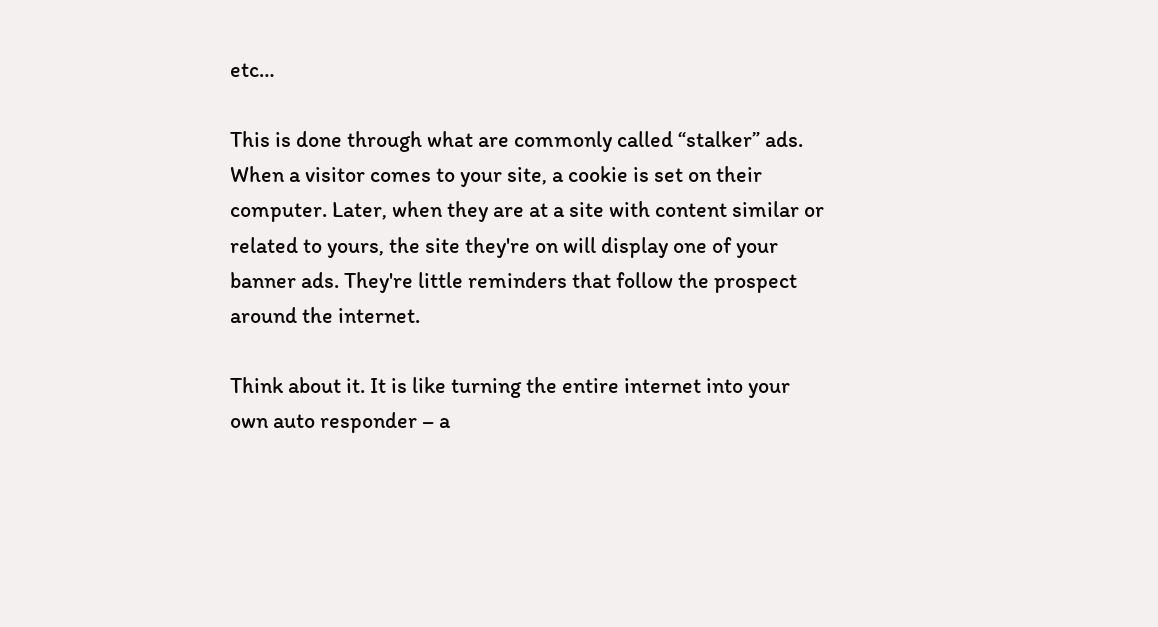etc…

This is done through what are commonly called “stalker” ads. When a visitor comes to your site, a cookie is set on their computer. Later, when they are at a site with content similar or related to yours, the site they're on will display one of your banner ads. They're little reminders that follow the prospect around the internet.

Think about it. It is like turning the entire internet into your own auto responder – a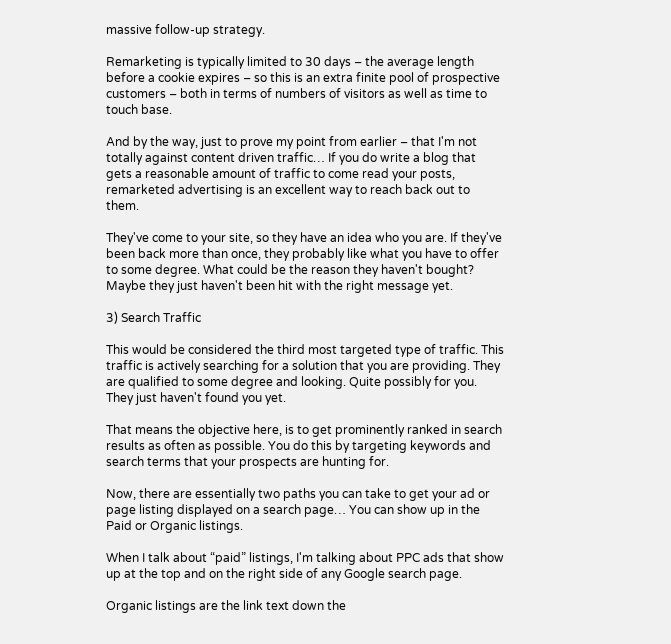massive follow-up strategy.

Remarketing is typically limited to 30 days – the average length before a cookie expires – so this is an extra finite pool of prospective customers – both in terms of numbers of visitors as well as time to touch base.

And by the way, just to prove my point from earlier – that I'm not totally against content driven traffic… If you do write a blog that gets a reasonable amount of traffic to come read your posts, remarketed advertising is an excellent way to reach back out to them.

They've come to your site, so they have an idea who you are. If they've been back more than once, they probably like what you have to offer to some degree. What could be the reason they haven't bought? Maybe they just haven't been hit with the right message yet.

3) Search Traffic

This would be considered the third most targeted type of traffic. This traffic is actively searching for a solution that you are providing. They are qualified to some degree and looking. Quite possibly for you. They just haven't found you yet.

That means the objective here, is to get prominently ranked in search results as often as possible. You do this by targeting keywords and search terms that your prospects are hunting for.

Now, there are essentially two paths you can take to get your ad or page listing displayed on a search page… You can show up in the Paid or Organic listings.

When I talk about “paid” listings, I'm talking about PPC ads that show up at the top and on the right side of any Google search page.

Organic listings are the link text down the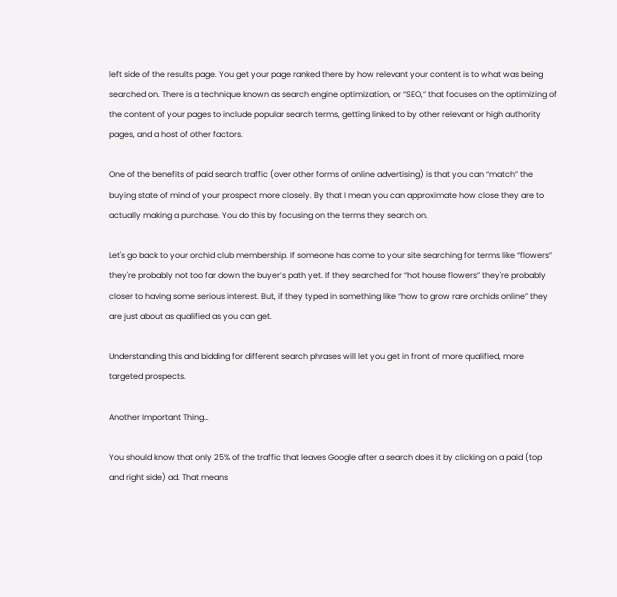left side of the results page. You get your page ranked there by how relevant your content is to what was being searched on. There is a technique known as search engine optimization, or “SEO,” that focuses on the optimizing of the content of your pages to include popular search terms, getting linked to by other relevant or high authority pages, and a host of other factors.

One of the benefits of paid search traffic (over other forms of online advertising) is that you can “match” the buying state of mind of your prospect more closely. By that I mean you can approximate how close they are to actually making a purchase. You do this by focusing on the terms they search on.

Let's go back to your orchid club membership. If someone has come to your site searching for terms like “flowers” they're probably not too far down the buyer’s path yet. If they searched for “hot house flowers” they're probably closer to having some serious interest. But, if they typed in something like “how to grow rare orchids online” they are just about as qualified as you can get.

Understanding this and bidding for different search phrases will let you get in front of more qualified, more targeted prospects.

Another Important Thing…

You should know that only 25% of the traffic that leaves Google after a search does it by clicking on a paid (top and right side) ad. That means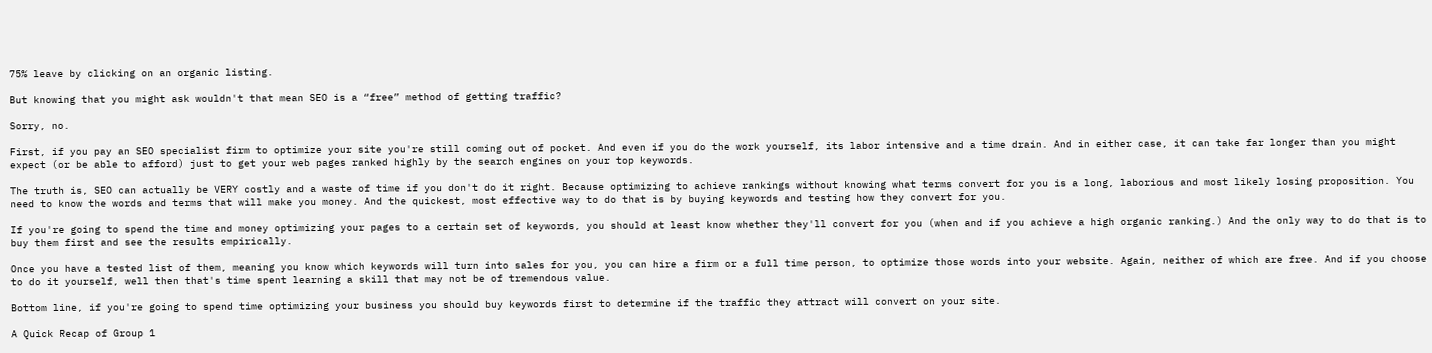75% leave by clicking on an organic listing.

But knowing that you might ask wouldn't that mean SEO is a “free” method of getting traffic?

Sorry, no.

First, if you pay an SEO specialist firm to optimize your site you're still coming out of pocket. And even if you do the work yourself, its labor intensive and a time drain. And in either case, it can take far longer than you might expect (or be able to afford) just to get your web pages ranked highly by the search engines on your top keywords.

The truth is, SEO can actually be VERY costly and a waste of time if you don't do it right. Because optimizing to achieve rankings without knowing what terms convert for you is a long, laborious and most likely losing proposition. You need to know the words and terms that will make you money. And the quickest, most effective way to do that is by buying keywords and testing how they convert for you.

If you're going to spend the time and money optimizing your pages to a certain set of keywords, you should at least know whether they'll convert for you (when and if you achieve a high organic ranking.) And the only way to do that is to buy them first and see the results empirically.

Once you have a tested list of them, meaning you know which keywords will turn into sales for you, you can hire a firm or a full time person, to optimize those words into your website. Again, neither of which are free. And if you choose to do it yourself, well then that's time spent learning a skill that may not be of tremendous value.

Bottom line, if you're going to spend time optimizing your business you should buy keywords first to determine if the traffic they attract will convert on your site.

A Quick Recap of Group 1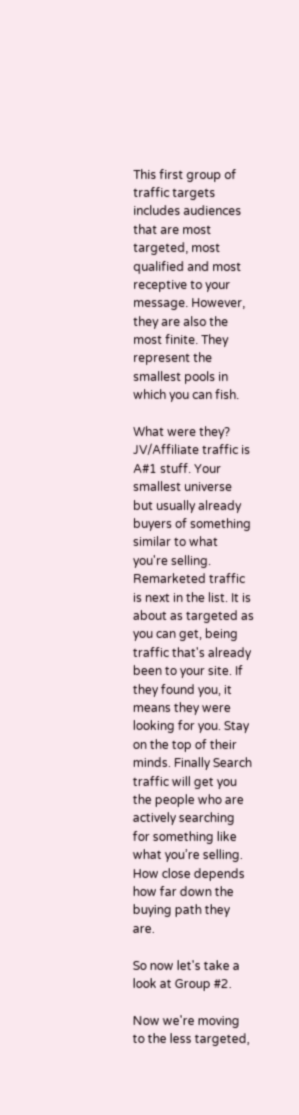This first group of traffic targets includes audiences that are most targeted, most qualified and most receptive to your message. However, they are also the most finite. They represent the smallest pools in which you can fish.

What were they? JV/Affiliate traffic is A#1 stuff. Your smallest universe but usually already buyers of something similar to what you're selling. Remarketed traffic is next in the list. It is about as targeted as you can get, being traffic that's already been to your site. If they found you, it means they were looking for you. Stay on the top of their minds. Finally Search traffic will get you the people who are actively searching for something like what you’re selling. How close depends how far down the buying path they are.

So now let's take a look at Group #2.

Now we're moving to the less targeted,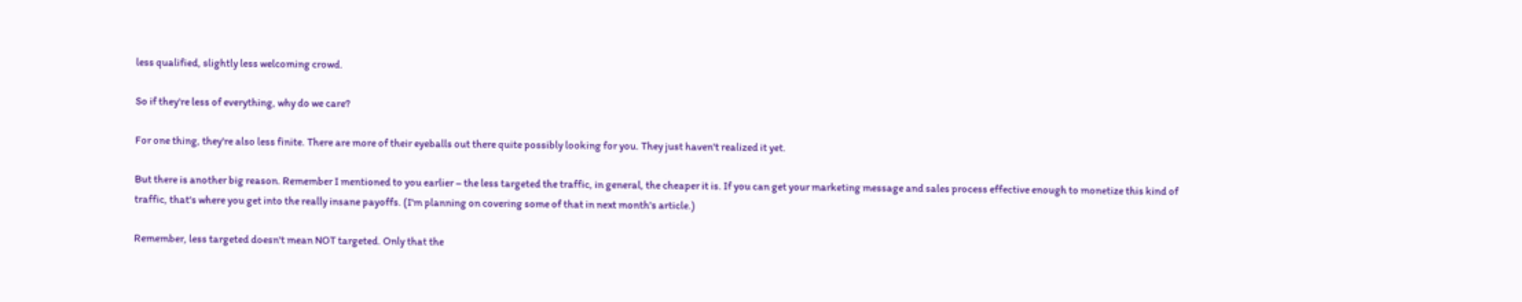less qualified, slightly less welcoming crowd.

So if they're less of everything, why do we care?

For one thing, they're also less finite. There are more of their eyeballs out there quite possibly looking for you. They just haven't realized it yet.

But there is another big reason. Remember I mentioned to you earlier – the less targeted the traffic, in general, the cheaper it is. If you can get your marketing message and sales process effective enough to monetize this kind of traffic, that's where you get into the really insane payoffs. (I'm planning on covering some of that in next month's article.)

Remember, less targeted doesn't mean NOT targeted. Only that the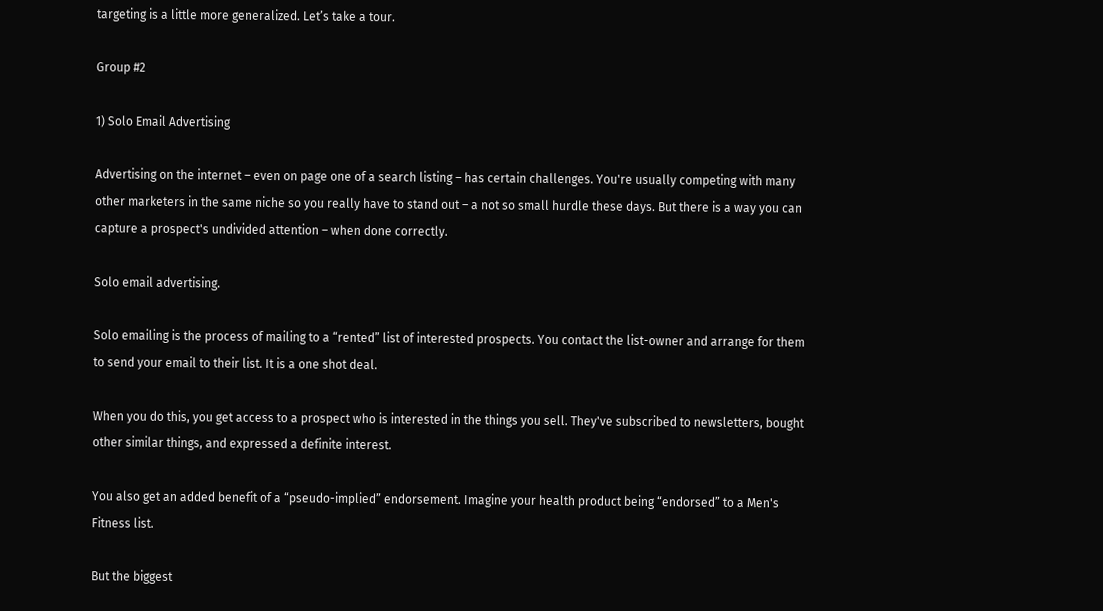targeting is a little more generalized. Let’s take a tour.

Group #2

1) Solo Email Advertising

Advertising on the internet – even on page one of a search listing – has certain challenges. You're usually competing with many other marketers in the same niche so you really have to stand out – a not so small hurdle these days. But there is a way you can capture a prospect's undivided attention – when done correctly.

Solo email advertising.

Solo emailing is the process of mailing to a “rented” list of interested prospects. You contact the list-owner and arrange for them to send your email to their list. It is a one shot deal.

When you do this, you get access to a prospect who is interested in the things you sell. They've subscribed to newsletters, bought other similar things, and expressed a definite interest.

You also get an added benefit of a “pseudo-implied” endorsement. Imagine your health product being “endorsed” to a Men's Fitness list.

But the biggest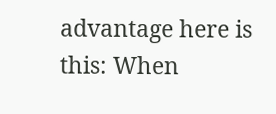advantage here is this: When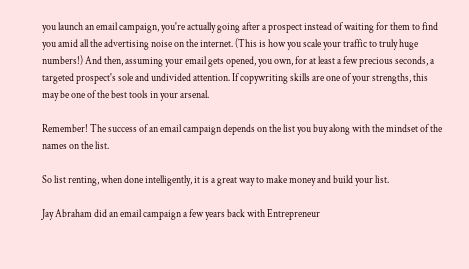you launch an email campaign, you're actually going after a prospect instead of waiting for them to find you amid all the advertising noise on the internet. (This is how you scale your traffic to truly huge numbers!) And then, assuming your email gets opened, you own, for at least a few precious seconds, a targeted prospect's sole and undivided attention. If copywriting skills are one of your strengths, this may be one of the best tools in your arsenal.

Remember! The success of an email campaign depends on the list you buy along with the mindset of the names on the list.

So list renting, when done intelligently, it is a great way to make money and build your list.

Jay Abraham did an email campaign a few years back with Entrepreneur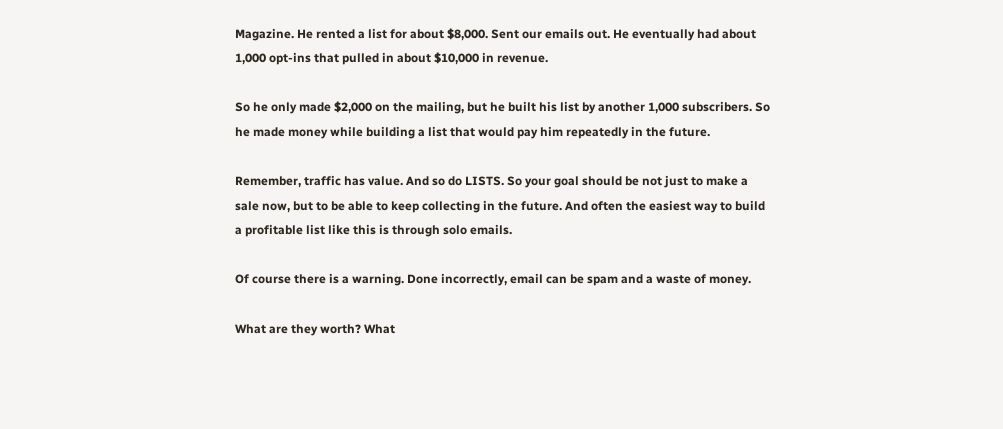Magazine. He rented a list for about $8,000. Sent our emails out. He eventually had about 1,000 opt-ins that pulled in about $10,000 in revenue.

So he only made $2,000 on the mailing, but he built his list by another 1,000 subscribers. So he made money while building a list that would pay him repeatedly in the future.

Remember, traffic has value. And so do LISTS. So your goal should be not just to make a sale now, but to be able to keep collecting in the future. And often the easiest way to build a profitable list like this is through solo emails.

Of course there is a warning. Done incorrectly, email can be spam and a waste of money.

What are they worth? What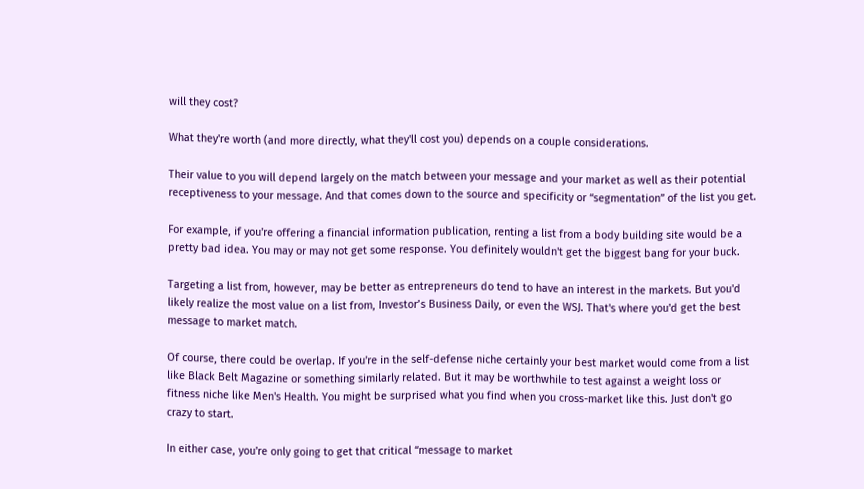will they cost?

What they're worth (and more directly, what they'll cost you) depends on a couple considerations.

Their value to you will depend largely on the match between your message and your market as well as their potential receptiveness to your message. And that comes down to the source and specificity or “segmentation” of the list you get.

For example, if you're offering a financial information publication, renting a list from a body building site would be a pretty bad idea. You may or may not get some response. You definitely wouldn't get the biggest bang for your buck.

Targeting a list from, however, may be better as entrepreneurs do tend to have an interest in the markets. But you'd likely realize the most value on a list from, Investor’s Business Daily, or even the WSJ. That's where you'd get the best message to market match.

Of course, there could be overlap. If you're in the self-defense niche certainly your best market would come from a list like Black Belt Magazine or something similarly related. But it may be worthwhile to test against a weight loss or fitness niche like Men's Health. You might be surprised what you find when you cross-market like this. Just don't go crazy to start.

In either case, you're only going to get that critical “message to market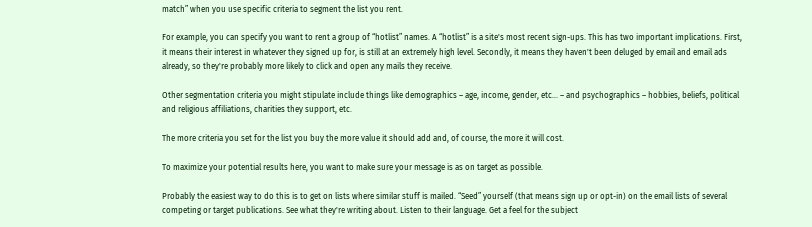match” when you use specific criteria to segment the list you rent.

For example, you can specify you want to rent a group of “hotlist” names. A “hotlist” is a site's most recent sign-ups. This has two important implications. First, it means their interest in whatever they signed up for, is still at an extremely high level. Secondly, it means they haven't been deluged by email and email ads already, so they're probably more likely to click and open any mails they receive.

Other segmentation criteria you might stipulate include things like demographics – age, income, gender, etc… – and psychographics – hobbies, beliefs, political and religious affiliations, charities they support, etc.

The more criteria you set for the list you buy the more value it should add and, of course, the more it will cost.

To maximize your potential results here, you want to make sure your message is as on target as possible.

Probably the easiest way to do this is to get on lists where similar stuff is mailed. “Seed” yourself (that means sign up or opt-in) on the email lists of several competing or target publications. See what they're writing about. Listen to their language. Get a feel for the subject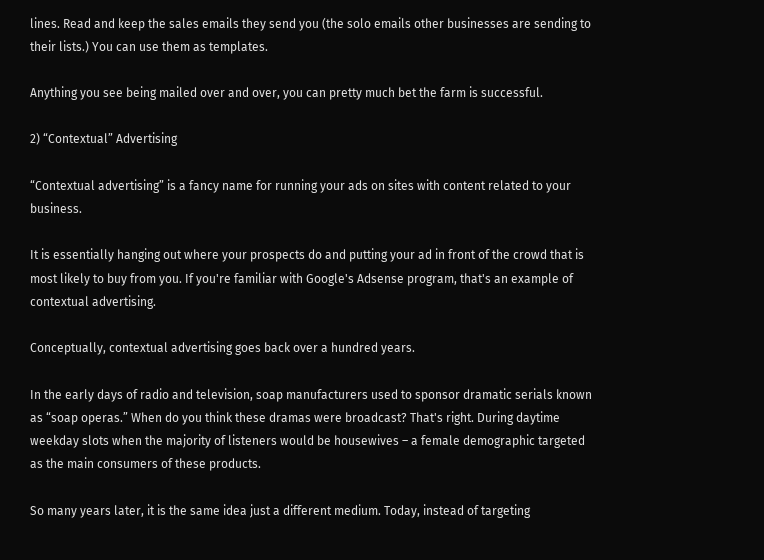lines. Read and keep the sales emails they send you (the solo emails other businesses are sending to their lists.) You can use them as templates.

Anything you see being mailed over and over, you can pretty much bet the farm is successful.

2) “Contextual” Advertising

“Contextual advertising” is a fancy name for running your ads on sites with content related to your business.

It is essentially hanging out where your prospects do and putting your ad in front of the crowd that is most likely to buy from you. If you're familiar with Google's Adsense program, that's an example of contextual advertising.

Conceptually, contextual advertising goes back over a hundred years.

In the early days of radio and television, soap manufacturers used to sponsor dramatic serials known as “soap operas.” When do you think these dramas were broadcast? That's right. During daytime weekday slots when the majority of listeners would be housewives – a female demographic targeted as the main consumers of these products.

So many years later, it is the same idea just a different medium. Today, instead of targeting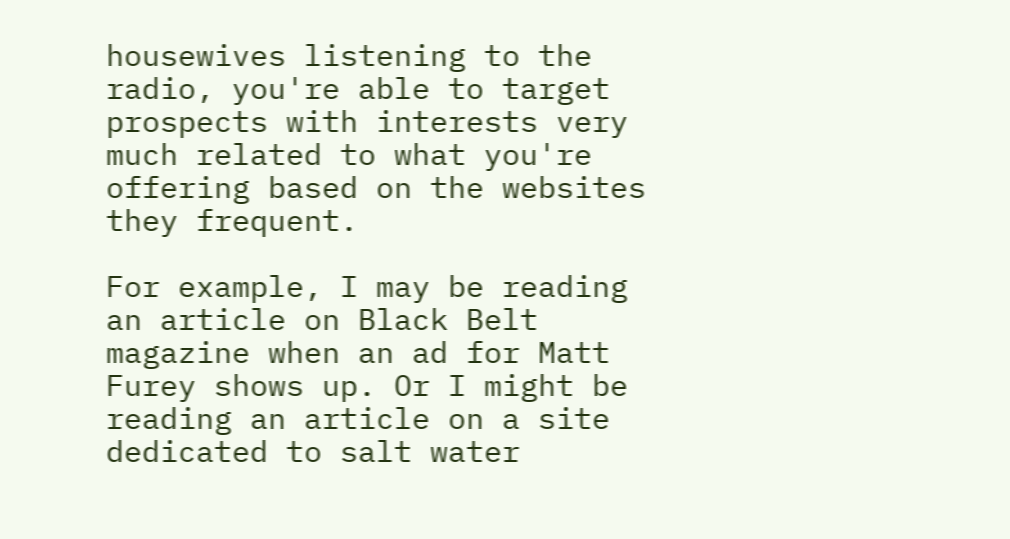housewives listening to the radio, you're able to target prospects with interests very much related to what you're offering based on the websites they frequent.

For example, I may be reading an article on Black Belt magazine when an ad for Matt Furey shows up. Or I might be reading an article on a site dedicated to salt water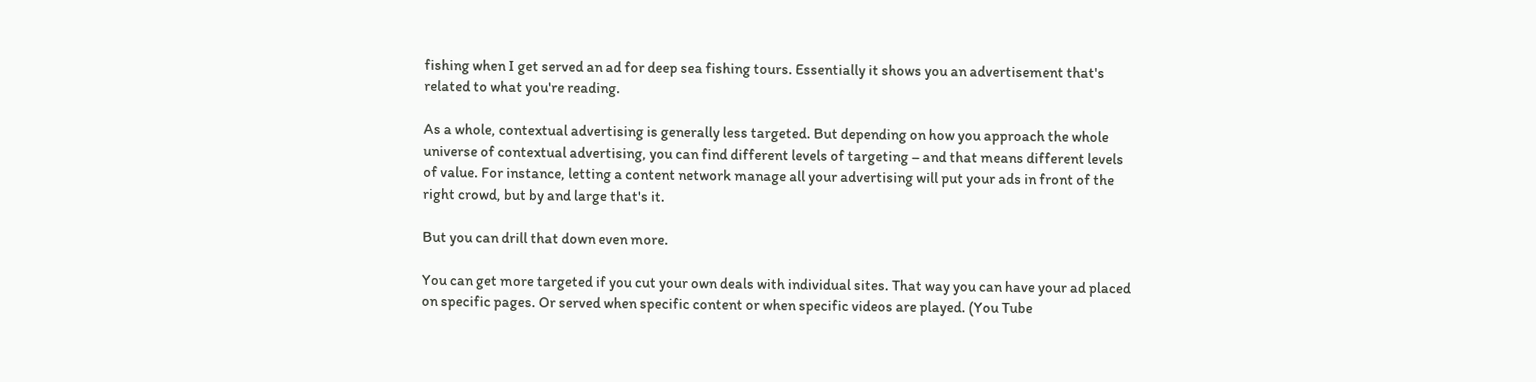fishing when I get served an ad for deep sea fishing tours. Essentially it shows you an advertisement that's related to what you're reading.

As a whole, contextual advertising is generally less targeted. But depending on how you approach the whole universe of contextual advertising, you can find different levels of targeting – and that means different levels of value. For instance, letting a content network manage all your advertising will put your ads in front of the right crowd, but by and large that's it.

But you can drill that down even more.

You can get more targeted if you cut your own deals with individual sites. That way you can have your ad placed on specific pages. Or served when specific content or when specific videos are played. (You Tube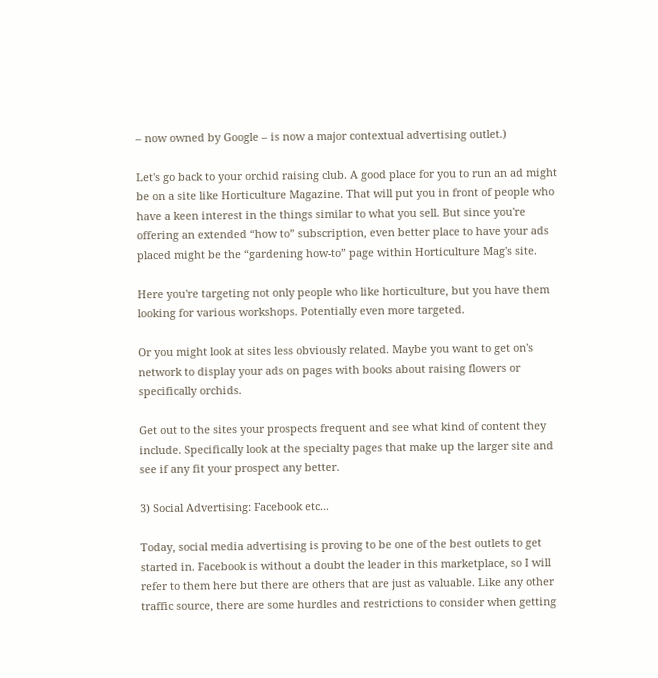– now owned by Google – is now a major contextual advertising outlet.)

Let's go back to your orchid raising club. A good place for you to run an ad might be on a site like Horticulture Magazine. That will put you in front of people who have a keen interest in the things similar to what you sell. But since you're offering an extended “how to” subscription, even better place to have your ads placed might be the “gardening how-to” page within Horticulture Mag's site.

Here you're targeting not only people who like horticulture, but you have them looking for various workshops. Potentially even more targeted.

Or you might look at sites less obviously related. Maybe you want to get on's network to display your ads on pages with books about raising flowers or specifically orchids.

Get out to the sites your prospects frequent and see what kind of content they include. Specifically look at the specialty pages that make up the larger site and see if any fit your prospect any better.

3) Social Advertising: Facebook etc...

Today, social media advertising is proving to be one of the best outlets to get started in. Facebook is without a doubt the leader in this marketplace, so I will refer to them here but there are others that are just as valuable. Like any other traffic source, there are some hurdles and restrictions to consider when getting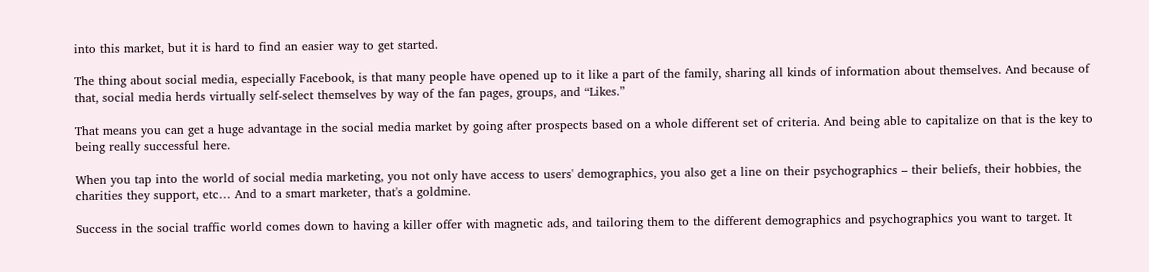into this market, but it is hard to find an easier way to get started.

The thing about social media, especially Facebook, is that many people have opened up to it like a part of the family, sharing all kinds of information about themselves. And because of that, social media herds virtually self-select themselves by way of the fan pages, groups, and “Likes.”

That means you can get a huge advantage in the social media market by going after prospects based on a whole different set of criteria. And being able to capitalize on that is the key to being really successful here.

When you tap into the world of social media marketing, you not only have access to users' demographics, you also get a line on their psychographics – their beliefs, their hobbies, the charities they support, etc… And to a smart marketer, that's a goldmine.

Success in the social traffic world comes down to having a killer offer with magnetic ads, and tailoring them to the different demographics and psychographics you want to target. It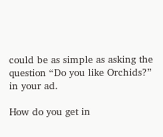could be as simple as asking the question “Do you like Orchids?” in your ad.

How do you get in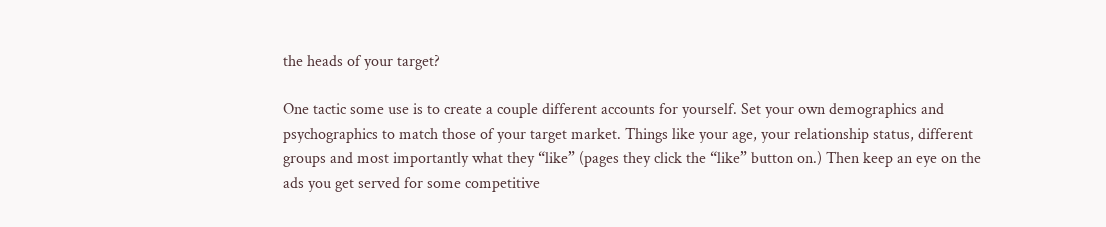the heads of your target?

One tactic some use is to create a couple different accounts for yourself. Set your own demographics and psychographics to match those of your target market. Things like your age, your relationship status, different groups and most importantly what they “like” (pages they click the “like” button on.) Then keep an eye on the ads you get served for some competitive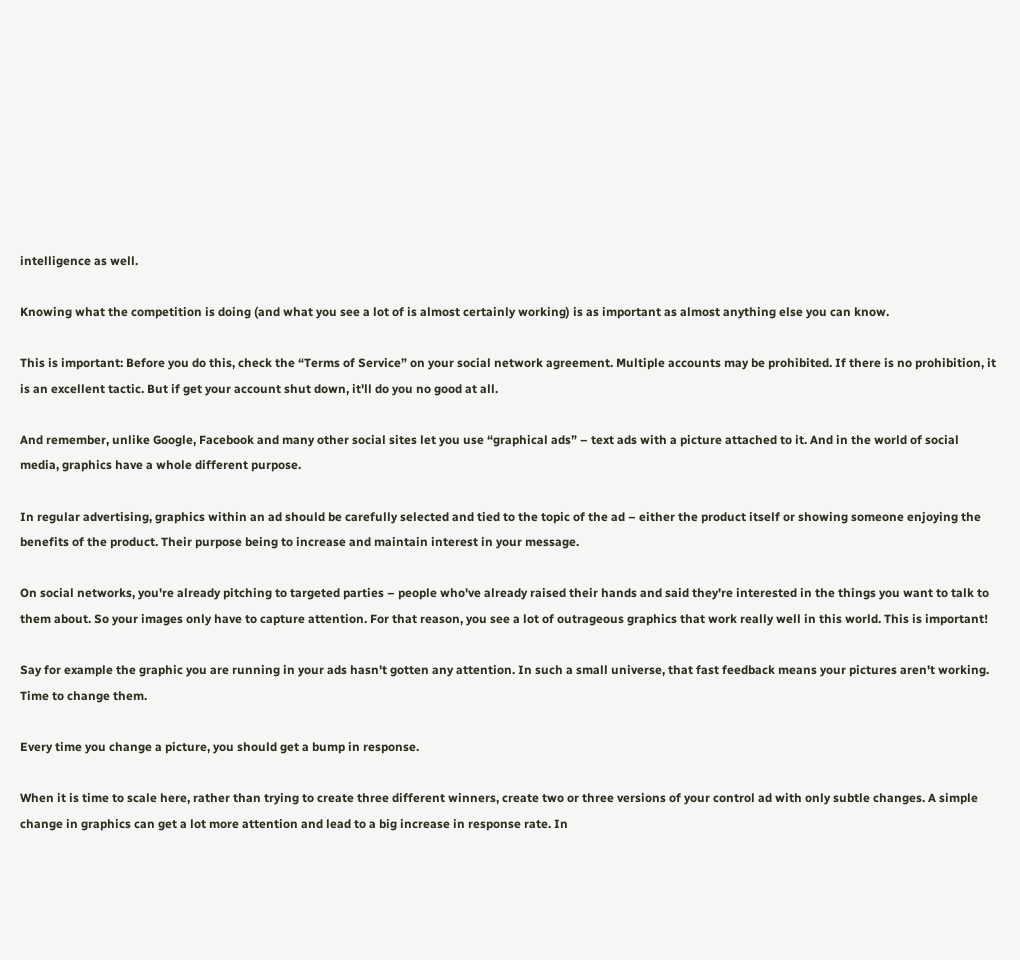intelligence as well.

Knowing what the competition is doing (and what you see a lot of is almost certainly working) is as important as almost anything else you can know.

This is important: Before you do this, check the “Terms of Service” on your social network agreement. Multiple accounts may be prohibited. If there is no prohibition, it is an excellent tactic. But if get your account shut down, it'll do you no good at all.

And remember, unlike Google, Facebook and many other social sites let you use “graphical ads” – text ads with a picture attached to it. And in the world of social media, graphics have a whole different purpose.

In regular advertising, graphics within an ad should be carefully selected and tied to the topic of the ad – either the product itself or showing someone enjoying the benefits of the product. Their purpose being to increase and maintain interest in your message.

On social networks, you're already pitching to targeted parties – people who've already raised their hands and said they're interested in the things you want to talk to them about. So your images only have to capture attention. For that reason, you see a lot of outrageous graphics that work really well in this world. This is important!

Say for example the graphic you are running in your ads hasn't gotten any attention. In such a small universe, that fast feedback means your pictures aren't working. Time to change them.

Every time you change a picture, you should get a bump in response.

When it is time to scale here, rather than trying to create three different winners, create two or three versions of your control ad with only subtle changes. A simple change in graphics can get a lot more attention and lead to a big increase in response rate. In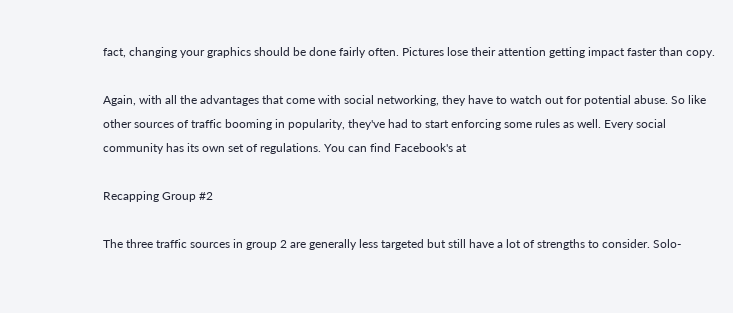fact, changing your graphics should be done fairly often. Pictures lose their attention getting impact faster than copy.

Again, with all the advantages that come with social networking, they have to watch out for potential abuse. So like other sources of traffic booming in popularity, they've had to start enforcing some rules as well. Every social community has its own set of regulations. You can find Facebook's at

Recapping Group #2

The three traffic sources in group 2 are generally less targeted but still have a lot of strengths to consider. Solo-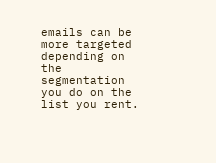emails can be more targeted depending on the segmentation you do on the list you rent.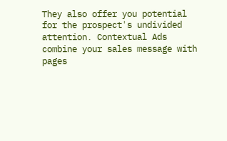They also offer you potential for the prospect's undivided attention. Contextual Ads combine your sales message with pages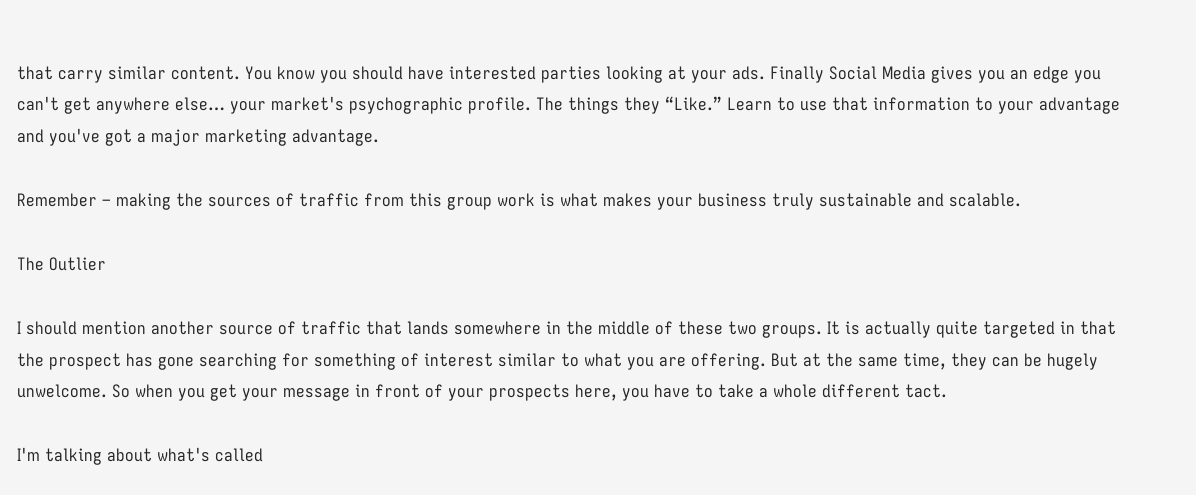that carry similar content. You know you should have interested parties looking at your ads. Finally Social Media gives you an edge you can't get anywhere else… your market's psychographic profile. The things they “Like.” Learn to use that information to your advantage and you've got a major marketing advantage.

Remember – making the sources of traffic from this group work is what makes your business truly sustainable and scalable.

The Outlier

I should mention another source of traffic that lands somewhere in the middle of these two groups. It is actually quite targeted in that the prospect has gone searching for something of interest similar to what you are offering. But at the same time, they can be hugely unwelcome. So when you get your message in front of your prospects here, you have to take a whole different tact.

I'm talking about what's called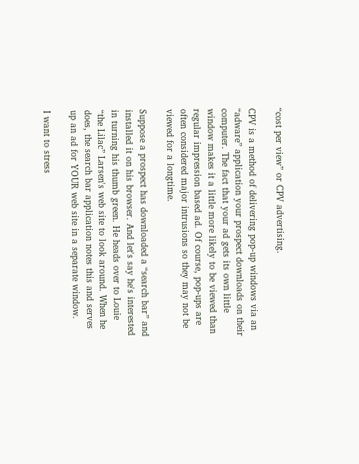“cost per view” or CPV advertising.

CPV is a method of delivering pop-up windows via an “adware” application your prospect downloads on their computer. The fact that your ad gets its own little window makes it a little more likely to be viewed than regular impression based ad. Of course, pop-ups are often considered major intrusions so they may not be viewed for a longtime.

Suppose a prospect has downloaded a “search bar” and installed it on his browser. And let's say he's interested in turning his thumb green. He heads over to Louie “the Lilac” Larsen's web site to look around. When he does, the search bar application notes this and serves up an ad for YOUR web site in a separate window.

I want to stress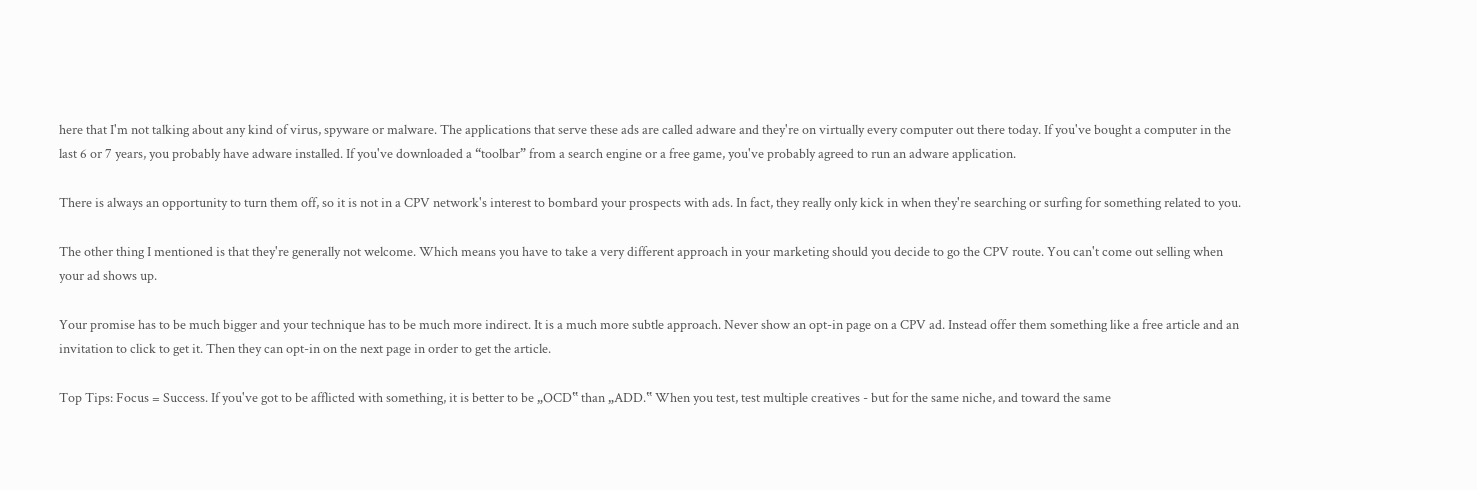here that I'm not talking about any kind of virus, spyware or malware. The applications that serve these ads are called adware and they're on virtually every computer out there today. If you've bought a computer in the last 6 or 7 years, you probably have adware installed. If you've downloaded a “toolbar” from a search engine or a free game, you've probably agreed to run an adware application.

There is always an opportunity to turn them off, so it is not in a CPV network's interest to bombard your prospects with ads. In fact, they really only kick in when they're searching or surfing for something related to you.

The other thing I mentioned is that they're generally not welcome. Which means you have to take a very different approach in your marketing should you decide to go the CPV route. You can't come out selling when your ad shows up.

Your promise has to be much bigger and your technique has to be much more indirect. It is a much more subtle approach. Never show an opt-in page on a CPV ad. Instead offer them something like a free article and an invitation to click to get it. Then they can opt-in on the next page in order to get the article.

Top Tips: Focus = Success. If you've got to be afflicted with something, it is better to be „OCD‟ than „ADD.‟ When you test, test multiple creatives - but for the same niche, and toward the same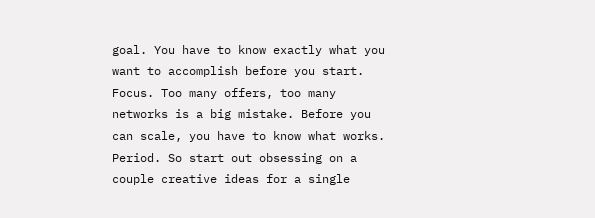goal. You have to know exactly what you want to accomplish before you start. Focus. Too many offers, too many networks is a big mistake. Before you can scale, you have to know what works. Period. So start out obsessing on a couple creative ideas for a single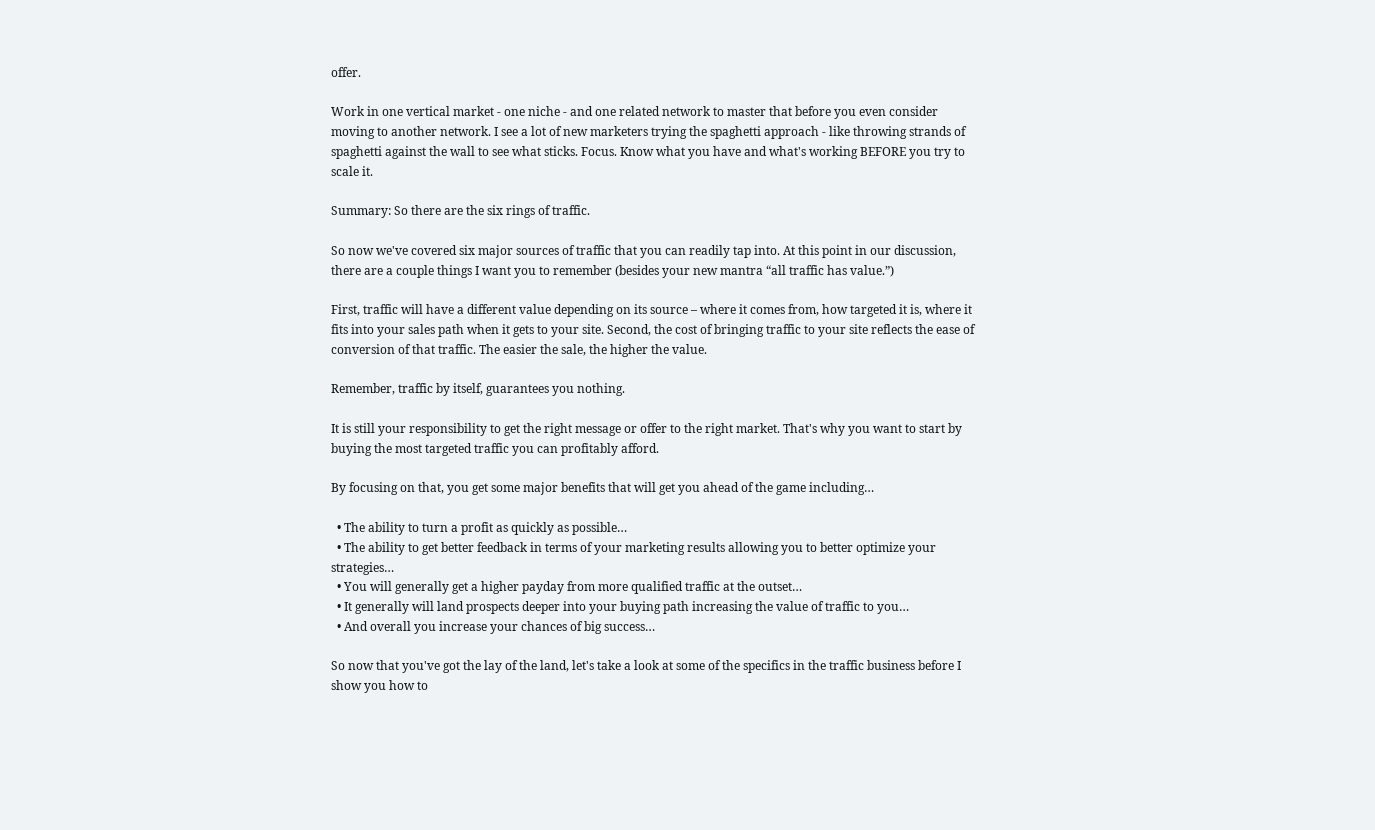offer.

Work in one vertical market - one niche - and one related network to master that before you even consider moving to another network. I see a lot of new marketers trying the spaghetti approach - like throwing strands of spaghetti against the wall to see what sticks. Focus. Know what you have and what's working BEFORE you try to scale it.

Summary: So there are the six rings of traffic.

So now we've covered six major sources of traffic that you can readily tap into. At this point in our discussion, there are a couple things I want you to remember (besides your new mantra “all traffic has value.”)

First, traffic will have a different value depending on its source – where it comes from, how targeted it is, where it fits into your sales path when it gets to your site. Second, the cost of bringing traffic to your site reflects the ease of conversion of that traffic. The easier the sale, the higher the value.

Remember, traffic by itself, guarantees you nothing.

It is still your responsibility to get the right message or offer to the right market. That's why you want to start by buying the most targeted traffic you can profitably afford.

By focusing on that, you get some major benefits that will get you ahead of the game including…

  • The ability to turn a profit as quickly as possible…
  • The ability to get better feedback in terms of your marketing results allowing you to better optimize your strategies…
  • You will generally get a higher payday from more qualified traffic at the outset…
  • It generally will land prospects deeper into your buying path increasing the value of traffic to you…
  • And overall you increase your chances of big success…

So now that you've got the lay of the land, let's take a look at some of the specifics in the traffic business before I show you how to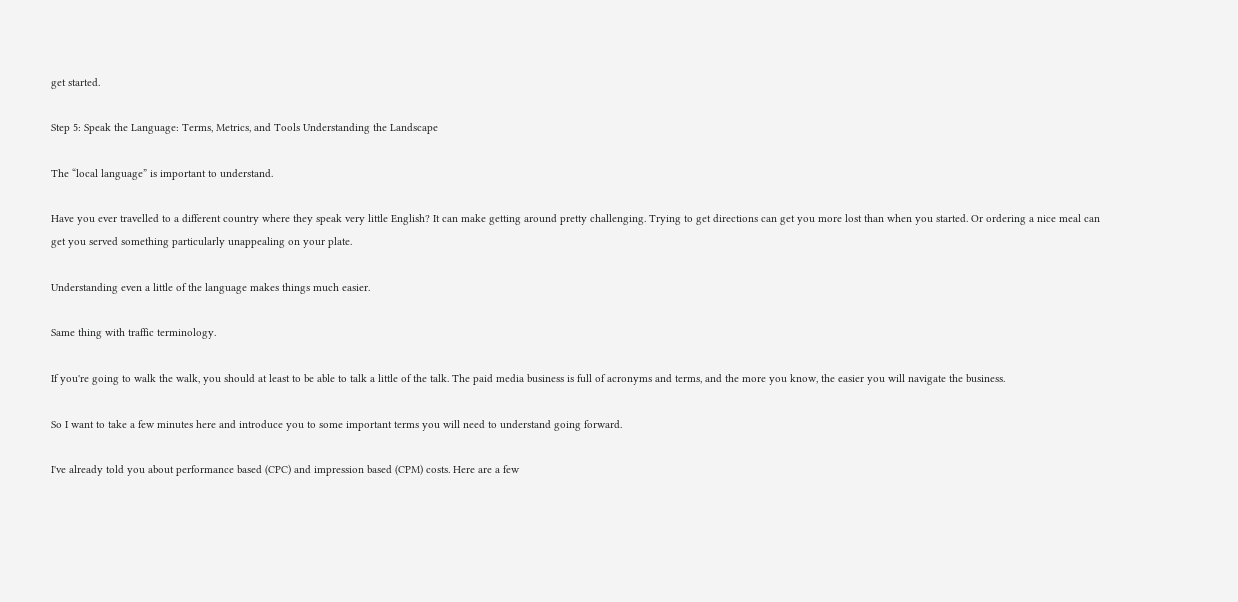get started.

Step 5: Speak the Language: Terms, Metrics, and Tools Understanding the Landscape

The “local language” is important to understand.

Have you ever travelled to a different country where they speak very little English? It can make getting around pretty challenging. Trying to get directions can get you more lost than when you started. Or ordering a nice meal can get you served something particularly unappealing on your plate.

Understanding even a little of the language makes things much easier.

Same thing with traffic terminology.

If you're going to walk the walk, you should at least to be able to talk a little of the talk. The paid media business is full of acronyms and terms, and the more you know, the easier you will navigate the business.

So I want to take a few minutes here and introduce you to some important terms you will need to understand going forward.

I've already told you about performance based (CPC) and impression based (CPM) costs. Here are a few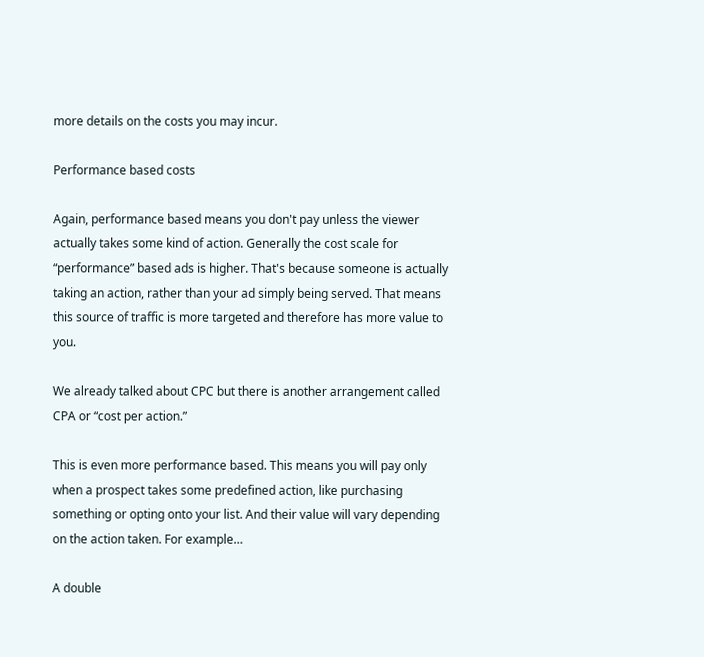more details on the costs you may incur.

Performance based costs

Again, performance based means you don't pay unless the viewer actually takes some kind of action. Generally the cost scale for “performance” based ads is higher. That's because someone is actually taking an action, rather than your ad simply being served. That means this source of traffic is more targeted and therefore has more value to you.

We already talked about CPC but there is another arrangement called CPA or “cost per action.”

This is even more performance based. This means you will pay only when a prospect takes some predefined action, like purchasing something or opting onto your list. And their value will vary depending on the action taken. For example…

A double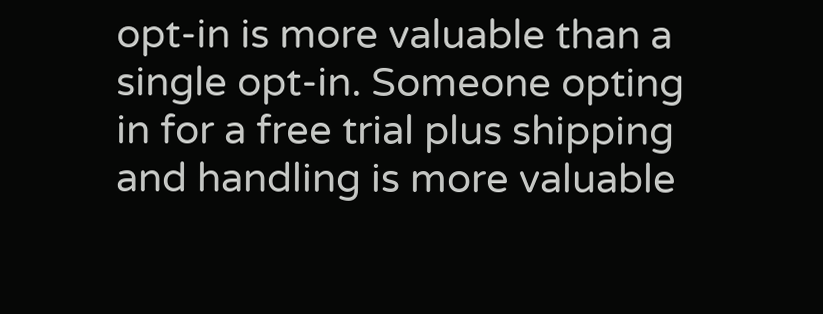opt-in is more valuable than a single opt-in. Someone opting in for a free trial plus shipping and handling is more valuable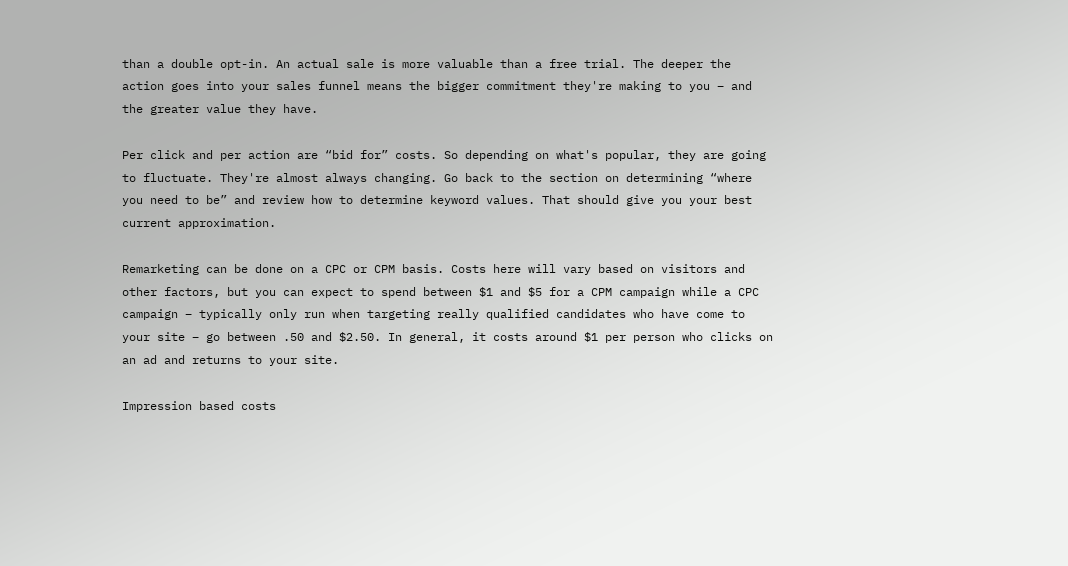than a double opt-in. An actual sale is more valuable than a free trial. The deeper the action goes into your sales funnel means the bigger commitment they're making to you – and the greater value they have.

Per click and per action are “bid for” costs. So depending on what's popular, they are going to fluctuate. They're almost always changing. Go back to the section on determining “where you need to be” and review how to determine keyword values. That should give you your best current approximation.

Remarketing can be done on a CPC or CPM basis. Costs here will vary based on visitors and other factors, but you can expect to spend between $1 and $5 for a CPM campaign while a CPC campaign – typically only run when targeting really qualified candidates who have come to your site – go between .50 and $2.50. In general, it costs around $1 per person who clicks on an ad and returns to your site.

Impression based costs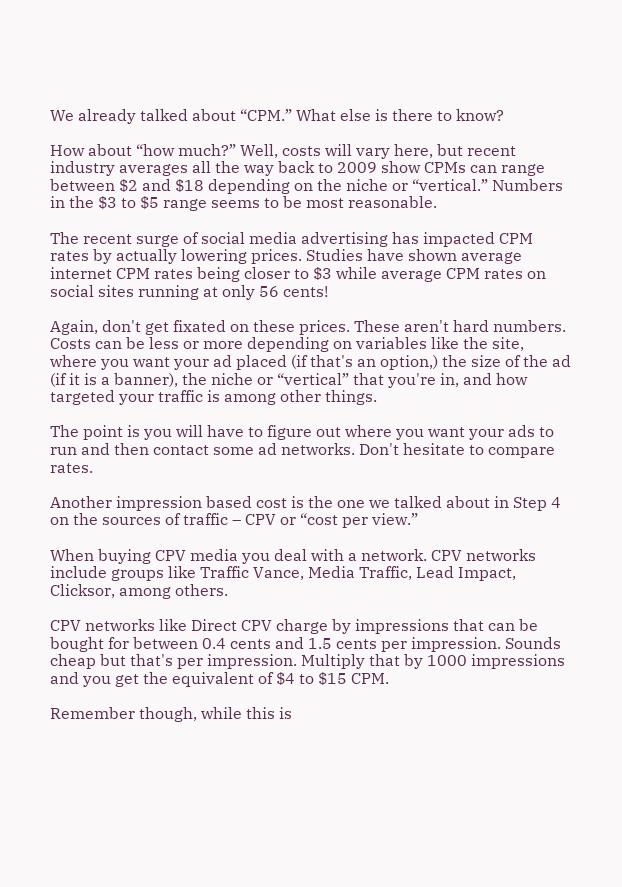We already talked about “CPM.” What else is there to know?

How about “how much?” Well, costs will vary here, but recent industry averages all the way back to 2009 show CPMs can range between $2 and $18 depending on the niche or “vertical.” Numbers in the $3 to $5 range seems to be most reasonable.

The recent surge of social media advertising has impacted CPM rates by actually lowering prices. Studies have shown average internet CPM rates being closer to $3 while average CPM rates on social sites running at only 56 cents!

Again, don't get fixated on these prices. These aren't hard numbers. Costs can be less or more depending on variables like the site, where you want your ad placed (if that's an option,) the size of the ad (if it is a banner), the niche or “vertical” that you're in, and how targeted your traffic is among other things.

The point is you will have to figure out where you want your ads to run and then contact some ad networks. Don't hesitate to compare rates.

Another impression based cost is the one we talked about in Step 4 on the sources of traffic – CPV or “cost per view.”

When buying CPV media you deal with a network. CPV networks include groups like Traffic Vance, Media Traffic, Lead Impact, Clicksor, among others.

CPV networks like Direct CPV charge by impressions that can be bought for between 0.4 cents and 1.5 cents per impression. Sounds cheap but that's per impression. Multiply that by 1000 impressions and you get the equivalent of $4 to $15 CPM.

Remember though, while this is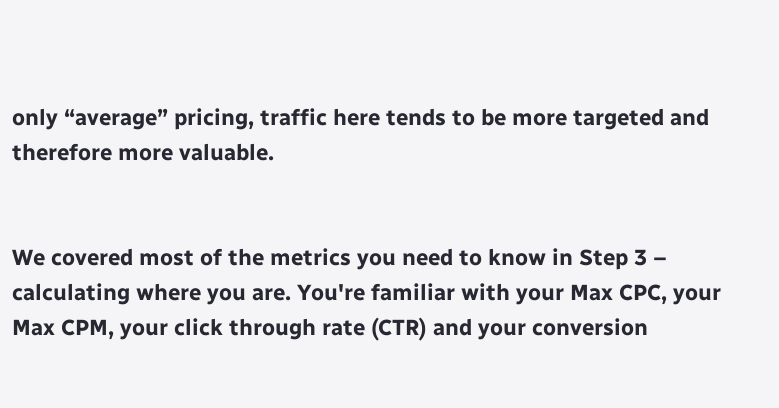only “average” pricing, traffic here tends to be more targeted and therefore more valuable.


We covered most of the metrics you need to know in Step 3 – calculating where you are. You're familiar with your Max CPC, your Max CPM, your click through rate (CTR) and your conversion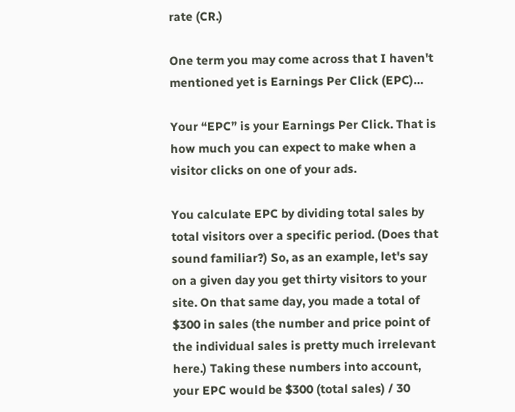rate (CR.)

One term you may come across that I haven't mentioned yet is Earnings Per Click (EPC)…

Your “EPC” is your Earnings Per Click. That is how much you can expect to make when a visitor clicks on one of your ads.

You calculate EPC by dividing total sales by total visitors over a specific period. (Does that sound familiar?) So, as an example, let's say on a given day you get thirty visitors to your site. On that same day, you made a total of $300 in sales (the number and price point of the individual sales is pretty much irrelevant here.) Taking these numbers into account, your EPC would be $300 (total sales) / 30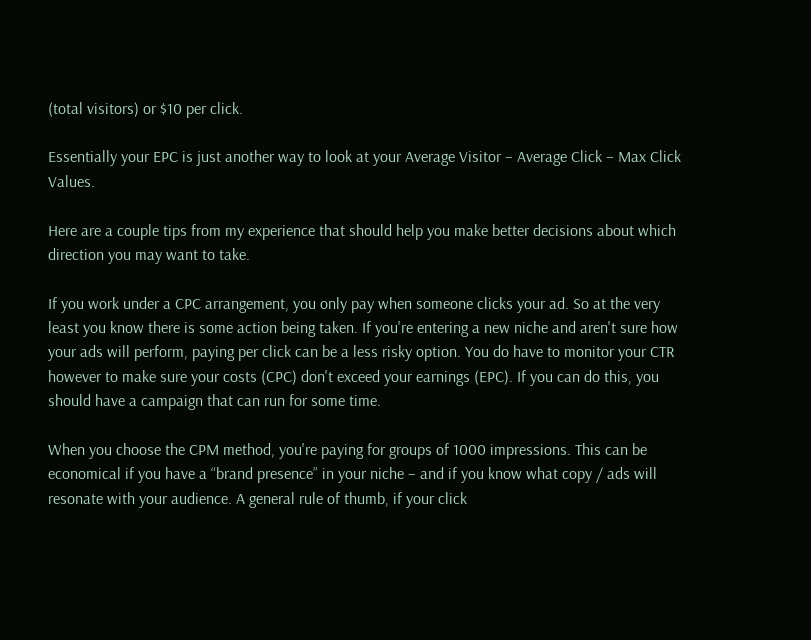(total visitors) or $10 per click.

Essentially your EPC is just another way to look at your Average Visitor – Average Click – Max Click Values.

Here are a couple tips from my experience that should help you make better decisions about which direction you may want to take.

If you work under a CPC arrangement, you only pay when someone clicks your ad. So at the very least you know there is some action being taken. If you're entering a new niche and aren't sure how your ads will perform, paying per click can be a less risky option. You do have to monitor your CTR however to make sure your costs (CPC) don't exceed your earnings (EPC). If you can do this, you should have a campaign that can run for some time.

When you choose the CPM method, you're paying for groups of 1000 impressions. This can be economical if you have a “brand presence” in your niche – and if you know what copy / ads will resonate with your audience. A general rule of thumb, if your click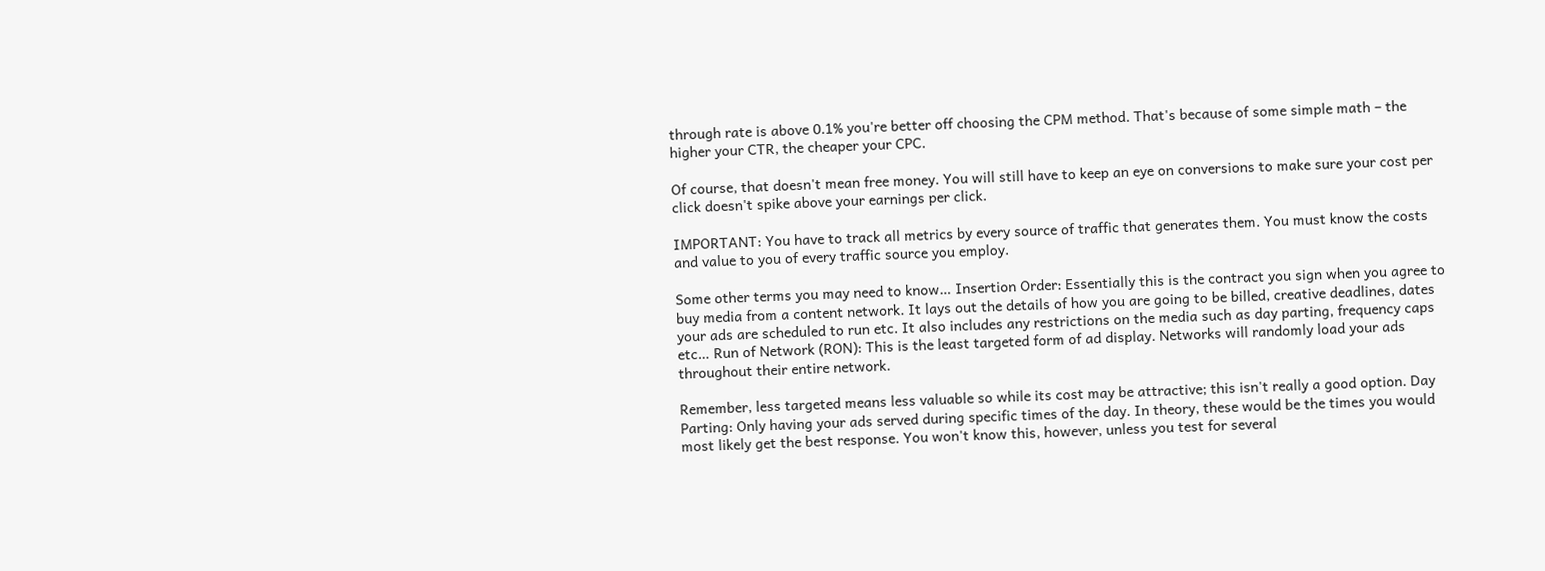through rate is above 0.1% you're better off choosing the CPM method. That's because of some simple math – the higher your CTR, the cheaper your CPC.

Of course, that doesn't mean free money. You will still have to keep an eye on conversions to make sure your cost per click doesn't spike above your earnings per click.

IMPORTANT: You have to track all metrics by every source of traffic that generates them. You must know the costs and value to you of every traffic source you employ.

Some other terms you may need to know… Insertion Order: Essentially this is the contract you sign when you agree to buy media from a content network. It lays out the details of how you are going to be billed, creative deadlines, dates your ads are scheduled to run etc. It also includes any restrictions on the media such as day parting, frequency caps etc… Run of Network (RON): This is the least targeted form of ad display. Networks will randomly load your ads throughout their entire network.

Remember, less targeted means less valuable so while its cost may be attractive; this isn't really a good option. Day Parting: Only having your ads served during specific times of the day. In theory, these would be the times you would most likely get the best response. You won't know this, however, unless you test for several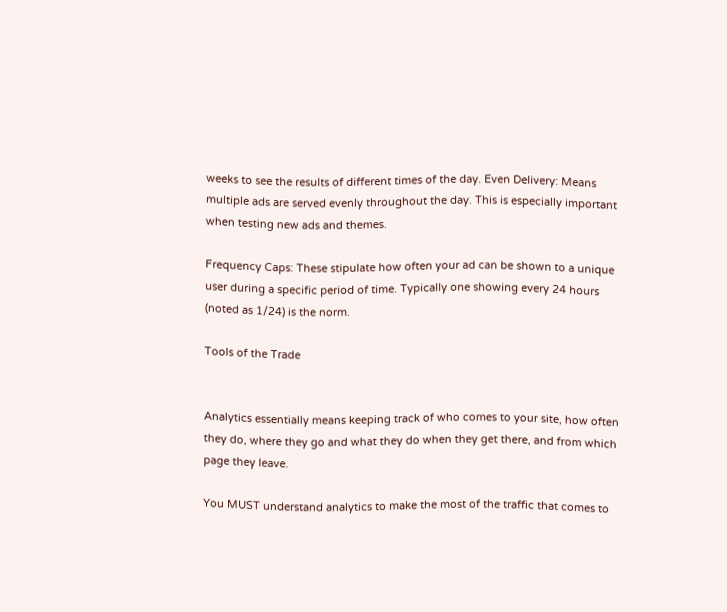weeks to see the results of different times of the day. Even Delivery: Means multiple ads are served evenly throughout the day. This is especially important when testing new ads and themes.

Frequency Caps: These stipulate how often your ad can be shown to a unique user during a specific period of time. Typically one showing every 24 hours (noted as 1/24) is the norm.

Tools of the Trade


Analytics essentially means keeping track of who comes to your site, how often they do, where they go and what they do when they get there, and from which page they leave.

You MUST understand analytics to make the most of the traffic that comes to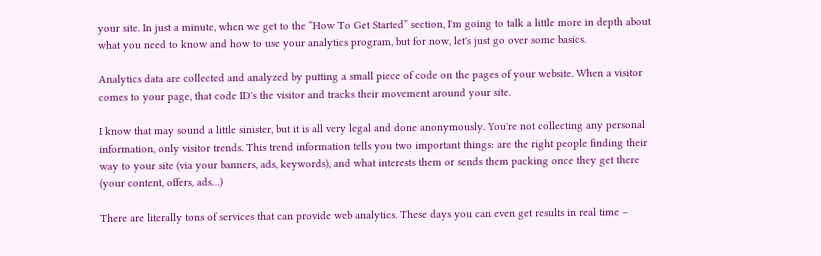your site. In just a minute, when we get to the “How To Get Started” section, I'm going to talk a little more in depth about what you need to know and how to use your analytics program, but for now, let's just go over some basics.

Analytics data are collected and analyzed by putting a small piece of code on the pages of your website. When a visitor comes to your page, that code ID's the visitor and tracks their movement around your site.

I know that may sound a little sinister, but it is all very legal and done anonymously. You're not collecting any personal information, only visitor trends. This trend information tells you two important things: are the right people finding their way to your site (via your banners, ads, keywords), and what interests them or sends them packing once they get there (your content, offers, ads…)

There are literally tons of services that can provide web analytics. These days you can even get results in real time –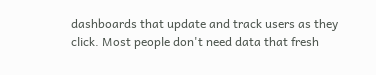dashboards that update and track users as they click. Most people don't need data that fresh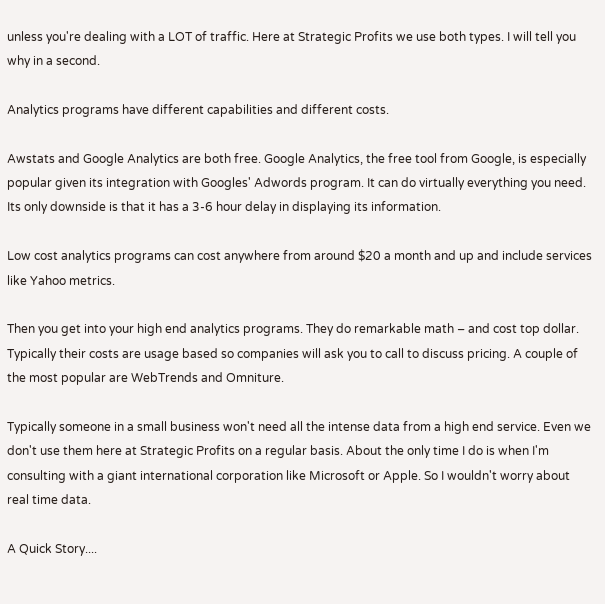unless you're dealing with a LOT of traffic. Here at Strategic Profits we use both types. I will tell you why in a second.

Analytics programs have different capabilities and different costs.

Awstats and Google Analytics are both free. Google Analytics, the free tool from Google, is especially popular given its integration with Googles' Adwords program. It can do virtually everything you need. Its only downside is that it has a 3-6 hour delay in displaying its information.

Low cost analytics programs can cost anywhere from around $20 a month and up and include services like Yahoo metrics.

Then you get into your high end analytics programs. They do remarkable math – and cost top dollar. Typically their costs are usage based so companies will ask you to call to discuss pricing. A couple of the most popular are WebTrends and Omniture.

Typically someone in a small business won't need all the intense data from a high end service. Even we don't use them here at Strategic Profits on a regular basis. About the only time I do is when I'm consulting with a giant international corporation like Microsoft or Apple. So I wouldn't worry about real time data.

A Quick Story....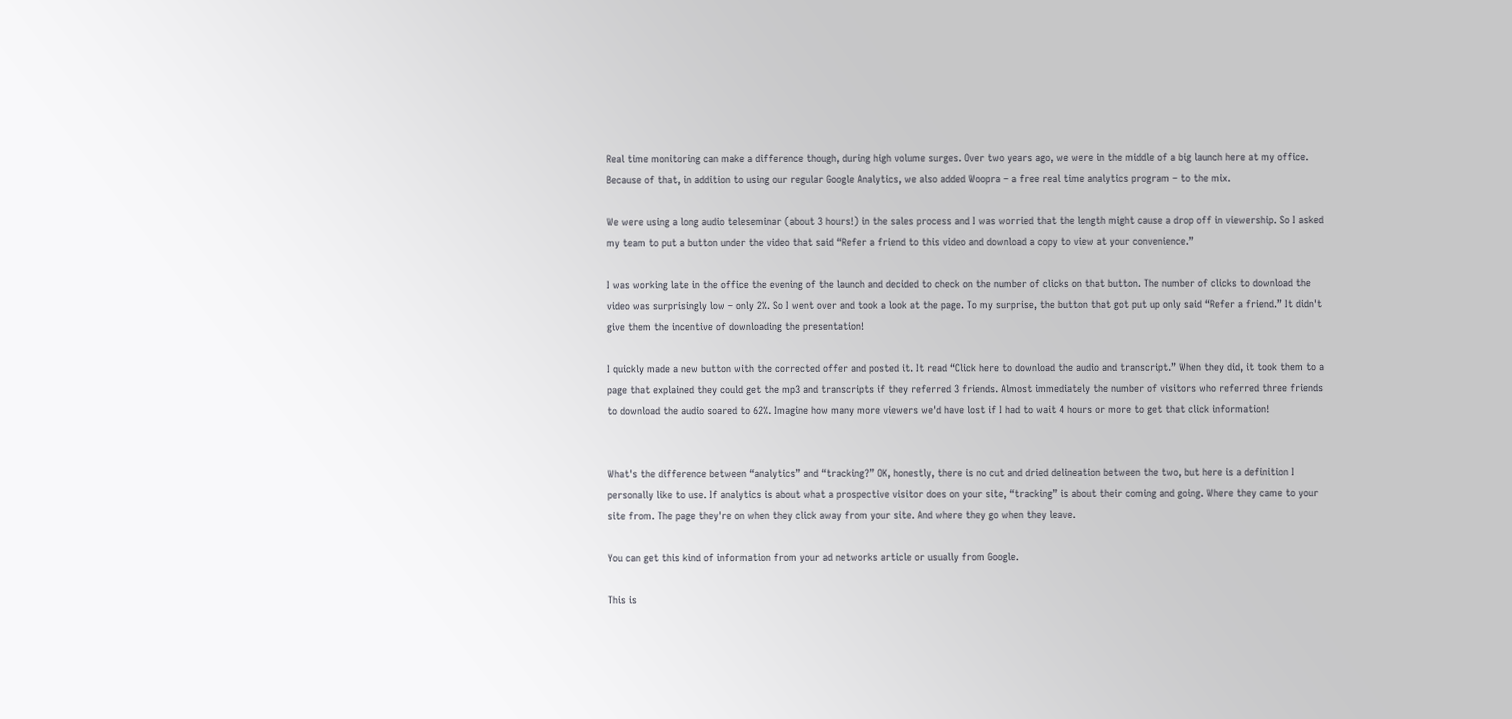Real time monitoring can make a difference though, during high volume surges. Over two years ago, we were in the middle of a big launch here at my office. Because of that, in addition to using our regular Google Analytics, we also added Woopra – a free real time analytics program – to the mix.

We were using a long audio teleseminar (about 3 hours!) in the sales process and I was worried that the length might cause a drop off in viewership. So I asked my team to put a button under the video that said “Refer a friend to this video and download a copy to view at your convenience.”

I was working late in the office the evening of the launch and decided to check on the number of clicks on that button. The number of clicks to download the video was surprisingly low – only 2%. So I went over and took a look at the page. To my surprise, the button that got put up only said “Refer a friend.” It didn't give them the incentive of downloading the presentation!

I quickly made a new button with the corrected offer and posted it. It read “Click here to download the audio and transcript.” When they did, it took them to a page that explained they could get the mp3 and transcripts if they referred 3 friends. Almost immediately the number of visitors who referred three friends to download the audio soared to 62%. Imagine how many more viewers we'd have lost if I had to wait 4 hours or more to get that click information!


What's the difference between “analytics” and “tracking?” OK, honestly, there is no cut and dried delineation between the two, but here is a definition I personally like to use. If analytics is about what a prospective visitor does on your site, “tracking” is about their coming and going. Where they came to your site from. The page they're on when they click away from your site. And where they go when they leave.

You can get this kind of information from your ad networks article or usually from Google.

This is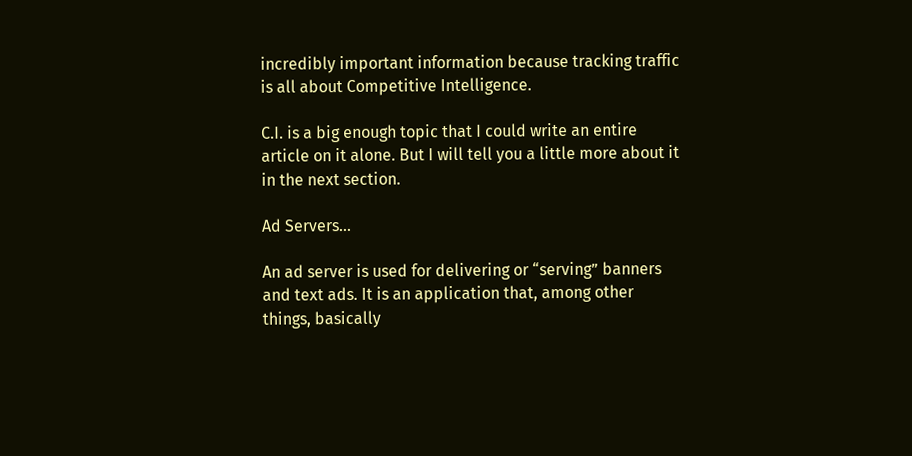incredibly important information because tracking traffic is all about Competitive Intelligence.

C.I. is a big enough topic that I could write an entire article on it alone. But I will tell you a little more about it in the next section.

Ad Servers...

An ad server is used for delivering or “serving” banners and text ads. It is an application that, among other things, basically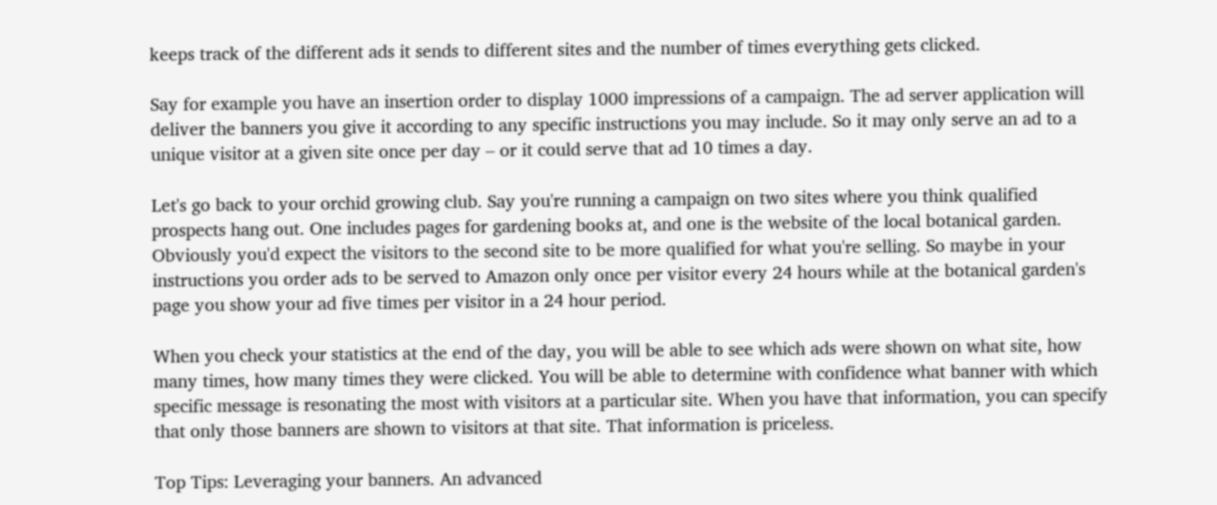keeps track of the different ads it sends to different sites and the number of times everything gets clicked.

Say for example you have an insertion order to display 1000 impressions of a campaign. The ad server application will deliver the banners you give it according to any specific instructions you may include. So it may only serve an ad to a unique visitor at a given site once per day – or it could serve that ad 10 times a day.

Let's go back to your orchid growing club. Say you're running a campaign on two sites where you think qualified prospects hang out. One includes pages for gardening books at, and one is the website of the local botanical garden. Obviously you'd expect the visitors to the second site to be more qualified for what you're selling. So maybe in your instructions you order ads to be served to Amazon only once per visitor every 24 hours while at the botanical garden's page you show your ad five times per visitor in a 24 hour period.

When you check your statistics at the end of the day, you will be able to see which ads were shown on what site, how many times, how many times they were clicked. You will be able to determine with confidence what banner with which specific message is resonating the most with visitors at a particular site. When you have that information, you can specify that only those banners are shown to visitors at that site. That information is priceless.

Top Tips: Leveraging your banners. An advanced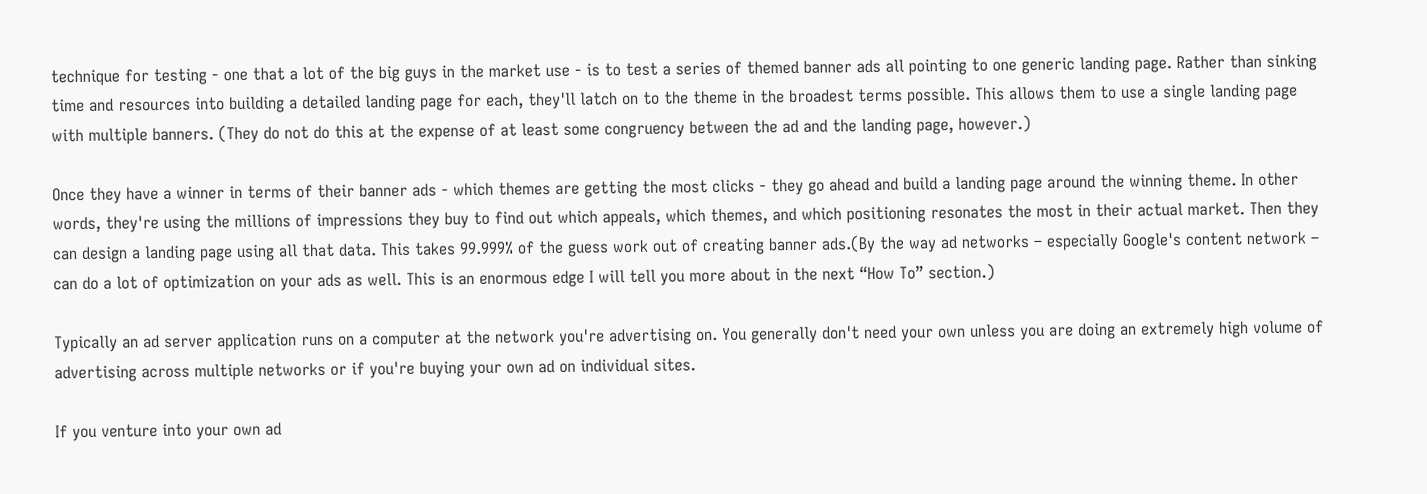technique for testing - one that a lot of the big guys in the market use - is to test a series of themed banner ads all pointing to one generic landing page. Rather than sinking time and resources into building a detailed landing page for each, they'll latch on to the theme in the broadest terms possible. This allows them to use a single landing page with multiple banners. (They do not do this at the expense of at least some congruency between the ad and the landing page, however.)

Once they have a winner in terms of their banner ads - which themes are getting the most clicks - they go ahead and build a landing page around the winning theme. In other words, they're using the millions of impressions they buy to find out which appeals, which themes, and which positioning resonates the most in their actual market. Then they can design a landing page using all that data. This takes 99.999% of the guess work out of creating banner ads.(By the way ad networks – especially Google's content network – can do a lot of optimization on your ads as well. This is an enormous edge I will tell you more about in the next “How To” section.)

Typically an ad server application runs on a computer at the network you're advertising on. You generally don't need your own unless you are doing an extremely high volume of advertising across multiple networks or if you're buying your own ad on individual sites.

If you venture into your own ad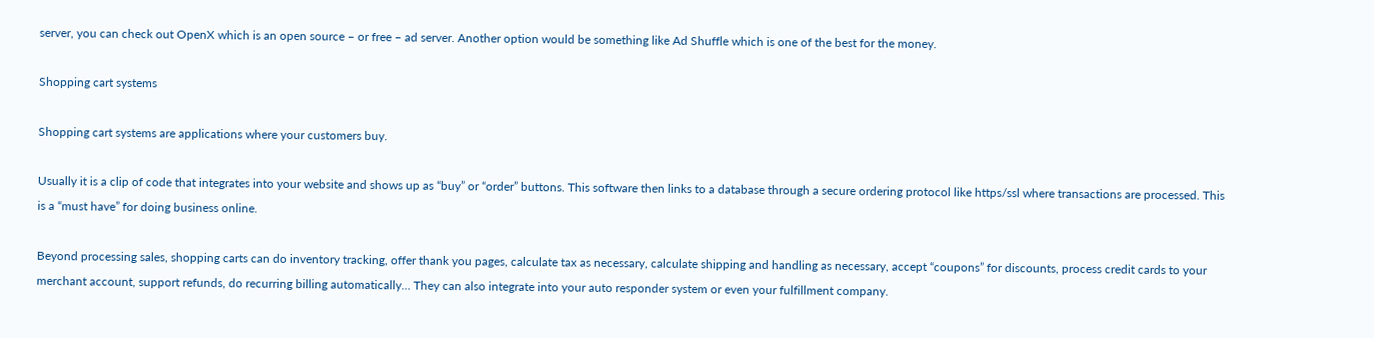server, you can check out OpenX which is an open source – or free – ad server. Another option would be something like Ad Shuffle which is one of the best for the money.

Shopping cart systems

Shopping cart systems are applications where your customers buy.

Usually it is a clip of code that integrates into your website and shows up as “buy” or “order” buttons. This software then links to a database through a secure ordering protocol like https/ssl where transactions are processed. This is a “must have” for doing business online.

Beyond processing sales, shopping carts can do inventory tracking, offer thank you pages, calculate tax as necessary, calculate shipping and handling as necessary, accept “coupons” for discounts, process credit cards to your merchant account, support refunds, do recurring billing automatically… They can also integrate into your auto responder system or even your fulfillment company.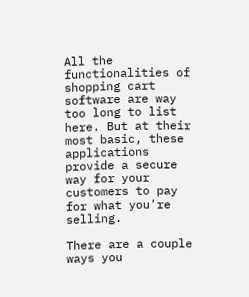All the functionalities of shopping cart software are way too long to list here. But at their most basic, these applications provide a secure way for your customers to pay for what you're selling.

There are a couple ways you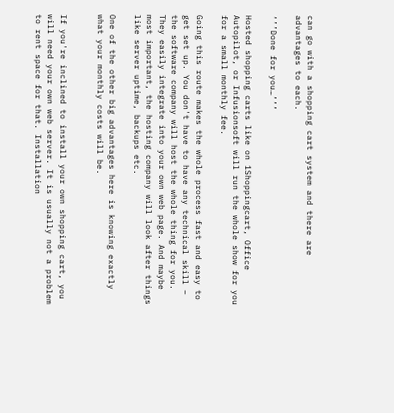can go with a shopping cart system and there are advantages to each.

‘’’Done for you…’’’

Hosted shopping carts like on 1Shoppingcart, Office Autopilot, or Infusionsoft will run the whole show for you for a small monthly fee.

Going this route makes the whole process fast and easy to get set up. You don't have to have any technical skill – the software company will host the whole thing for you. They easily integrate into your own web page. And maybe most important, the hosting company will look after things like server uptime, backups etc.

One of the other big advantages here is knowing exactly what your monthly costs will be.


If you're inclined to install your own shopping cart, you will need your own web server. It is usually not a problem to rent space for that. Installation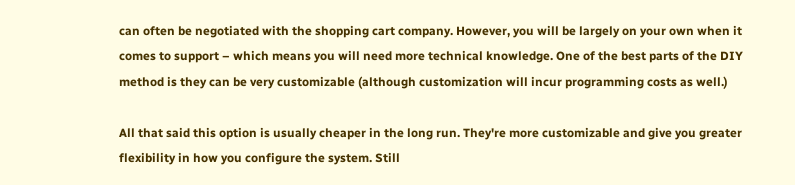can often be negotiated with the shopping cart company. However, you will be largely on your own when it comes to support – which means you will need more technical knowledge. One of the best parts of the DIY method is they can be very customizable (although customization will incur programming costs as well.)

All that said this option is usually cheaper in the long run. They're more customizable and give you greater flexibility in how you configure the system. Still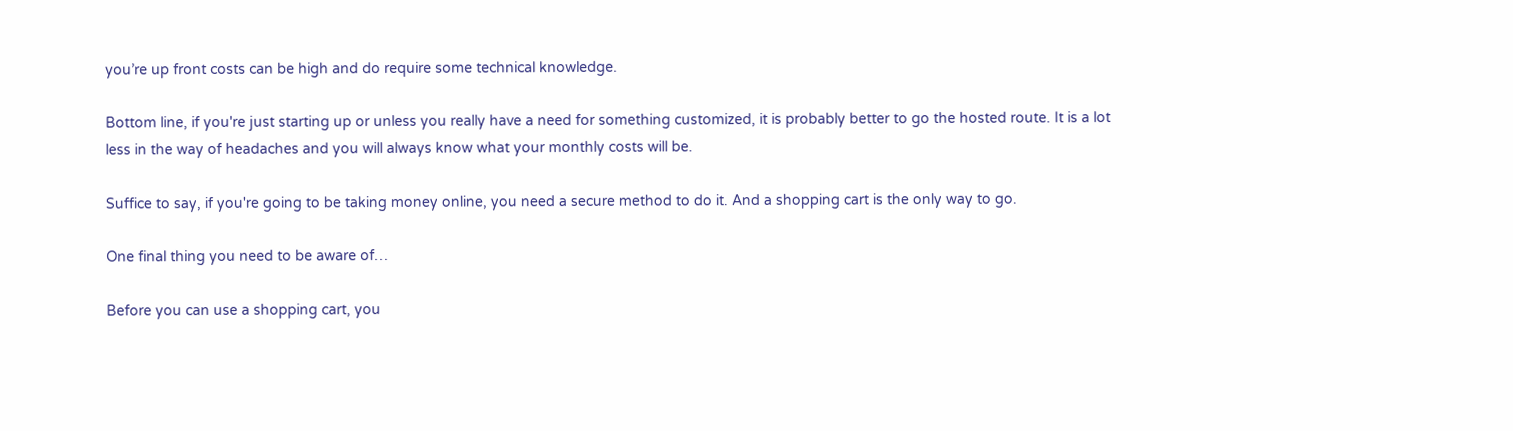you’re up front costs can be high and do require some technical knowledge.

Bottom line, if you're just starting up or unless you really have a need for something customized, it is probably better to go the hosted route. It is a lot less in the way of headaches and you will always know what your monthly costs will be.

Suffice to say, if you're going to be taking money online, you need a secure method to do it. And a shopping cart is the only way to go.

One final thing you need to be aware of…

Before you can use a shopping cart, you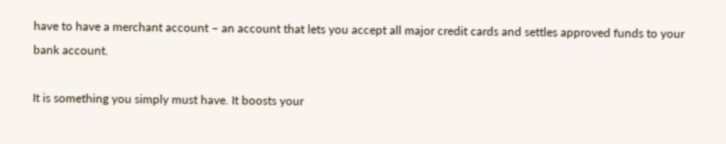have to have a merchant account – an account that lets you accept all major credit cards and settles approved funds to your bank account.

It is something you simply must have. It boosts your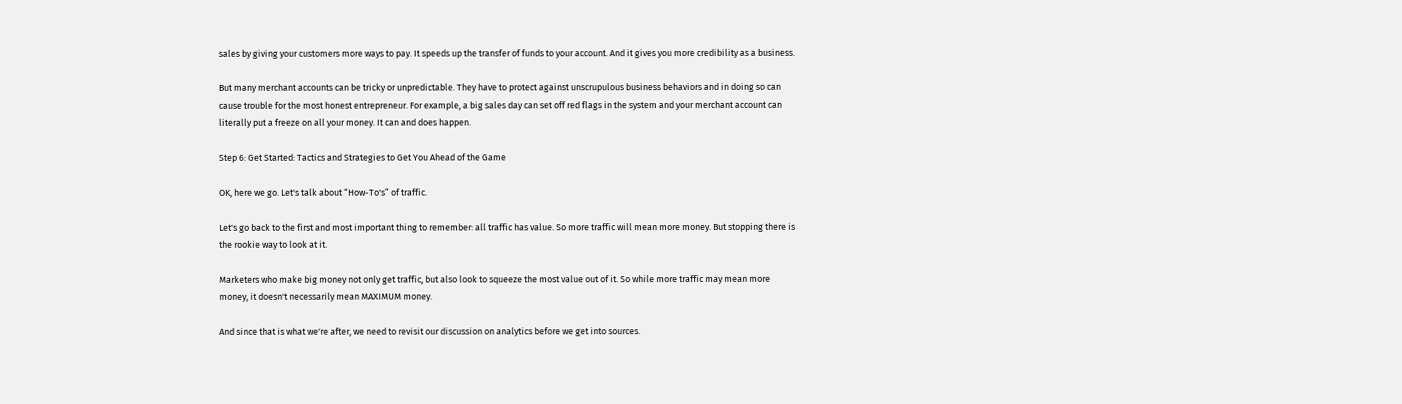sales by giving your customers more ways to pay. It speeds up the transfer of funds to your account. And it gives you more credibility as a business.

But many merchant accounts can be tricky or unpredictable. They have to protect against unscrupulous business behaviors and in doing so can cause trouble for the most honest entrepreneur. For example, a big sales day can set off red flags in the system and your merchant account can literally put a freeze on all your money. It can and does happen.

Step 6: Get Started: Tactics and Strategies to Get You Ahead of the Game

OK, here we go. Let's talk about “How-To's” of traffic.

Let's go back to the first and most important thing to remember: all traffic has value. So more traffic will mean more money. But stopping there is the rookie way to look at it.

Marketers who make big money not only get traffic, but also look to squeeze the most value out of it. So while more traffic may mean more money, it doesn't necessarily mean MAXIMUM money.

And since that is what we're after, we need to revisit our discussion on analytics before we get into sources.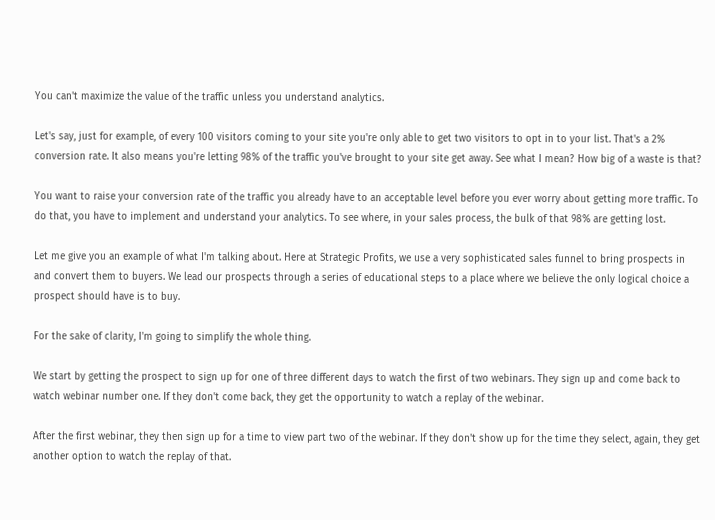You can't maximize the value of the traffic unless you understand analytics.

Let's say, just for example, of every 100 visitors coming to your site you're only able to get two visitors to opt in to your list. That's a 2% conversion rate. It also means you're letting 98% of the traffic you've brought to your site get away. See what I mean? How big of a waste is that?

You want to raise your conversion rate of the traffic you already have to an acceptable level before you ever worry about getting more traffic. To do that, you have to implement and understand your analytics. To see where, in your sales process, the bulk of that 98% are getting lost.

Let me give you an example of what I'm talking about. Here at Strategic Profits, we use a very sophisticated sales funnel to bring prospects in and convert them to buyers. We lead our prospects through a series of educational steps to a place where we believe the only logical choice a prospect should have is to buy.

For the sake of clarity, I'm going to simplify the whole thing.

We start by getting the prospect to sign up for one of three different days to watch the first of two webinars. They sign up and come back to watch webinar number one. If they don't come back, they get the opportunity to watch a replay of the webinar.

After the first webinar, they then sign up for a time to view part two of the webinar. If they don't show up for the time they select, again, they get another option to watch the replay of that.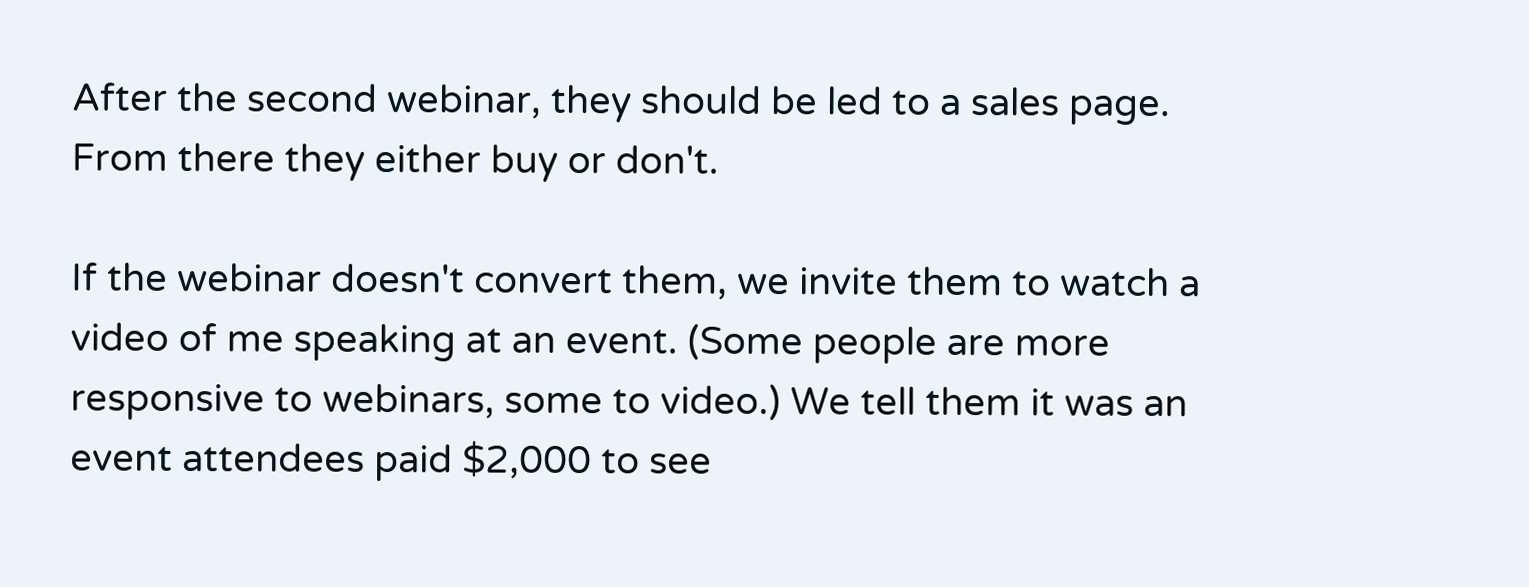After the second webinar, they should be led to a sales page. From there they either buy or don't.

If the webinar doesn't convert them, we invite them to watch a video of me speaking at an event. (Some people are more responsive to webinars, some to video.) We tell them it was an event attendees paid $2,000 to see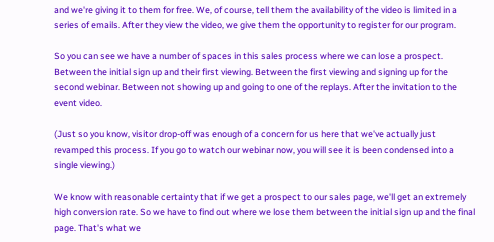and we're giving it to them for free. We, of course, tell them the availability of the video is limited in a series of emails. After they view the video, we give them the opportunity to register for our program.

So you can see we have a number of spaces in this sales process where we can lose a prospect. Between the initial sign up and their first viewing. Between the first viewing and signing up for the second webinar. Between not showing up and going to one of the replays. After the invitation to the event video.

(Just so you know, visitor drop-off was enough of a concern for us here that we've actually just revamped this process. If you go to watch our webinar now, you will see it is been condensed into a single viewing.)

We know with reasonable certainty that if we get a prospect to our sales page, we'll get an extremely high conversion rate. So we have to find out where we lose them between the initial sign up and the final page. That's what we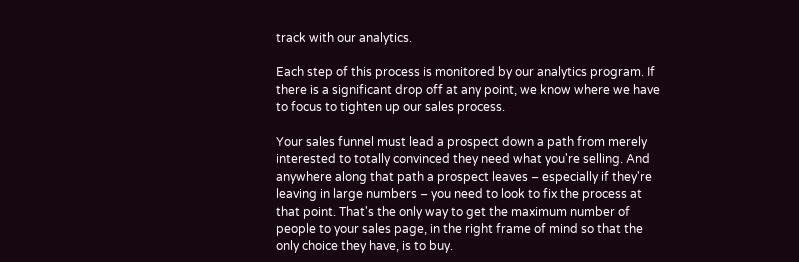track with our analytics.

Each step of this process is monitored by our analytics program. If there is a significant drop off at any point, we know where we have to focus to tighten up our sales process.

Your sales funnel must lead a prospect down a path from merely interested to totally convinced they need what you're selling. And anywhere along that path a prospect leaves – especially if they're leaving in large numbers – you need to look to fix the process at that point. That's the only way to get the maximum number of people to your sales page, in the right frame of mind so that the only choice they have, is to buy.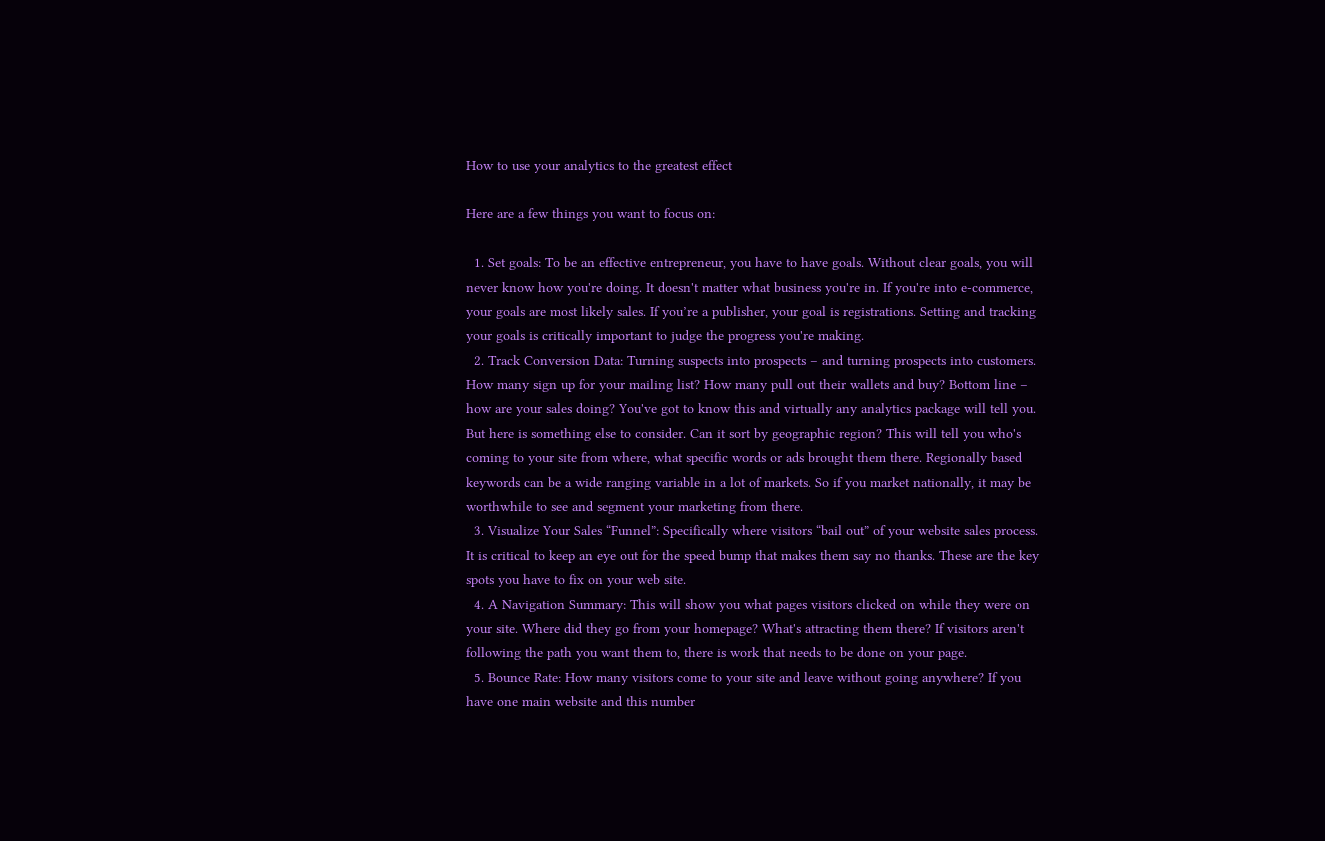How to use your analytics to the greatest effect

Here are a few things you want to focus on:

  1. Set goals: To be an effective entrepreneur, you have to have goals. Without clear goals, you will never know how you're doing. It doesn't matter what business you're in. If you're into e-commerce, your goals are most likely sales. If you’re a publisher, your goal is registrations. Setting and tracking your goals is critically important to judge the progress you're making.
  2. Track Conversion Data: Turning suspects into prospects – and turning prospects into customers. How many sign up for your mailing list? How many pull out their wallets and buy? Bottom line – how are your sales doing? You've got to know this and virtually any analytics package will tell you. But here is something else to consider. Can it sort by geographic region? This will tell you who's coming to your site from where, what specific words or ads brought them there. Regionally based keywords can be a wide ranging variable in a lot of markets. So if you market nationally, it may be worthwhile to see and segment your marketing from there.
  3. Visualize Your Sales “Funnel”: Specifically where visitors “bail out” of your website sales process. It is critical to keep an eye out for the speed bump that makes them say no thanks. These are the key spots you have to fix on your web site.
  4. A Navigation Summary: This will show you what pages visitors clicked on while they were on your site. Where did they go from your homepage? What's attracting them there? If visitors aren't following the path you want them to, there is work that needs to be done on your page.
  5. Bounce Rate: How many visitors come to your site and leave without going anywhere? If you have one main website and this number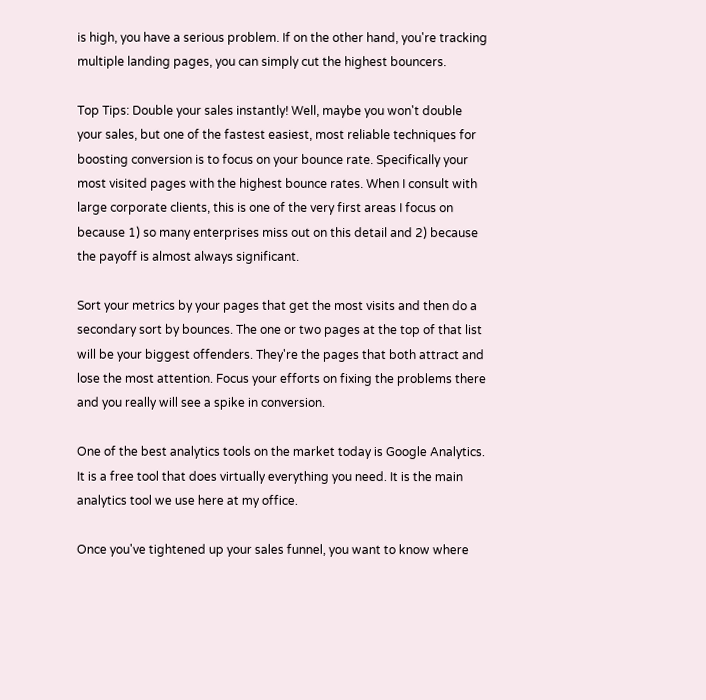is high, you have a serious problem. If on the other hand, you're tracking multiple landing pages, you can simply cut the highest bouncers.

Top Tips: Double your sales instantly! Well, maybe you won't double your sales, but one of the fastest easiest, most reliable techniques for boosting conversion is to focus on your bounce rate. Specifically your most visited pages with the highest bounce rates. When I consult with large corporate clients, this is one of the very first areas I focus on because 1) so many enterprises miss out on this detail and 2) because the payoff is almost always significant.

Sort your metrics by your pages that get the most visits and then do a secondary sort by bounces. The one or two pages at the top of that list will be your biggest offenders. They're the pages that both attract and lose the most attention. Focus your efforts on fixing the problems there and you really will see a spike in conversion.

One of the best analytics tools on the market today is Google Analytics. It is a free tool that does virtually everything you need. It is the main analytics tool we use here at my office.

Once you've tightened up your sales funnel, you want to know where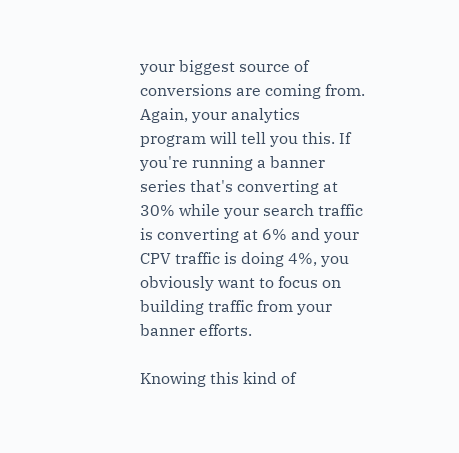your biggest source of conversions are coming from. Again, your analytics program will tell you this. If you're running a banner series that's converting at 30% while your search traffic is converting at 6% and your CPV traffic is doing 4%, you obviously want to focus on building traffic from your banner efforts.

Knowing this kind of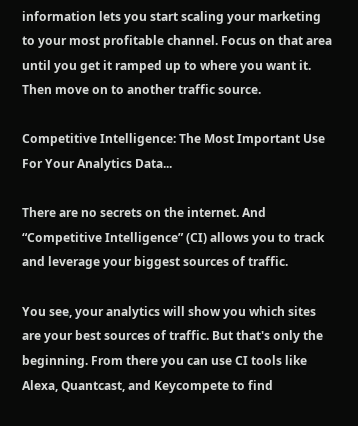information lets you start scaling your marketing to your most profitable channel. Focus on that area until you get it ramped up to where you want it. Then move on to another traffic source.

Competitive Intelligence: The Most Important Use For Your Analytics Data...

There are no secrets on the internet. And “Competitive Intelligence” (CI) allows you to track and leverage your biggest sources of traffic.

You see, your analytics will show you which sites are your best sources of traffic. But that's only the beginning. From there you can use CI tools like Alexa, Quantcast, and Keycompete to find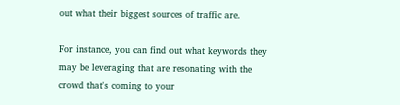out what their biggest sources of traffic are.

For instance, you can find out what keywords they may be leveraging that are resonating with the crowd that's coming to your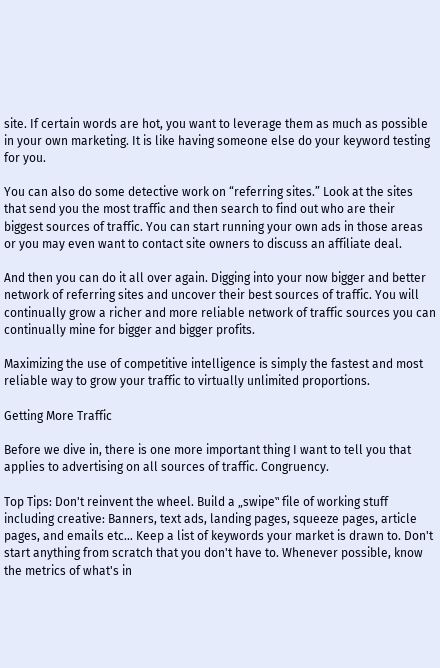site. If certain words are hot, you want to leverage them as much as possible in your own marketing. It is like having someone else do your keyword testing for you.

You can also do some detective work on “referring sites.” Look at the sites that send you the most traffic and then search to find out who are their biggest sources of traffic. You can start running your own ads in those areas or you may even want to contact site owners to discuss an affiliate deal.

And then you can do it all over again. Digging into your now bigger and better network of referring sites and uncover their best sources of traffic. You will continually grow a richer and more reliable network of traffic sources you can continually mine for bigger and bigger profits.

Maximizing the use of competitive intelligence is simply the fastest and most reliable way to grow your traffic to virtually unlimited proportions.

Getting More Traffic

Before we dive in, there is one more important thing I want to tell you that applies to advertising on all sources of traffic. Congruency.

Top Tips: Don't reinvent the wheel. Build a „swipe‟ file of working stuff including creative: Banners, text ads, landing pages, squeeze pages, article pages, and emails etc… Keep a list of keywords your market is drawn to. Don't start anything from scratch that you don't have to. Whenever possible, know the metrics of what's in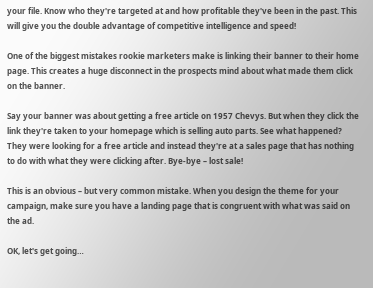your file. Know who they're targeted at and how profitable they've been in the past. This will give you the double advantage of competitive intelligence and speed!

One of the biggest mistakes rookie marketers make is linking their banner to their home page. This creates a huge disconnect in the prospects mind about what made them click on the banner.

Say your banner was about getting a free article on 1957 Chevys. But when they click the link they're taken to your homepage which is selling auto parts. See what happened? They were looking for a free article and instead they're at a sales page that has nothing to do with what they were clicking after. Bye-bye – lost sale!

This is an obvious – but very common mistake. When you design the theme for your campaign, make sure you have a landing page that is congruent with what was said on the ad.

OK, let's get going…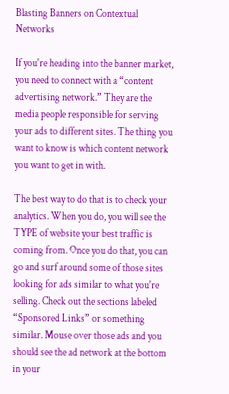Blasting Banners on Contextual Networks

If you're heading into the banner market, you need to connect with a “content advertising network.” They are the media people responsible for serving your ads to different sites. The thing you want to know is which content network you want to get in with.

The best way to do that is to check your analytics. When you do, you will see the TYPE of website your best traffic is coming from. Once you do that, you can go and surf around some of those sites looking for ads similar to what you're selling. Check out the sections labeled “Sponsored Links” or something similar. Mouse over those ads and you should see the ad network at the bottom in your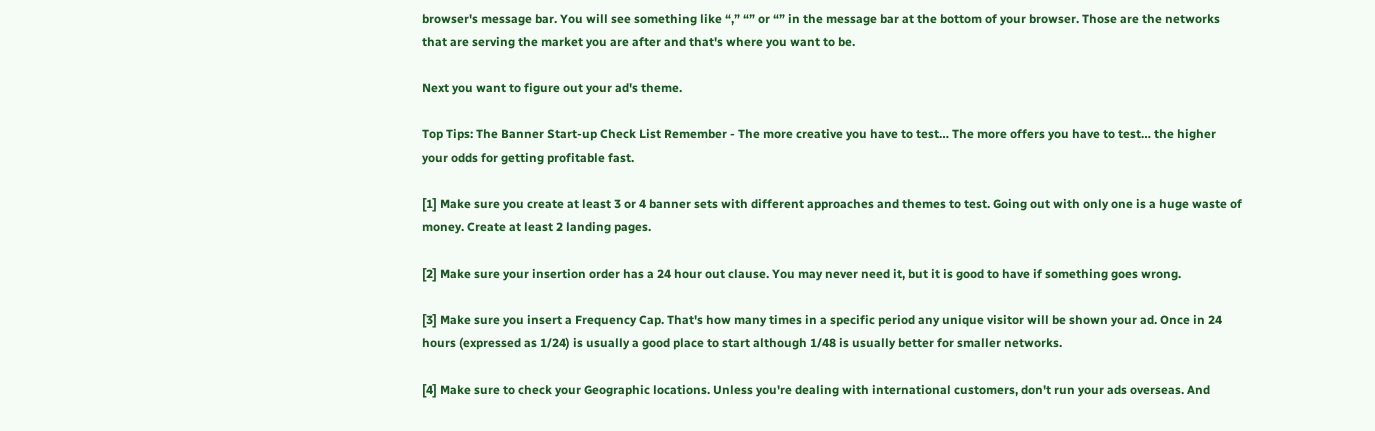browser's message bar. You will see something like “,” “” or “” in the message bar at the bottom of your browser. Those are the networks that are serving the market you are after and that's where you want to be.

Next you want to figure out your ad's theme.

Top Tips: The Banner Start-up Check List Remember - The more creative you have to test… The more offers you have to test… the higher your odds for getting profitable fast.

[1] Make sure you create at least 3 or 4 banner sets with different approaches and themes to test. Going out with only one is a huge waste of money. Create at least 2 landing pages.

[2] Make sure your insertion order has a 24 hour out clause. You may never need it, but it is good to have if something goes wrong.

[3] Make sure you insert a Frequency Cap. That's how many times in a specific period any unique visitor will be shown your ad. Once in 24 hours (expressed as 1/24) is usually a good place to start although 1/48 is usually better for smaller networks.

[4] Make sure to check your Geographic locations. Unless you're dealing with international customers, don't run your ads overseas. And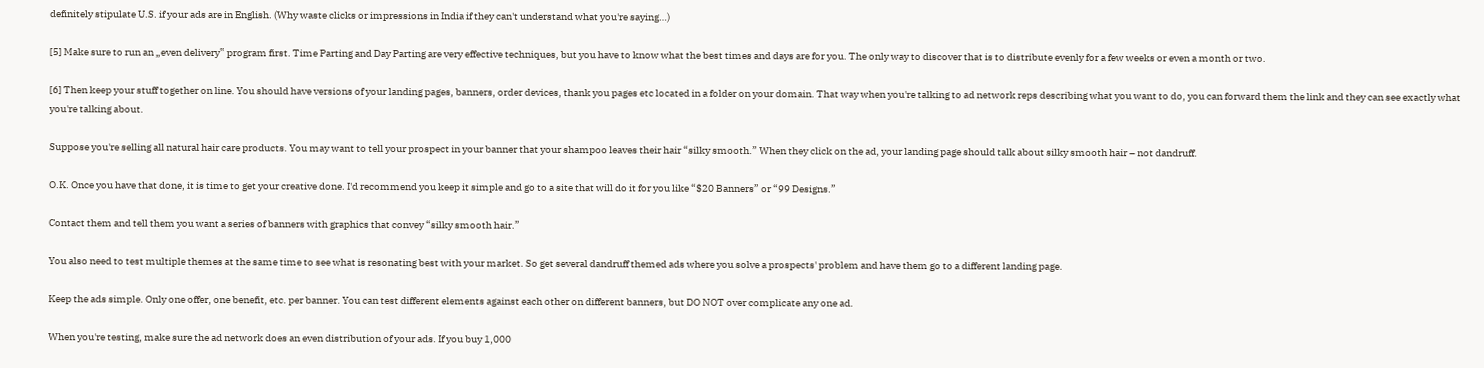definitely stipulate U.S. if your ads are in English. (Why waste clicks or impressions in India if they can't understand what you're saying…)

[5] Make sure to run an „even delivery‟ program first. Time Parting and Day Parting are very effective techniques, but you have to know what the best times and days are for you. The only way to discover that is to distribute evenly for a few weeks or even a month or two.

[6] Then keep your stuff together on line. You should have versions of your landing pages, banners, order devices, thank you pages etc located in a folder on your domain. That way when you're talking to ad network reps describing what you want to do, you can forward them the link and they can see exactly what you're talking about.

Suppose you're selling all natural hair care products. You may want to tell your prospect in your banner that your shampoo leaves their hair “silky smooth.” When they click on the ad, your landing page should talk about silky smooth hair – not dandruff.

O.K. Once you have that done, it is time to get your creative done. I'd recommend you keep it simple and go to a site that will do it for you like “$20 Banners” or “99 Designs.”

Contact them and tell them you want a series of banners with graphics that convey “silky smooth hair.”

You also need to test multiple themes at the same time to see what is resonating best with your market. So get several dandruff themed ads where you solve a prospects' problem and have them go to a different landing page.

Keep the ads simple. Only one offer, one benefit, etc. per banner. You can test different elements against each other on different banners, but DO NOT over complicate any one ad.

When you're testing, make sure the ad network does an even distribution of your ads. If you buy 1,000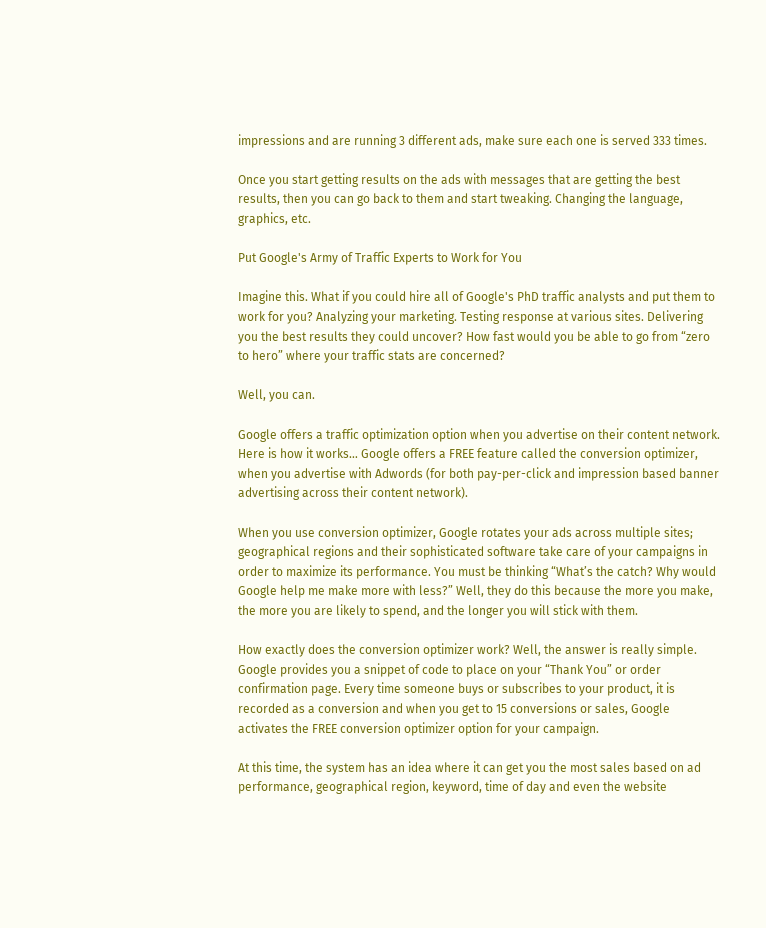impressions and are running 3 different ads, make sure each one is served 333 times.

Once you start getting results on the ads with messages that are getting the best results, then you can go back to them and start tweaking. Changing the language, graphics, etc.

Put Google's Army of Traffic Experts to Work for You

Imagine this. What if you could hire all of Google's PhD traffic analysts and put them to work for you? Analyzing your marketing. Testing response at various sites. Delivering you the best results they could uncover? How fast would you be able to go from “zero to hero” where your traffic stats are concerned?

Well, you can.

Google offers a traffic optimization option when you advertise on their content network. Here is how it works… Google offers a FREE feature called the conversion optimizer, when you advertise with Adwords (for both pay-per-click and impression based banner advertising across their content network).

When you use conversion optimizer, Google rotates your ads across multiple sites; geographical regions and their sophisticated software take care of your campaigns in order to maximize its performance. You must be thinking “What’s the catch? Why would Google help me make more with less?” Well, they do this because the more you make, the more you are likely to spend, and the longer you will stick with them.

How exactly does the conversion optimizer work? Well, the answer is really simple. Google provides you a snippet of code to place on your “Thank You” or order confirmation page. Every time someone buys or subscribes to your product, it is recorded as a conversion and when you get to 15 conversions or sales, Google activates the FREE conversion optimizer option for your campaign.

At this time, the system has an idea where it can get you the most sales based on ad performance, geographical region, keyword, time of day and even the website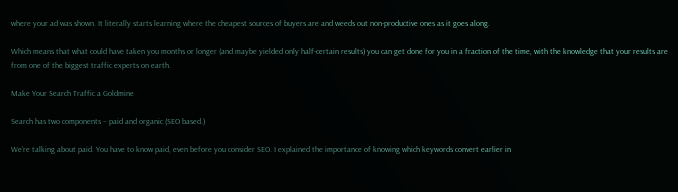where your ad was shown. It literally starts learning where the cheapest sources of buyers are and weeds out non-productive ones as it goes along.

Which means that what could have taken you months or longer (and maybe yielded only half-certain results) you can get done for you in a fraction of the time, with the knowledge that your results are from one of the biggest traffic experts on earth.

Make Your Search Traffic a Goldmine

Search has two components – paid and organic (SEO based.)

We're talking about paid. You have to know paid, even before you consider SEO. I explained the importance of knowing which keywords convert earlier in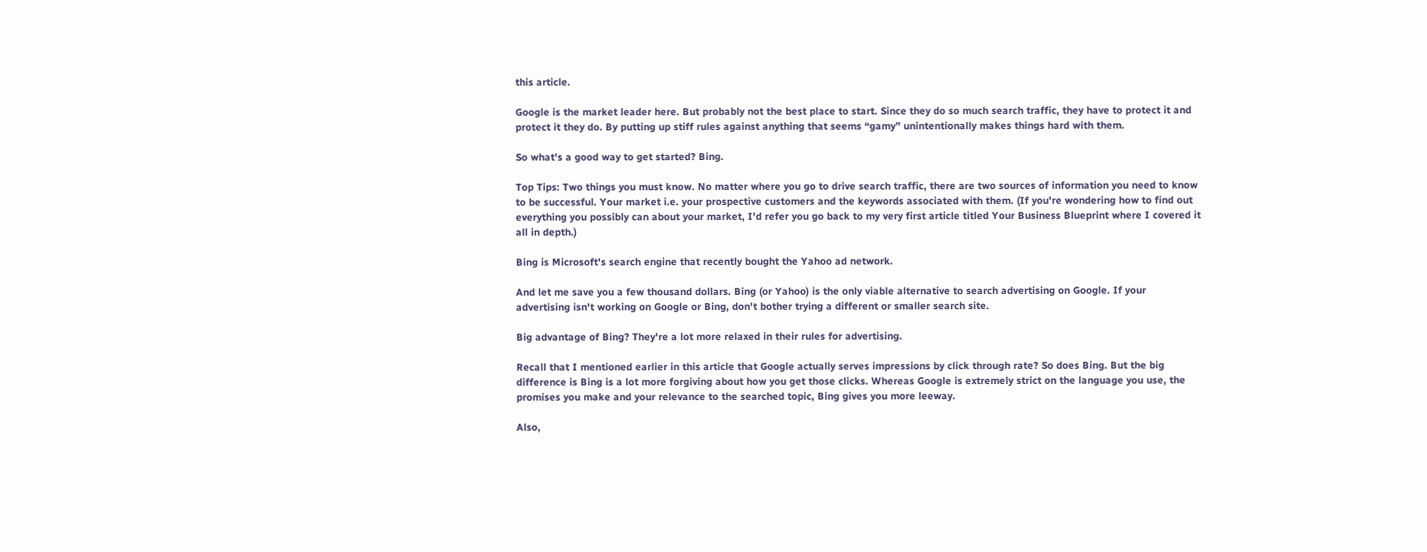this article.

Google is the market leader here. But probably not the best place to start. Since they do so much search traffic, they have to protect it and protect it they do. By putting up stiff rules against anything that seems “gamy” unintentionally makes things hard with them.

So what's a good way to get started? Bing.

Top Tips: Two things you must know. No matter where you go to drive search traffic, there are two sources of information you need to know to be successful. Your market i.e. your prospective customers and the keywords associated with them. (If you're wondering how to find out everything you possibly can about your market, I'd refer you go back to my very first article titled Your Business Blueprint where I covered it all in depth.)

Bing is Microsoft's search engine that recently bought the Yahoo ad network.

And let me save you a few thousand dollars. Bing (or Yahoo) is the only viable alternative to search advertising on Google. If your advertising isn't working on Google or Bing, don't bother trying a different or smaller search site.

Big advantage of Bing? They're a lot more relaxed in their rules for advertising.

Recall that I mentioned earlier in this article that Google actually serves impressions by click through rate? So does Bing. But the big difference is Bing is a lot more forgiving about how you get those clicks. Whereas Google is extremely strict on the language you use, the promises you make and your relevance to the searched topic, Bing gives you more leeway.

Also,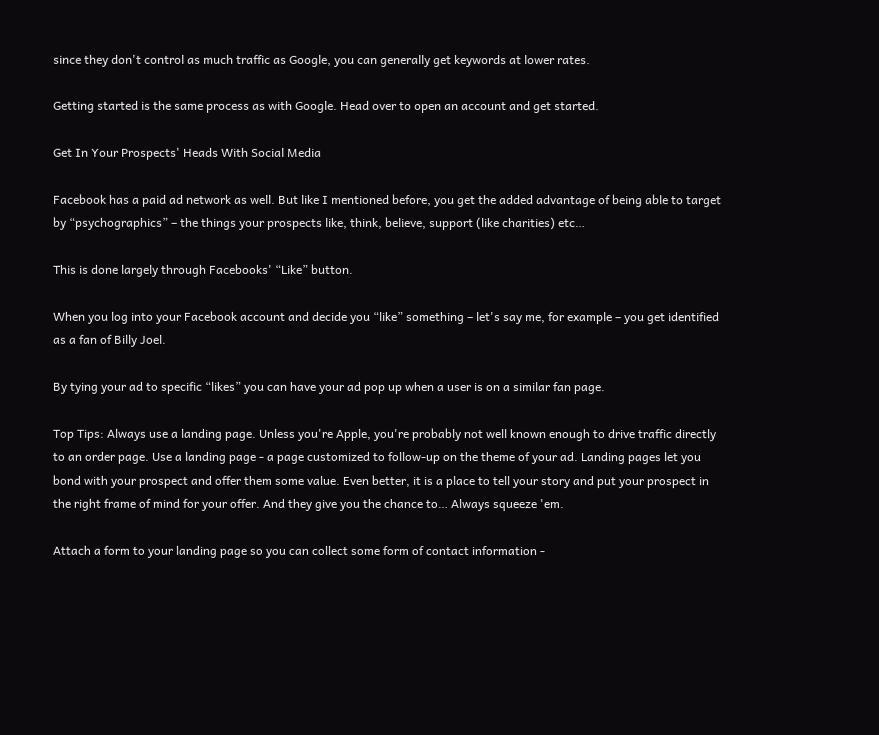since they don't control as much traffic as Google, you can generally get keywords at lower rates.

Getting started is the same process as with Google. Head over to open an account and get started.

Get In Your Prospects' Heads With Social Media

Facebook has a paid ad network as well. But like I mentioned before, you get the added advantage of being able to target by “psychographics” – the things your prospects like, think, believe, support (like charities) etc…

This is done largely through Facebooks' “Like” button.

When you log into your Facebook account and decide you “like” something – let's say me, for example – you get identified as a fan of Billy Joel.

By tying your ad to specific “likes” you can have your ad pop up when a user is on a similar fan page.

Top Tips: Always use a landing page. Unless you're Apple, you're probably not well known enough to drive traffic directly to an order page. Use a landing page - a page customized to follow-up on the theme of your ad. Landing pages let you bond with your prospect and offer them some value. Even better, it is a place to tell your story and put your prospect in the right frame of mind for your offer. And they give you the chance to… Always squeeze 'em.

Attach a form to your landing page so you can collect some form of contact information -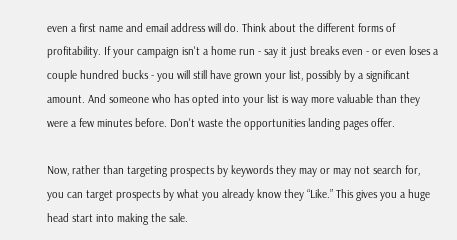even a first name and email address will do. Think about the different forms of profitability. If your campaign isn't a home run - say it just breaks even - or even loses a couple hundred bucks - you will still have grown your list, possibly by a significant amount. And someone who has opted into your list is way more valuable than they were a few minutes before. Don't waste the opportunities landing pages offer.

Now, rather than targeting prospects by keywords they may or may not search for, you can target prospects by what you already know they “Like.” This gives you a huge head start into making the sale.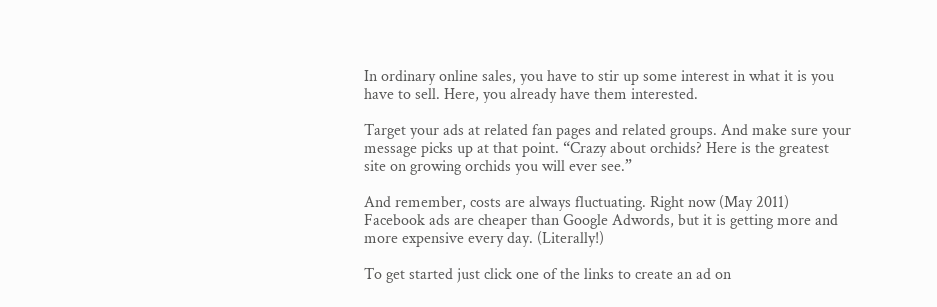In ordinary online sales, you have to stir up some interest in what it is you have to sell. Here, you already have them interested.

Target your ads at related fan pages and related groups. And make sure your message picks up at that point. “Crazy about orchids? Here is the greatest site on growing orchids you will ever see.”

And remember, costs are always fluctuating. Right now (May 2011) Facebook ads are cheaper than Google Adwords, but it is getting more and more expensive every day. (Literally!)

To get started just click one of the links to create an ad on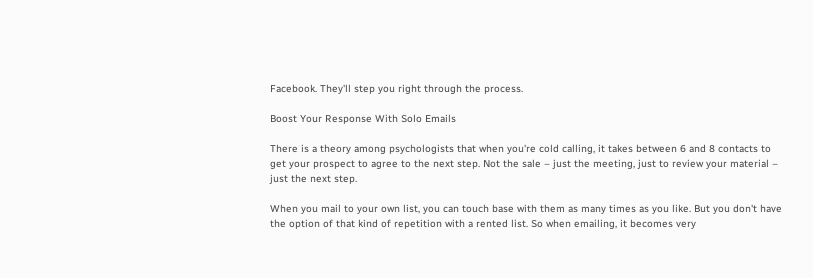Facebook. They'll step you right through the process.

Boost Your Response With Solo Emails

There is a theory among psychologists that when you're cold calling, it takes between 6 and 8 contacts to get your prospect to agree to the next step. Not the sale – just the meeting, just to review your material – just the next step.

When you mail to your own list, you can touch base with them as many times as you like. But you don't have the option of that kind of repetition with a rented list. So when emailing, it becomes very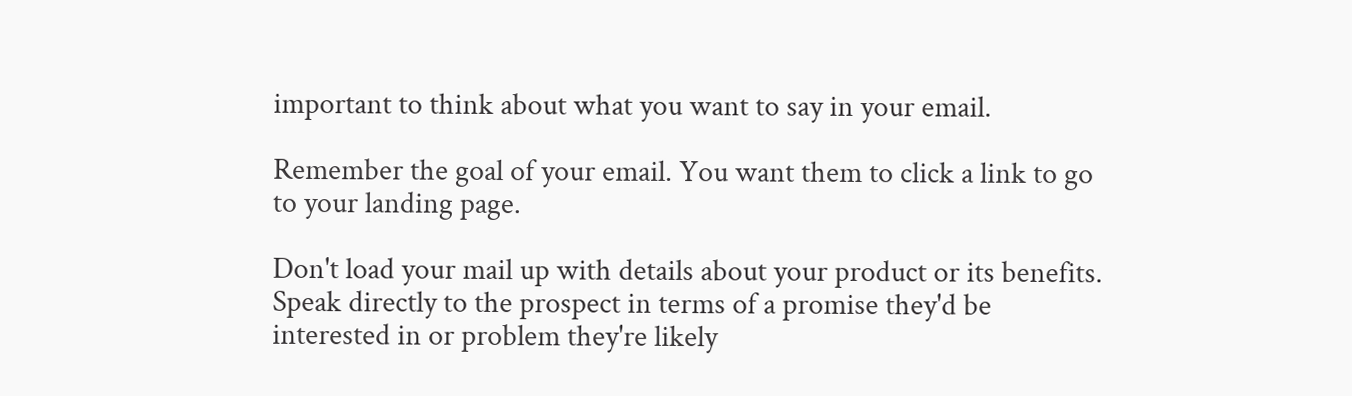important to think about what you want to say in your email.

Remember the goal of your email. You want them to click a link to go to your landing page.

Don't load your mail up with details about your product or its benefits. Speak directly to the prospect in terms of a promise they'd be interested in or problem they're likely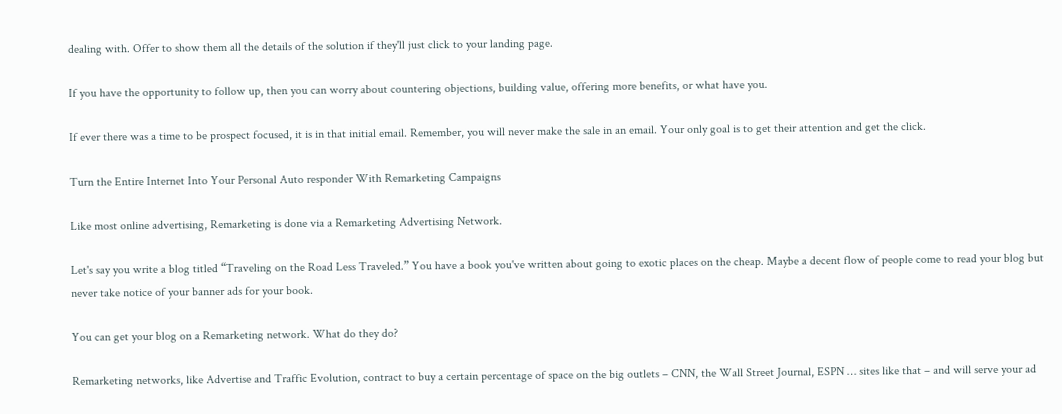dealing with. Offer to show them all the details of the solution if they'll just click to your landing page.

If you have the opportunity to follow up, then you can worry about countering objections, building value, offering more benefits, or what have you.

If ever there was a time to be prospect focused, it is in that initial email. Remember, you will never make the sale in an email. Your only goal is to get their attention and get the click.

Turn the Entire Internet Into Your Personal Auto responder With Remarketing Campaigns

Like most online advertising, Remarketing is done via a Remarketing Advertising Network.

Let's say you write a blog titled “Traveling on the Road Less Traveled.” You have a book you've written about going to exotic places on the cheap. Maybe a decent flow of people come to read your blog but never take notice of your banner ads for your book.

You can get your blog on a Remarketing network. What do they do?

Remarketing networks, like Advertise and Traffic Evolution, contract to buy a certain percentage of space on the big outlets – CNN, the Wall Street Journal, ESPN … sites like that – and will serve your ad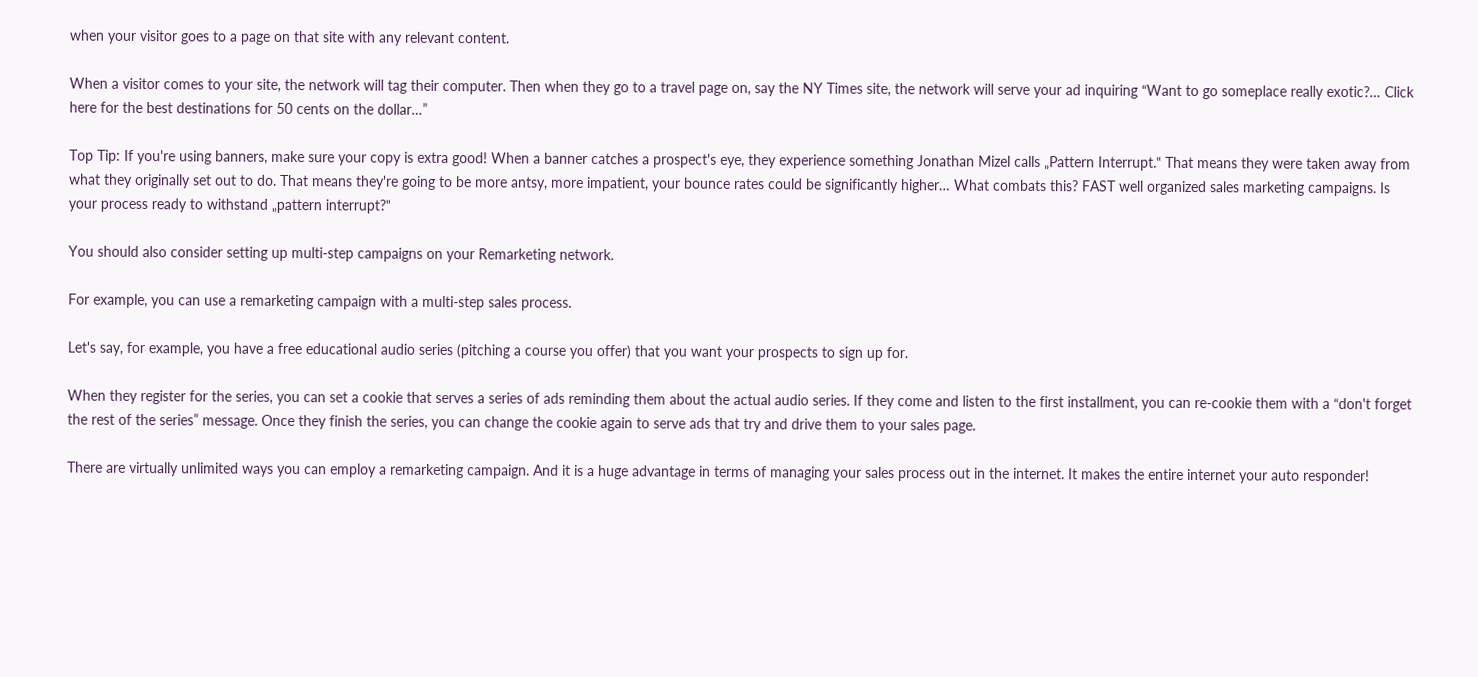when your visitor goes to a page on that site with any relevant content.

When a visitor comes to your site, the network will tag their computer. Then when they go to a travel page on, say the NY Times site, the network will serve your ad inquiring “Want to go someplace really exotic?… Click here for the best destinations for 50 cents on the dollar…”

Top Tip: If you're using banners, make sure your copy is extra good! When a banner catches a prospect's eye, they experience something Jonathan Mizel calls „Pattern Interrupt.‟ That means they were taken away from what they originally set out to do. That means they're going to be more antsy, more impatient, your bounce rates could be significantly higher… What combats this? FAST well organized sales marketing campaigns. Is your process ready to withstand „pattern interrupt?‟

You should also consider setting up multi-step campaigns on your Remarketing network.

For example, you can use a remarketing campaign with a multi-step sales process.

Let's say, for example, you have a free educational audio series (pitching a course you offer) that you want your prospects to sign up for.

When they register for the series, you can set a cookie that serves a series of ads reminding them about the actual audio series. If they come and listen to the first installment, you can re-cookie them with a “don't forget the rest of the series” message. Once they finish the series, you can change the cookie again to serve ads that try and drive them to your sales page.

There are virtually unlimited ways you can employ a remarketing campaign. And it is a huge advantage in terms of managing your sales process out in the internet. It makes the entire internet your auto responder!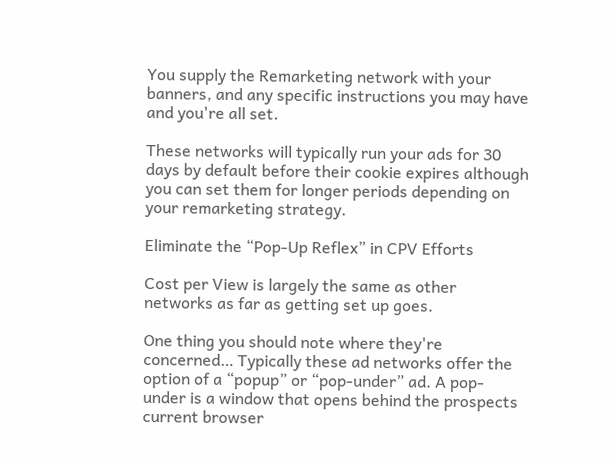You supply the Remarketing network with your banners, and any specific instructions you may have and you're all set.

These networks will typically run your ads for 30 days by default before their cookie expires although you can set them for longer periods depending on your remarketing strategy.

Eliminate the “Pop-Up Reflex” in CPV Efforts

Cost per View is largely the same as other networks as far as getting set up goes.

One thing you should note where they're concerned… Typically these ad networks offer the option of a “popup” or “pop-under” ad. A pop-under is a window that opens behind the prospects current browser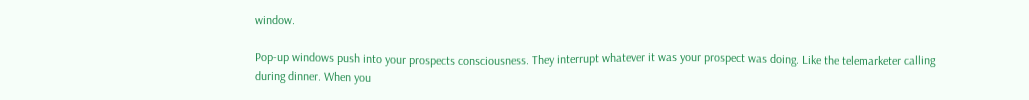window.

Pop-up windows push into your prospects consciousness. They interrupt whatever it was your prospect was doing. Like the telemarketer calling during dinner. When you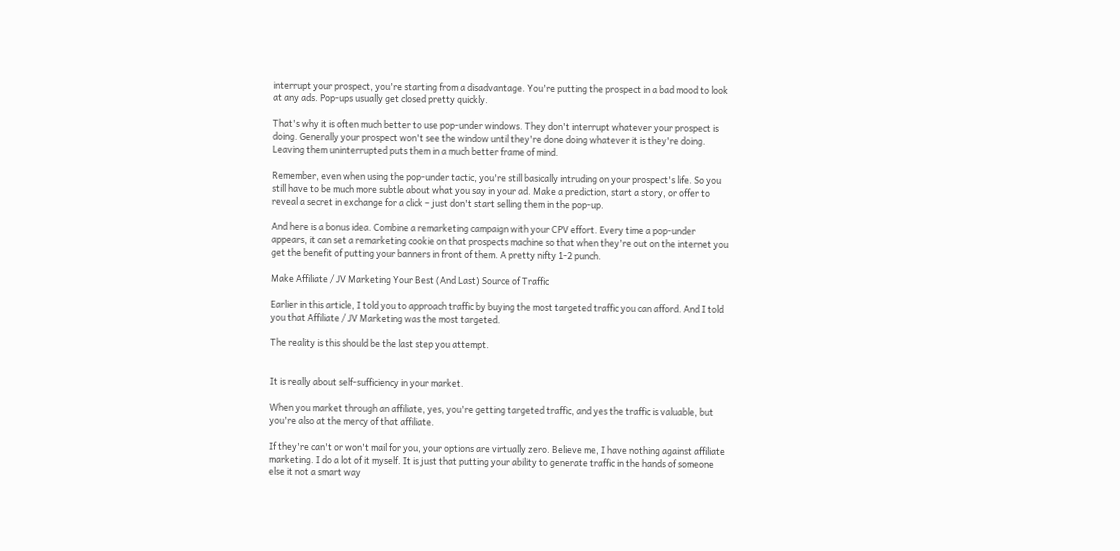interrupt your prospect, you're starting from a disadvantage. You're putting the prospect in a bad mood to look at any ads. Pop-ups usually get closed pretty quickly.

That's why it is often much better to use pop-under windows. They don't interrupt whatever your prospect is doing. Generally your prospect won't see the window until they're done doing whatever it is they're doing. Leaving them uninterrupted puts them in a much better frame of mind.

Remember, even when using the pop-under tactic, you're still basically intruding on your prospect's life. So you still have to be much more subtle about what you say in your ad. Make a prediction, start a story, or offer to reveal a secret in exchange for a click – just don't start selling them in the pop-up.

And here is a bonus idea. Combine a remarketing campaign with your CPV effort. Every time a pop-under appears, it can set a remarketing cookie on that prospects machine so that when they're out on the internet you get the benefit of putting your banners in front of them. A pretty nifty 1-2 punch.

Make Affiliate / JV Marketing Your Best (And Last) Source of Traffic

Earlier in this article, I told you to approach traffic by buying the most targeted traffic you can afford. And I told you that Affiliate / JV Marketing was the most targeted.

The reality is this should be the last step you attempt.


It is really about self-sufficiency in your market.

When you market through an affiliate, yes, you're getting targeted traffic, and yes the traffic is valuable, but you're also at the mercy of that affiliate.

If they're can't or won't mail for you, your options are virtually zero. Believe me, I have nothing against affiliate marketing. I do a lot of it myself. It is just that putting your ability to generate traffic in the hands of someone else it not a smart way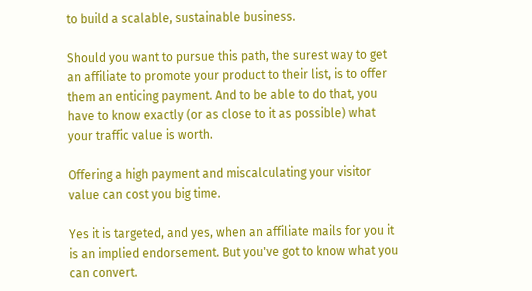to build a scalable, sustainable business.

Should you want to pursue this path, the surest way to get an affiliate to promote your product to their list, is to offer them an enticing payment. And to be able to do that, you have to know exactly (or as close to it as possible) what your traffic value is worth.

Offering a high payment and miscalculating your visitor value can cost you big time.

Yes it is targeted, and yes, when an affiliate mails for you it is an implied endorsement. But you've got to know what you can convert.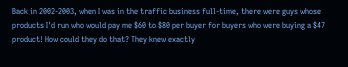Back in 2002-2003, when I was in the traffic business full-time, there were guys whose products I'd run who would pay me $60 to $80 per buyer for buyers who were buying a $47 product! How could they do that? They knew exactly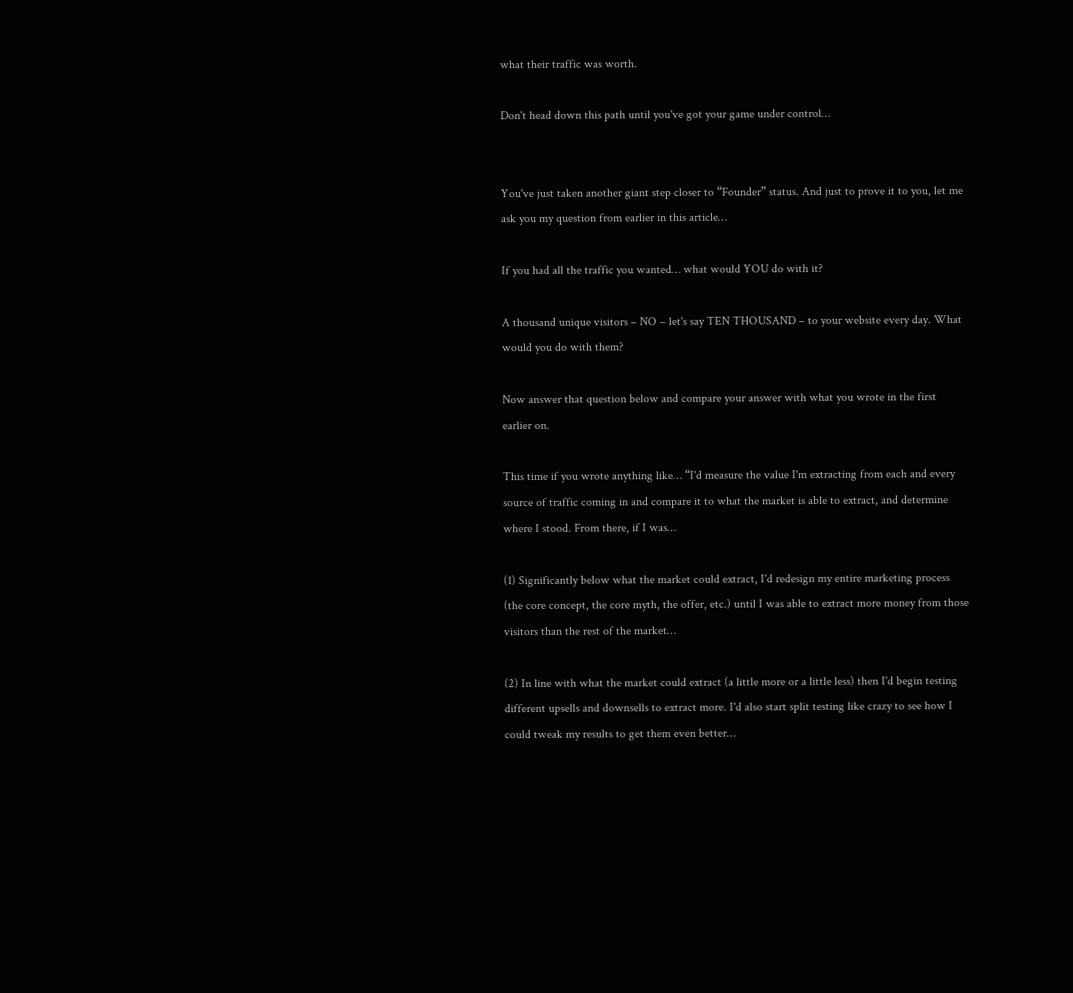what their traffic was worth.

Don't head down this path until you've got your game under control…


You've just taken another giant step closer to “Founder” status. And just to prove it to you, let me ask you my question from earlier in this article…

If you had all the traffic you wanted… what would YOU do with it?

A thousand unique visitors – NO – let's say TEN THOUSAND – to your website every day. What would you do with them?

Now answer that question below and compare your answer with what you wrote in the first earlier on.

This time if you wrote anything like… “I'd measure the value I'm extracting from each and every source of traffic coming in and compare it to what the market is able to extract, and determine where I stood. From there, if I was…

(1) Significantly below what the market could extract, I'd redesign my entire marketing process (the core concept, the core myth, the offer, etc.) until I was able to extract more money from those visitors than the rest of the market…

(2) In line with what the market could extract (a little more or a little less) then I'd begin testing different upsells and downsells to extract more. I'd also start split testing like crazy to see how I could tweak my results to get them even better…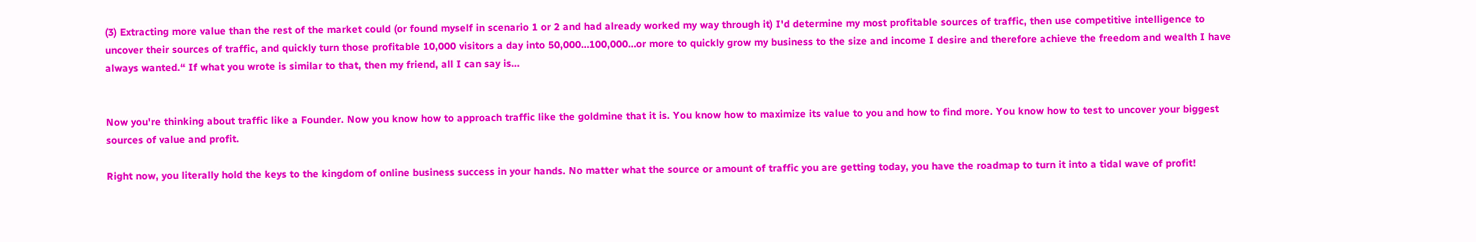(3) Extracting more value than the rest of the market could (or found myself in scenario 1 or 2 and had already worked my way through it) I'd determine my most profitable sources of traffic, then use competitive intelligence to uncover their sources of traffic, and quickly turn those profitable 10,000 visitors a day into 50,000…100,000…or more to quickly grow my business to the size and income I desire and therefore achieve the freedom and wealth I have always wanted.“ If what you wrote is similar to that, then my friend, all I can say is…


Now you're thinking about traffic like a Founder. Now you know how to approach traffic like the goldmine that it is. You know how to maximize its value to you and how to find more. You know how to test to uncover your biggest sources of value and profit.

Right now, you literally hold the keys to the kingdom of online business success in your hands. No matter what the source or amount of traffic you are getting today, you have the roadmap to turn it into a tidal wave of profit!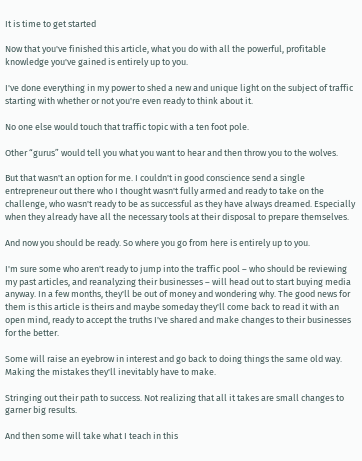It is time to get started

Now that you've finished this article, what you do with all the powerful, profitable knowledge you've gained is entirely up to you.

I've done everything in my power to shed a new and unique light on the subject of traffic starting with whether or not you're even ready to think about it.

No one else would touch that traffic topic with a ten foot pole.

Other “gurus” would tell you what you want to hear and then throw you to the wolves.

But that wasn't an option for me. I couldn't in good conscience send a single entrepreneur out there who I thought wasn't fully armed and ready to take on the challenge, who wasn't ready to be as successful as they have always dreamed. Especially when they already have all the necessary tools at their disposal to prepare themselves.

And now you should be ready. So where you go from here is entirely up to you.

I'm sure some who aren't ready to jump into the traffic pool – who should be reviewing my past articles, and reanalyzing their businesses – will head out to start buying media anyway. In a few months, they'll be out of money and wondering why. The good news for them is this article is theirs and maybe someday they'll come back to read it with an open mind, ready to accept the truths I've shared and make changes to their businesses for the better.

Some will raise an eyebrow in interest and go back to doing things the same old way. Making the mistakes they'll inevitably have to make.

Stringing out their path to success. Not realizing that all it takes are small changes to garner big results.

And then some will take what I teach in this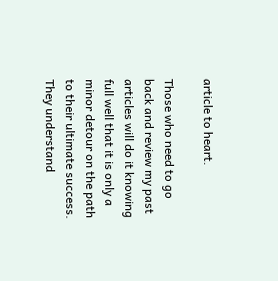article to heart.

Those who need to go back and review my past articles will do it knowing full well that it is only a minor detour on the path to their ultimate success. They understand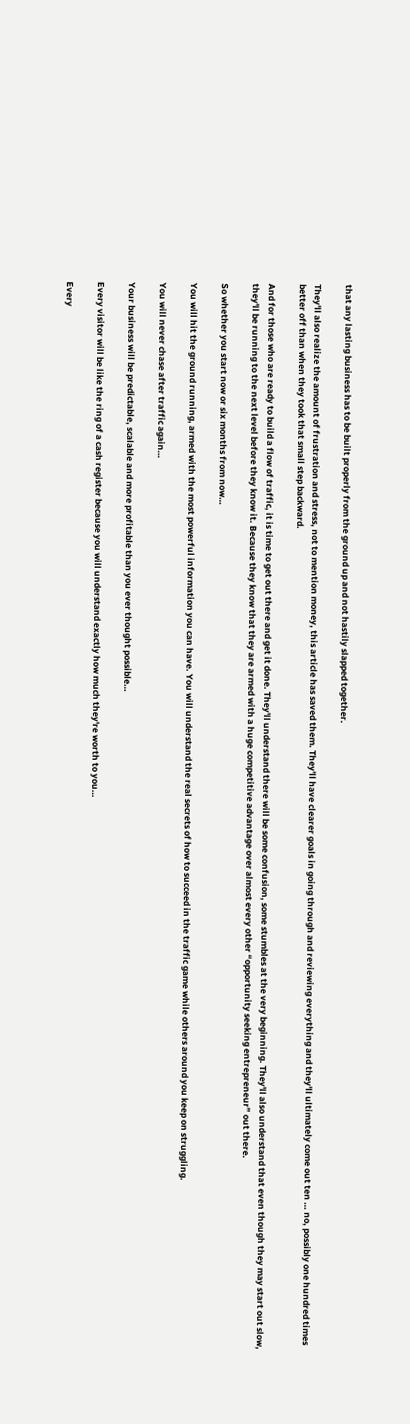that any lasting business has to be built properly from the ground up and not hastily slapped together.

They'll also realize the amount of frustration and stress, not to mention money, this article has saved them. They'll have clearer goals in going through and reviewing everything and they'll ultimately come out ten … no, possibly one hundred times better off than when they took that small step backward.

And for those who are ready to build a flow of traffic, it is time to get out there and get it done. They'll understand there will be some confusion, some stumbles at the very beginning. They'll also understand that even though they may start out slow, they'll be running to the next level before they know it. Because they know that they are armed with a huge competitive advantage over almost every other “opportunity seeking entrepreneur” out there.

So whether you start now or six months from now…

You will hit the ground running, armed with the most powerful information you can have. You will understand the real secrets of how to succeed in the traffic game while others around you keep on struggling.

You will never chase after traffic again…

Your business will be predictable, scalable and more profitable than you ever thought possible…

Every visitor will be like the ring of a cash register because you will understand exactly how much they're worth to you…

Every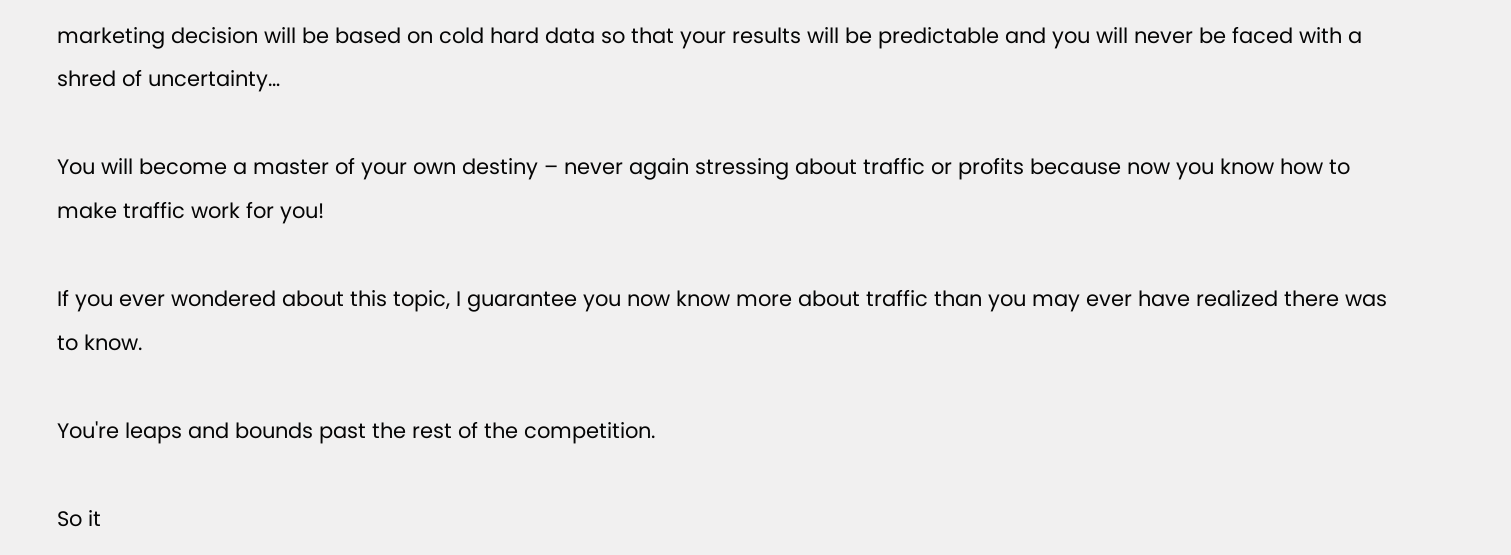marketing decision will be based on cold hard data so that your results will be predictable and you will never be faced with a shred of uncertainty…

You will become a master of your own destiny – never again stressing about traffic or profits because now you know how to make traffic work for you!

If you ever wondered about this topic, I guarantee you now know more about traffic than you may ever have realized there was to know.

You're leaps and bounds past the rest of the competition.

So it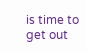is time to get out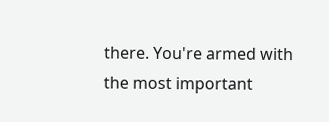there. You're armed with the most important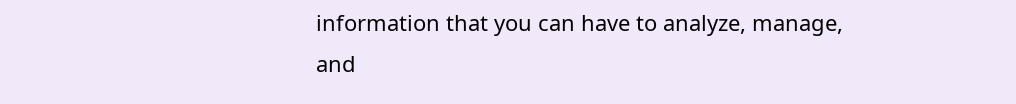information that you can have to analyze, manage, and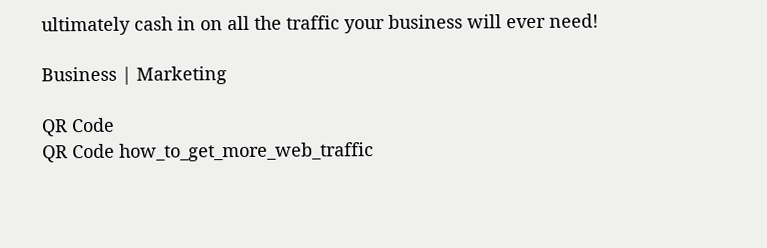ultimately cash in on all the traffic your business will ever need!

Business | Marketing

QR Code
QR Code how_to_get_more_web_traffic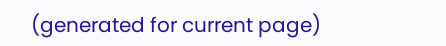(generated for current page)